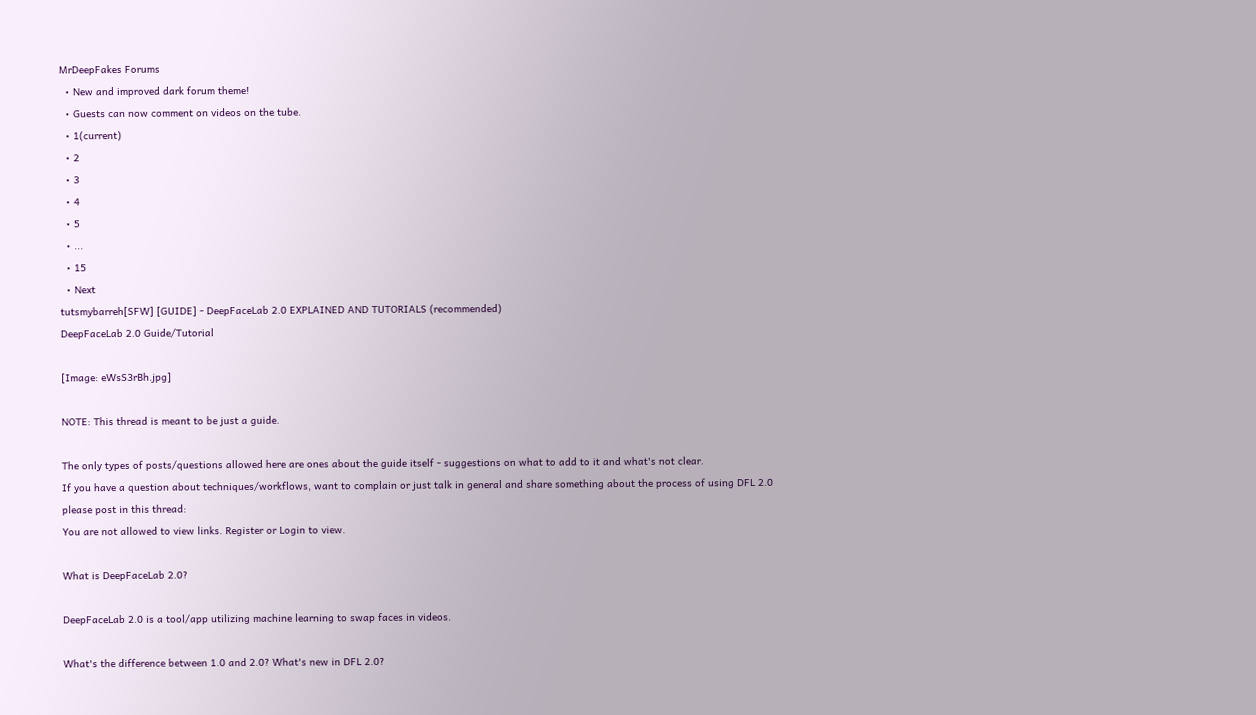MrDeepFakes Forums
  • New and improved dark forum theme!
  • Guests can now comment on videos on the tube.
  • 1(current)
  • 2
  • 3
  • 4
  • 5
  • ...
  • 15
  • Next
tutsmybarreh[SFW] [GUIDE] - DeepFaceLab 2.0 EXPLAINED AND TUTORIALS (recommended)
DeepFaceLab 2.0 Guide/Tutorial

[Image: eWsS3rBh.jpg]

NOTE: This thread is meant to be just a guide.

The only types of posts/questions allowed here are ones about the guide itself - suggestions on what to add to it and what's not clear.
If you have a question about techniques/workflows, want to complain or just talk in general and share something about the process of using DFL 2.0 please post in this thread:
You are not allowed to view links. Register or Login to view.

What is DeepFaceLab 2.0?

DeepFaceLab 2.0 is a tool/app utilizing machine learning to swap faces in videos.

What's the difference between 1.0 and 2.0? What's new in DFL 2.0?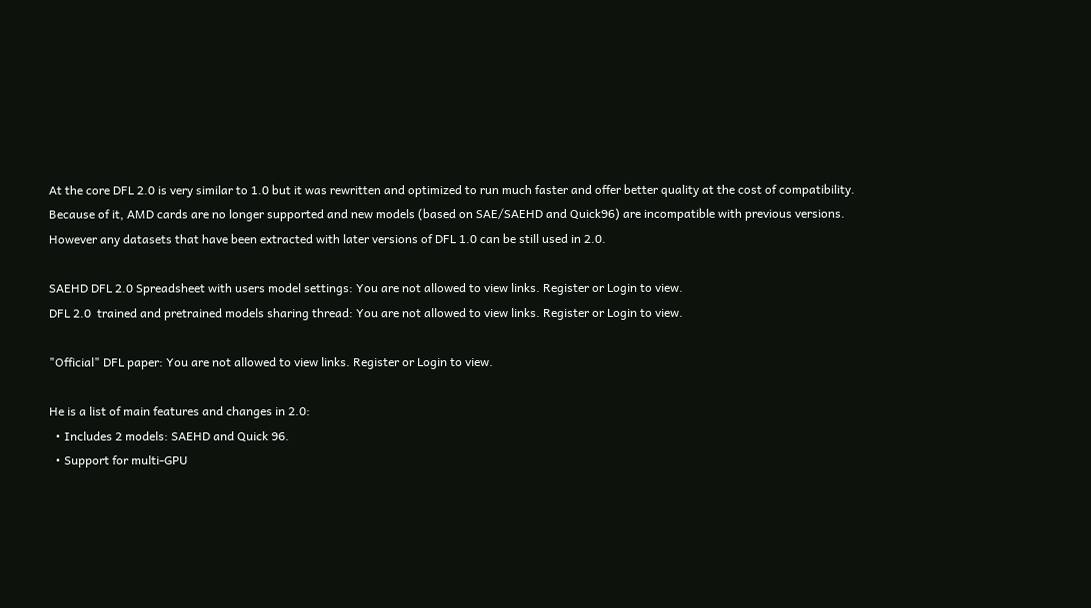At the core DFL 2.0 is very similar to 1.0 but it was rewritten and optimized to run much faster and offer better quality at the cost of compatibility.
Because of it, AMD cards are no longer supported and new models (based on SAE/SAEHD and Quick96) are incompatible with previous versions. However any datasets that have been extracted with later versions of DFL 1.0 can be still used in 2.0.

SAEHD DFL 2.0 Spreadsheet with users model settings: You are not allowed to view links. Register or Login to view.
DFL 2.0  trained and pretrained models sharing thread: You are not allowed to view links. Register or Login to view.

"Official" DFL paper: You are not allowed to view links. Register or Login to view.

He is a list of main features and changes in 2.0:
  • Includes 2 models: SAEHD and Quick 96.
  • Support for multi-GPU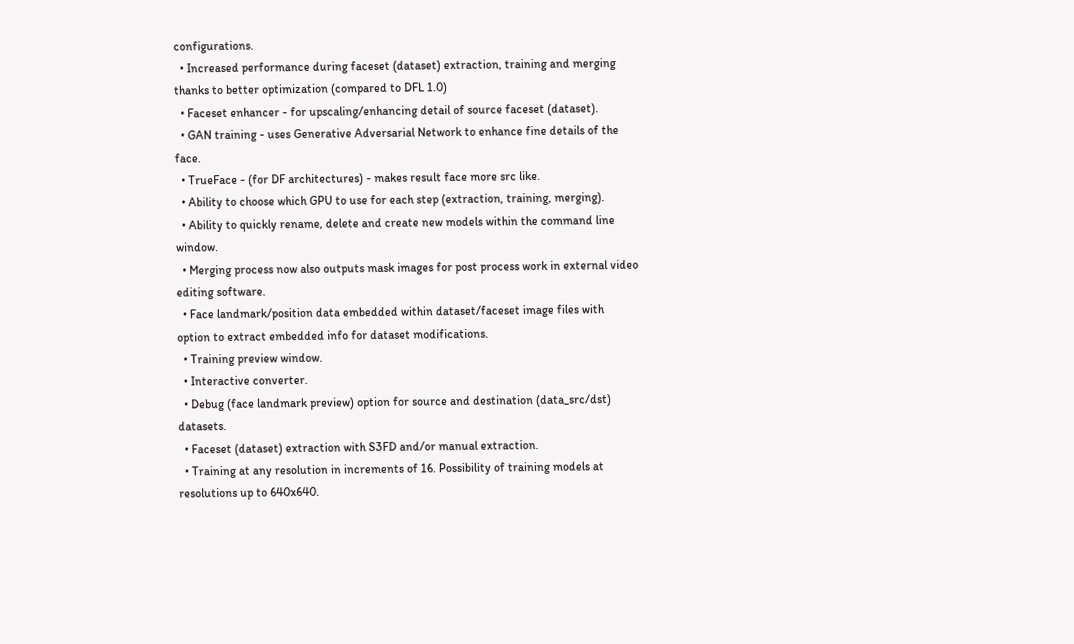configurations.
  • Increased performance during faceset (dataset) extraction, training and merging thanks to better optimization (compared to DFL 1.0)
  • Faceset enhancer - for upscaling/enhancing detail of source faceset (dataset).
  • GAN training - uses Generative Adversarial Network to enhance fine details of the face.
  • TrueFace - (for DF architectures) - makes result face more src like.
  • Ability to choose which GPU to use for each step (extraction, training, merging).
  • Ability to quickly rename, delete and create new models within the command line window.
  • Merging process now also outputs mask images for post process work in external video editing software.
  • Face landmark/position data embedded within dataset/faceset image files with option to extract embedded info for dataset modifications.
  • Training preview window.
  • Interactive converter.
  • Debug (face landmark preview) option for source and destination (data_src/dst) datasets.
  • Faceset (dataset) extraction with S3FD and/or manual extraction.
  • Training at any resolution in increments of 16. Possibility of training models at resolutions up to 640x640.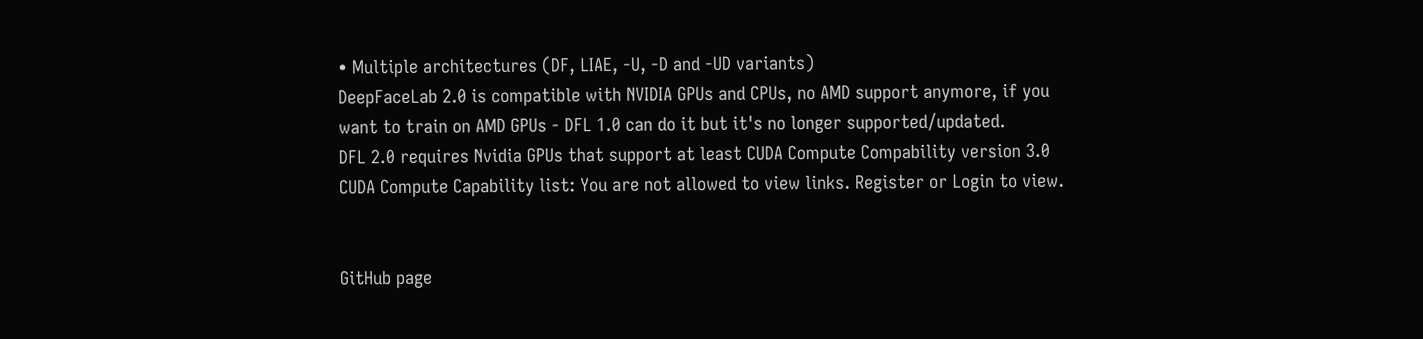• Multiple architectures (DF, LIAE, -U, -D and -UD variants)
DeepFaceLab 2.0 is compatible with NVIDIA GPUs and CPUs, no AMD support anymore, if you want to train on AMD GPUs - DFL 1.0 can do it but it's no longer supported/updated.
DFL 2.0 requires Nvidia GPUs that support at least CUDA Compute Compability version 3.0
CUDA Compute Capability list: You are not allowed to view links. Register or Login to view.


GitHub page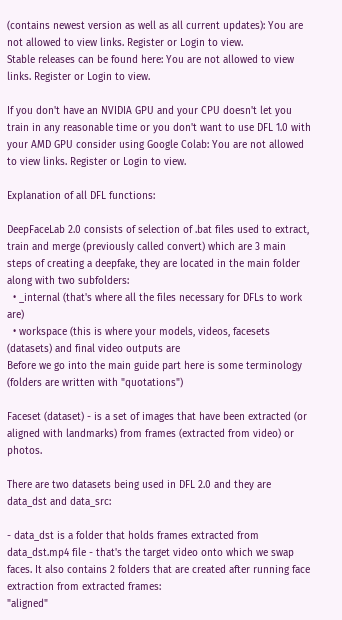(contains newest version as well as all current updates): You are not allowed to view links. Register or Login to view.
Stable releases can be found here: You are not allowed to view links. Register or Login to view.

If you don't have an NVIDIA GPU and your CPU doesn't let you train in any reasonable time or you don't want to use DFL 1.0 with your AMD GPU consider using Google Colab: You are not allowed to view links. Register or Login to view.

Explanation of all DFL functions:

DeepFaceLab 2.0 consists of selection of .bat files used to extract, train and merge (previously called convert) which are 3 main steps of creating a deepfake, they are located in the main folder along with two subfolders:
  • _internal (that's where all the files necessary for DFLs to work are)
  • workspace (this is where your models, videos, facesets (datasets) and final video outputs are
Before we go into the main guide part here is some terminology (folders are written with "quotations")

Faceset (dataset) - is a set of images that have been extracted (or aligned with landmarks) from frames (extracted from video) or photos.

There are two datasets being used in DFL 2.0 and they are data_dst and data_src:

- data_dst is a folder that holds frames extracted from data_dst.mp4 file - that's the target video onto which we swap faces. It also contains 2 folders that are created after running face extraction from extracted frames:
"aligned"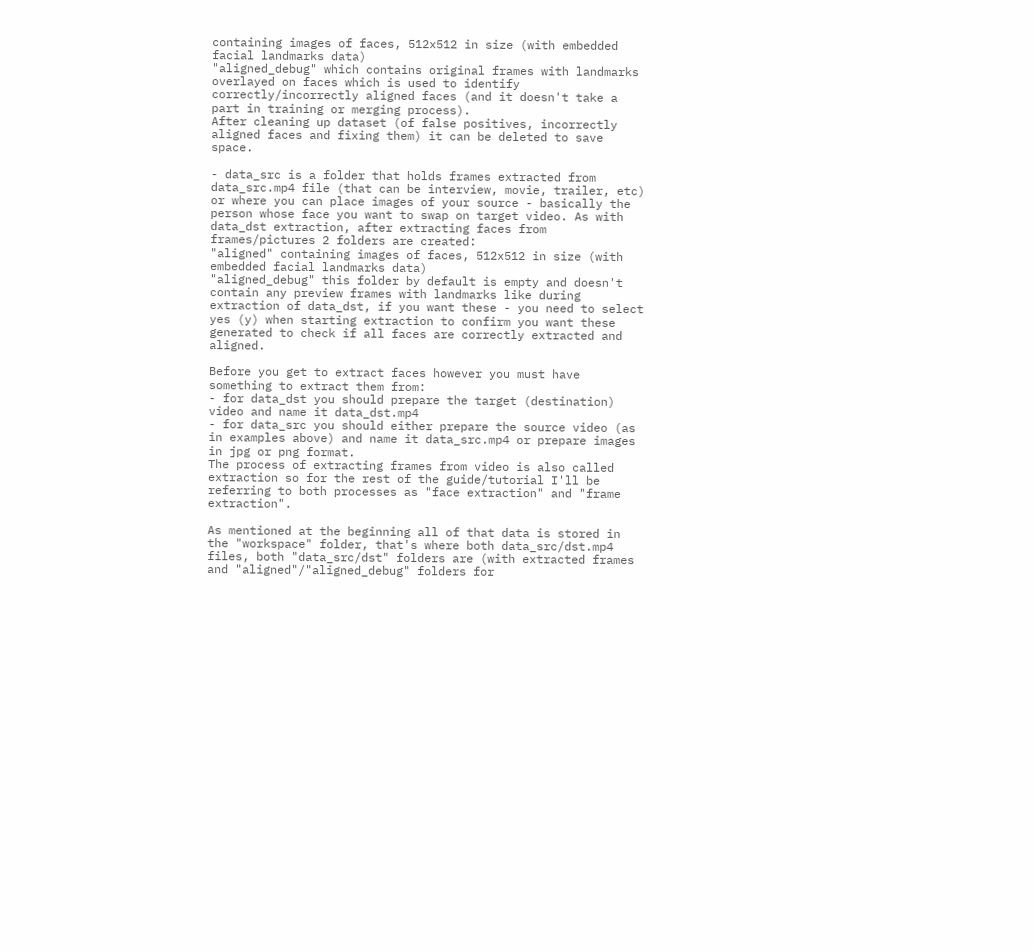containing images of faces, 512x512 in size (with embedded facial landmarks data)
"aligned_debug" which contains original frames with landmarks overlayed on faces which is used to identify correctly/incorrectly aligned faces (and it doesn't take a part in training or merging process).
After cleaning up dataset (of false positives, incorrectly aligned faces and fixing them) it can be deleted to save space.

- data_src is a folder that holds frames extracted from data_src.mp4 file (that can be interview, movie, trailer, etc) or where you can place images of your source - basically the person whose face you want to swap on target video. As with data_dst extraction, after extracting faces from frames/pictures 2 folders are created:
"aligned" containing images of faces, 512x512 in size (with embedded facial landmarks data)
"aligned_debug" this folder by default is empty and doesn't contain any preview frames with landmarks like during extraction of data_dst, if you want these - you need to select yes (y) when starting extraction to confirm you want these generated to check if all faces are correctly extracted and aligned.

Before you get to extract faces however you must have something to extract them from:
- for data_dst you should prepare the target (destination) video and name it data_dst.mp4
- for data_src you should either prepare the source video (as in examples above) and name it data_src.mp4 or prepare images in jpg or png format.
The process of extracting frames from video is also called extraction so for the rest of the guide/tutorial I'll be referring to both processes as "face extraction" and "frame extraction".

As mentioned at the beginning all of that data is stored in the "workspace" folder, that's where both data_src/dst.mp4 files, both "data_src/dst" folders are (with extracted frames and "aligned"/"aligned_debug" folders for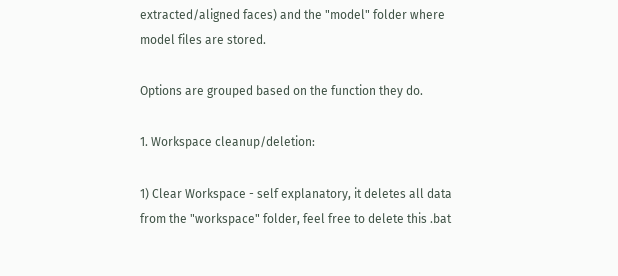extracted/aligned faces) and the "model" folder where model files are stored.

Options are grouped based on the function they do.

1. Workspace cleanup/deletion:

1) Clear Workspace - self explanatory, it deletes all data from the "workspace" folder, feel free to delete this .bat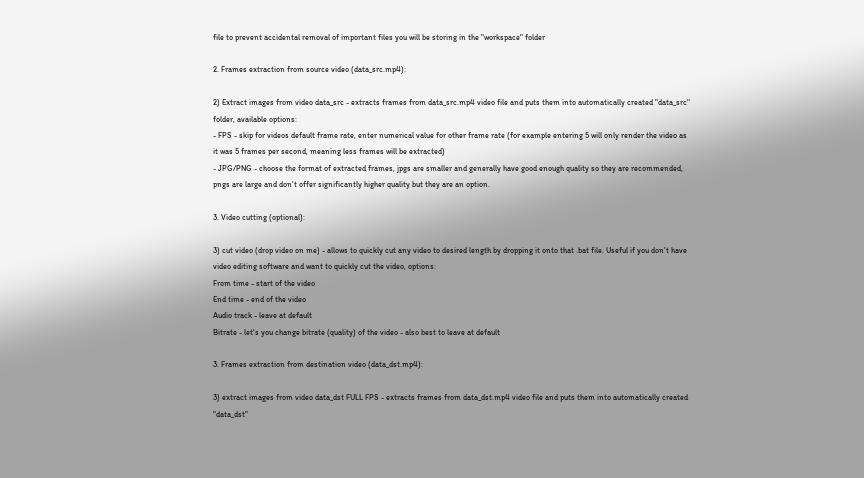file to prevent accidental removal of important files you will be storing in the "workspace" folder

2. Frames extraction from source video (data_src.mp4):

2) Extract images from video data_src - extracts frames from data_src.mp4 video file and puts them into automatically created "data_src" folder, available options:
- FPS - skip for videos default frame rate, enter numerical value for other frame rate (for example entering 5 will only render the video as it was 5 frames per second, meaning less frames will be extracted)
- JPG/PNG - choose the format of extracted frames, jpgs are smaller and generally have good enough quality so they are recommended, pngs are large and don't offer significantly higher quality but they are an option.

3. Video cutting (optional):

3) cut video (drop video on me) - allows to quickly cut any video to desired length by dropping it onto that .bat file. Useful if you don't have video editing software and want to quickly cut the video, options:
From time - start of the video
End time - end of the video
Audio track - leave at default
Bitrate - let's you change bitrate (quality) of the video - also best to leave at default

3. Frames extraction from destination video (data_dst.mp4):

3) extract images from video data_dst FULL FPS - extracts frames from data_dst.mp4 video file and puts them into automatically created "data_dst"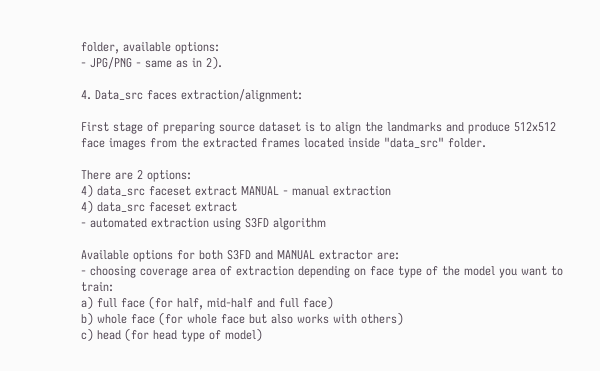folder, available options:
- JPG/PNG - same as in 2).

4. Data_src faces extraction/alignment:

First stage of preparing source dataset is to align the landmarks and produce 512x512 face images from the extracted frames located inside "data_src" folder.

There are 2 options:
4) data_src faceset extract MANUAL - manual extraction
4) data_src faceset extract
- automated extraction using S3FD algorithm

Available options for both S3FD and MANUAL extractor are:
- choosing coverage area of extraction depending on face type of the model you want to train:
a) full face (for half, mid-half and full face)
b) whole face (for whole face but also works with others)
c) head (for head type of model)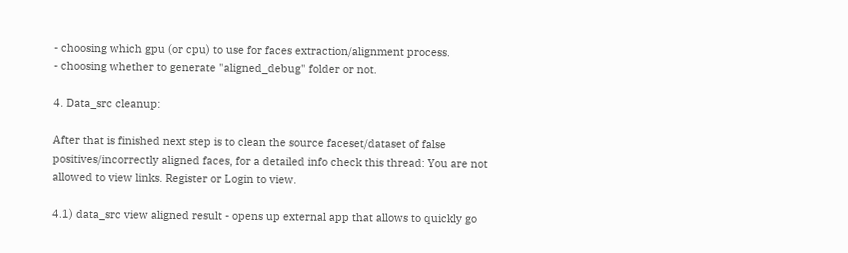- choosing which gpu (or cpu) to use for faces extraction/alignment process.
- choosing whether to generate "aligned_debug" folder or not.

4. Data_src cleanup:

After that is finished next step is to clean the source faceset/dataset of false positives/incorrectly aligned faces, for a detailed info check this thread: You are not allowed to view links. Register or Login to view.

4.1) data_src view aligned result - opens up external app that allows to quickly go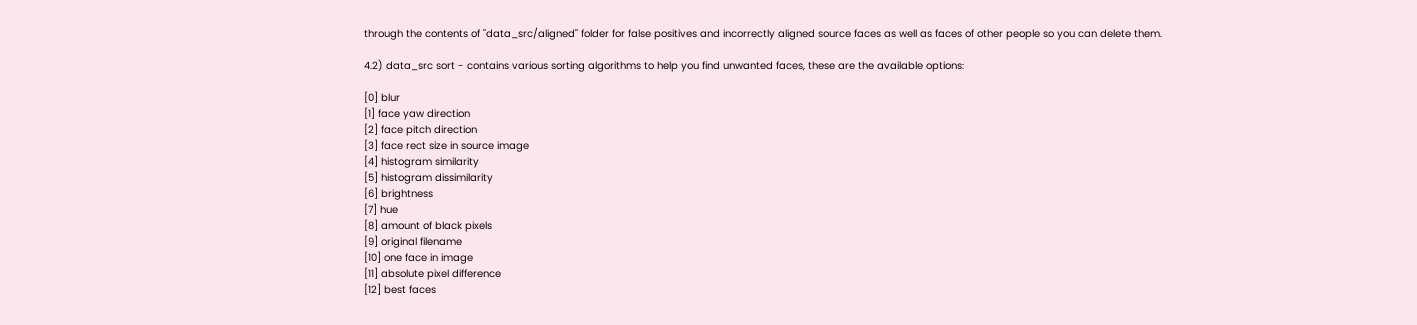through the contents of "data_src/aligned" folder for false positives and incorrectly aligned source faces as well as faces of other people so you can delete them.

4.2) data_src sort - contains various sorting algorithms to help you find unwanted faces, these are the available options:

[0] blur
[1] face yaw direction
[2] face pitch direction
[3] face rect size in source image
[4] histogram similarity
[5] histogram dissimilarity
[6] brightness
[7] hue
[8] amount of black pixels
[9] original filename
[10] one face in image
[11] absolute pixel difference
[12] best faces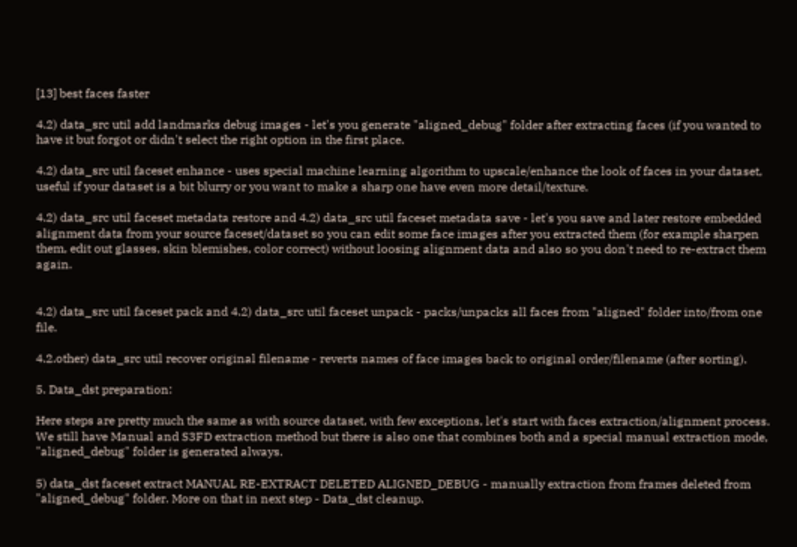[13] best faces faster

4.2) data_src util add landmarks debug images - let's you generate "aligned_debug" folder after extracting faces (if you wanted to have it but forgot or didn't select the right option in the first place.

4.2) data_src util faceset enhance - uses special machine learning algorithm to upscale/enhance the look of faces in your dataset, useful if your dataset is a bit blurry or you want to make a sharp one have even more detail/texture.

4.2) data_src util faceset metadata restore and 4.2) data_src util faceset metadata save - let's you save and later restore embedded alignment data from your source faceset/dataset so you can edit some face images after you extracted them (for example sharpen them, edit out glasses, skin blemishes, color correct) without loosing alignment data and also so you don't need to re-extract them again.


4.2) data_src util faceset pack and 4.2) data_src util faceset unpack - packs/unpacks all faces from "aligned" folder into/from one file.

4.2.other) data_src util recover original filename - reverts names of face images back to original order/filename (after sorting).

5. Data_dst preparation:

Here steps are pretty much the same as with source dataset, with few exceptions, let's start with faces extraction/alignment process.
We still have Manual and S3FD extraction method but there is also one that combines both and a special manual extraction mode, "aligned_debug" folder is generated always.

5) data_dst faceset extract MANUAL RE-EXTRACT DELETED ALIGNED_DEBUG - manually extraction from frames deleted from "aligned_debug" folder. More on that in next step - Data_dst cleanup.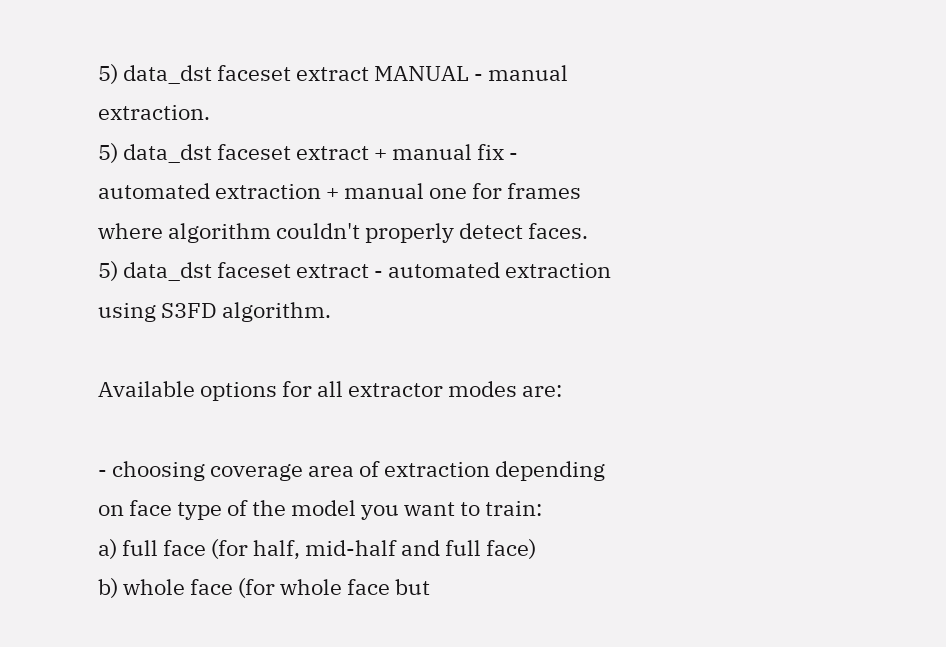5) data_dst faceset extract MANUAL - manual extraction.
5) data_dst faceset extract + manual fix - automated extraction + manual one for frames where algorithm couldn't properly detect faces.
5) data_dst faceset extract - automated extraction using S3FD algorithm.

Available options for all extractor modes are:

- choosing coverage area of extraction depending on face type of the model you want to train:
a) full face (for half, mid-half and full face)
b) whole face (for whole face but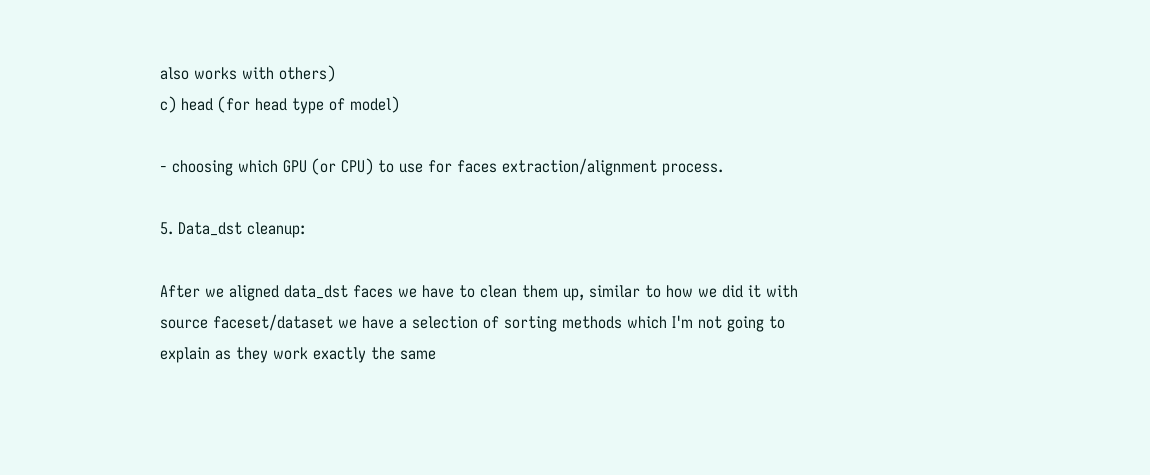also works with others)
c) head (for head type of model)

- choosing which GPU (or CPU) to use for faces extraction/alignment process.

5. Data_dst cleanup:

After we aligned data_dst faces we have to clean them up, similar to how we did it with source faceset/dataset we have a selection of sorting methods which I'm not going to explain as they work exactly the same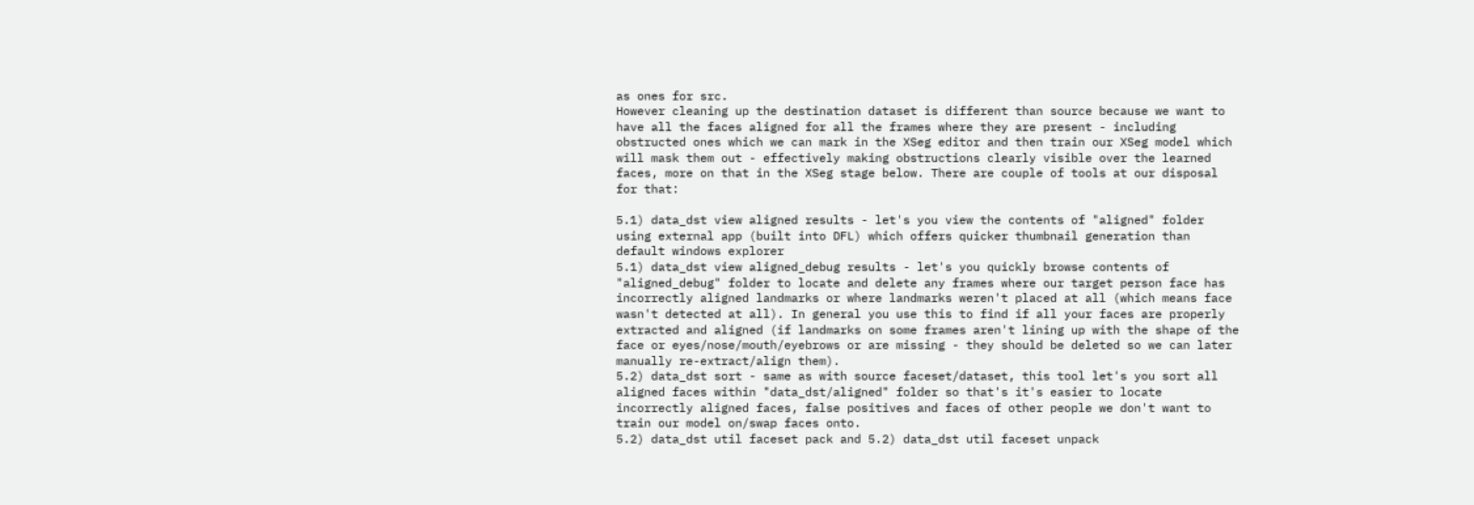as ones for src.
However cleaning up the destination dataset is different than source because we want to have all the faces aligned for all the frames where they are present - including obstructed ones which we can mark in the XSeg editor and then train our XSeg model which will mask them out - effectively making obstructions clearly visible over the learned faces, more on that in the XSeg stage below. There are couple of tools at our disposal for that:

5.1) data_dst view aligned results - let's you view the contents of "aligned" folder using external app (built into DFL) which offers quicker thumbnail generation than default windows explorer
5.1) data_dst view aligned_debug results - let's you quickly browse contents of "aligned_debug" folder to locate and delete any frames where our target person face has incorrectly aligned landmarks or where landmarks weren't placed at all (which means face wasn't detected at all). In general you use this to find if all your faces are properly extracted and aligned (if landmarks on some frames aren't lining up with the shape of the face or eyes/nose/mouth/eyebrows or are missing - they should be deleted so we can later manually re-extract/align them).
5.2) data_dst sort - same as with source faceset/dataset, this tool let's you sort all aligned faces within "data_dst/aligned" folder so that's it's easier to locate incorrectly aligned faces, false positives and faces of other people we don't want to train our model on/swap faces onto.
5.2) data_dst util faceset pack and 5.2) data_dst util faceset unpack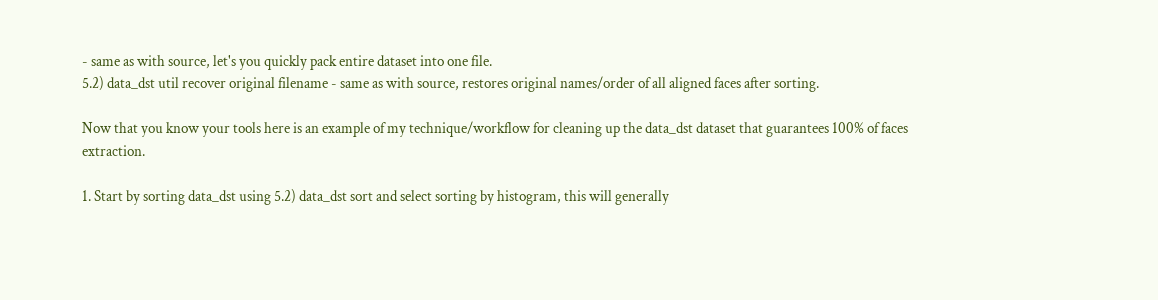- same as with source, let's you quickly pack entire dataset into one file.
5.2) data_dst util recover original filename - same as with source, restores original names/order of all aligned faces after sorting.

Now that you know your tools here is an example of my technique/workflow for cleaning up the data_dst dataset that guarantees 100% of faces extraction.

1. Start by sorting data_dst using 5.2) data_dst sort and select sorting by histogram, this will generally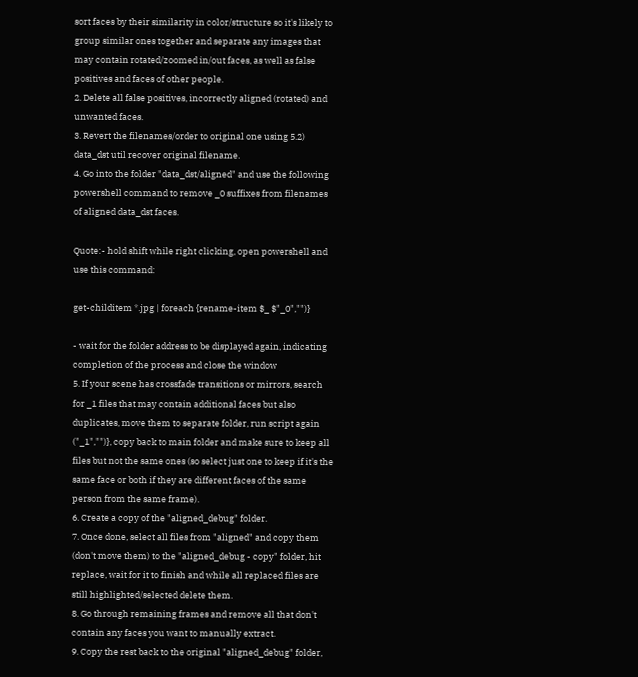sort faces by their similarity in color/structure so it's likely to group similar ones together and separate any images that may contain rotated/zoomed in/out faces, as well as false positives and faces of other people.
2. Delete all false positives, incorrectly aligned (rotated) and unwanted faces.
3. Revert the filenames/order to original one using 5.2) data_dst util recover original filename.
4. Go into the folder "data_dst/aligned" and use the following powershell command to remove _0 suffixes from filenames of aligned data_dst faces.

Quote:- hold shift while right clicking, open powershell and use this command:

get-childitem *.jpg | foreach {rename-item $_ $"_0","")}

- wait for the folder address to be displayed again, indicating completion of the process and close the window
5. If your scene has crossfade transitions or mirrors, search for _1 files that may contain additional faces but also duplicates, move them to separate folder, run script again ("_1","")}, copy back to main folder and make sure to keep all files but not the same ones (so select just one to keep if it's the same face or both if they are different faces of the same person from the same frame).
6. Create a copy of the "aligned_debug" folder.
7. Once done, select all files from "aligned" and copy them (don't move them) to the "aligned_debug - copy" folder, hit replace, wait for it to finish and while all replaced files are still highlighted/selected delete them.
8. Go through remaining frames and remove all that don't contain any faces you want to manually extract.
9. Copy the rest back to the original "aligned_debug" folder,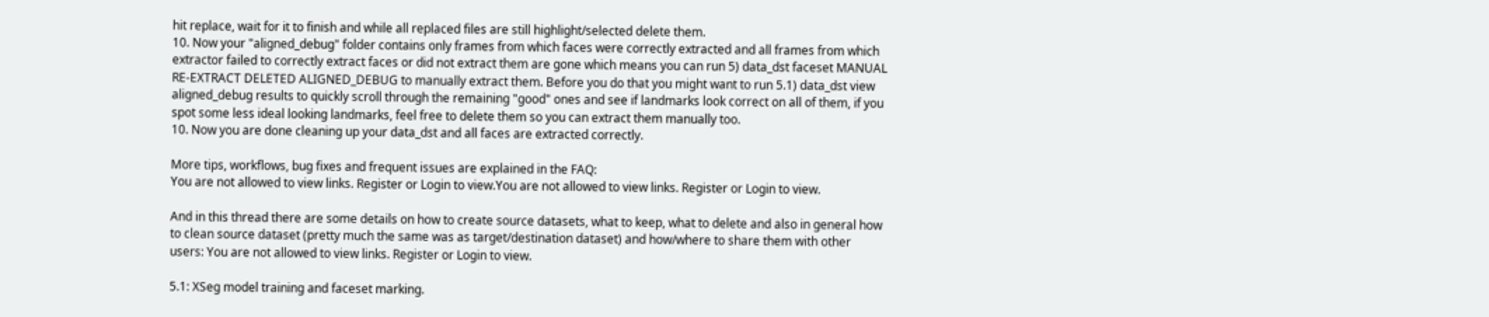hit replace, wait for it to finish and while all replaced files are still highlight/selected delete them.
10. Now your "aligned_debug" folder contains only frames from which faces were correctly extracted and all frames from which extractor failed to correctly extract faces or did not extract them are gone which means you can run 5) data_dst faceset MANUAL RE-EXTRACT DELETED ALIGNED_DEBUG to manually extract them. Before you do that you might want to run 5.1) data_dst view aligned_debug results to quickly scroll through the remaining "good" ones and see if landmarks look correct on all of them, if you spot some less ideal looking landmarks, feel free to delete them so you can extract them manually too.
10. Now you are done cleaning up your data_dst and all faces are extracted correctly.

More tips, workflows, bug fixes and frequent issues are explained in the FAQ:
You are not allowed to view links. Register or Login to view.You are not allowed to view links. Register or Login to view.

And in this thread there are some details on how to create source datasets, what to keep, what to delete and also in general how to clean source dataset (pretty much the same was as target/destination dataset) and how/where to share them with other users: You are not allowed to view links. Register or Login to view.

5.1: XSeg model training and faceset marking.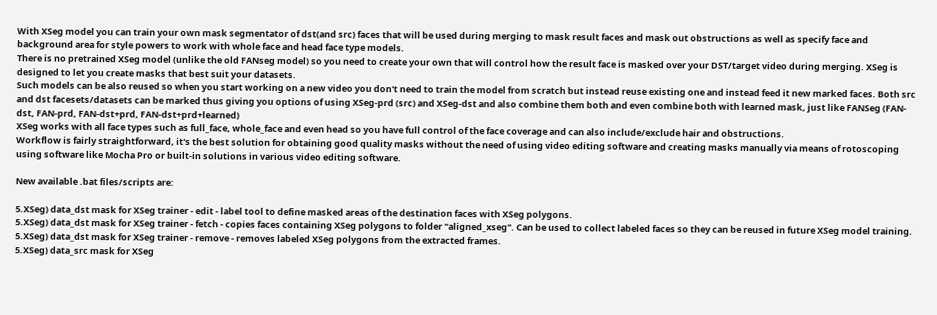With XSeg model you can train your own mask segmentator of dst(and src) faces that will be used during merging to mask result faces and mask out obstructions as well as specify face and background area for style powers to work with whole face and head face type models.
There is no pretrained XSeg model (unlike the old FANseg model) so you need to create your own that will control how the result face is masked over your DST/target video during merging. XSeg is designed to let you create masks that best suit your datasets.
Such models can be also reused so when you start working on a new video you don't need to train the model from scratch but instead reuse existing one and instead feed it new marked faces. Both src and dst facesets/datasets can be marked thus giving you options of using XSeg-prd (src) and XSeg-dst and also combine them both and even combine both with learned mask, just like FANSeg (FAN-dst, FAN-prd, FAN-dst+prd, FAN-dst+prd+learned)
XSeg works with all face types such as full_face, whole_face and even head so you have full control of the face coverage and can also include/exclude hair and obstructions.
Workflow is fairly straightforward, it's the best solution for obtaining good quality masks without the need of using video editing software and creating masks manually via means of rotoscoping using software like Mocha Pro or built-in solutions in various video editing software.

New available .bat files/scripts are:

5.XSeg) data_dst mask for XSeg trainer - edit - label tool to define masked areas of the destination faces with XSeg polygons.
5.XSeg) data_dst mask for XSeg trainer - fetch - copies faces containing XSeg polygons to folder "aligned_xseg". Can be used to collect labeled faces so they can be reused in future XSeg model training.
5.XSeg) data_dst mask for XSeg trainer - remove - removes labeled XSeg polygons from the extracted frames.
5.XSeg) data_src mask for XSeg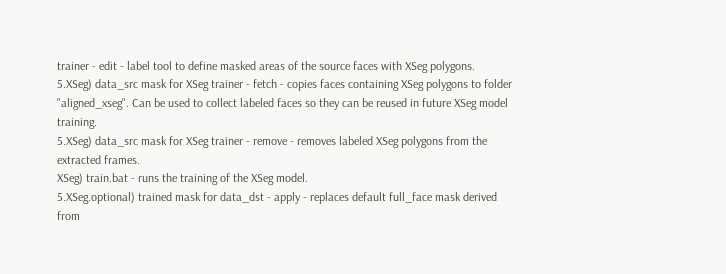trainer - edit - label tool to define masked areas of the source faces with XSeg polygons.
5.XSeg) data_src mask for XSeg trainer - fetch - copies faces containing XSeg polygons to folder "aligned_xseg". Can be used to collect labeled faces so they can be reused in future XSeg model training.
5.XSeg) data_src mask for XSeg trainer - remove - removes labeled XSeg polygons from the extracted frames.
XSeg) train.bat - runs the training of the XSeg model.
5.XSeg.optional) trained mask for data_dst - apply - replaces default full_face mask derived from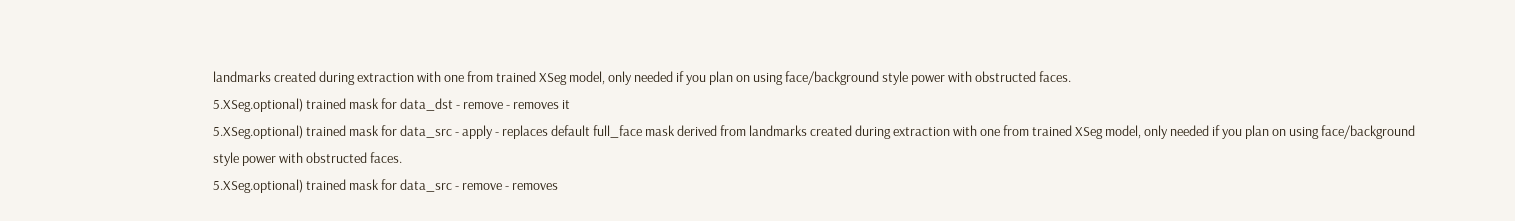landmarks created during extraction with one from trained XSeg model, only needed if you plan on using face/background style power with obstructed faces.
5.XSeg.optional) trained mask for data_dst - remove - removes it
5.XSeg.optional) trained mask for data_src - apply - replaces default full_face mask derived from landmarks created during extraction with one from trained XSeg model, only needed if you plan on using face/background style power with obstructed faces.
5.XSeg.optional) trained mask for data_src - remove - removes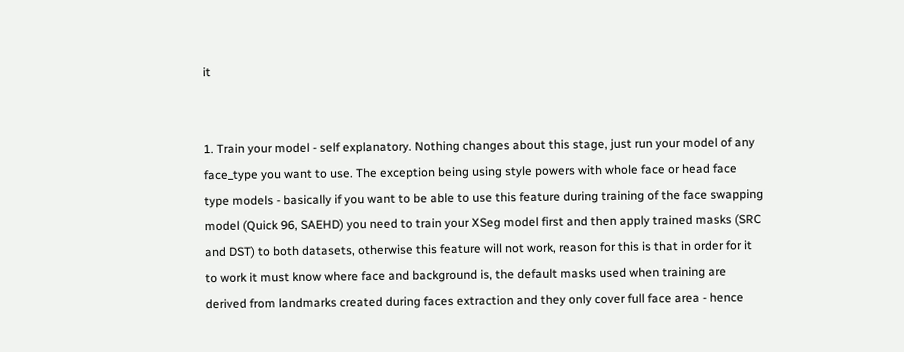it


1. Train your model - self explanatory. Nothing changes about this stage, just run your model of any face_type you want to use. The exception being using style powers with whole face or head face type models - basically if you want to be able to use this feature during training of the face swapping model (Quick 96, SAEHD) you need to train your XSeg model first and then apply trained masks (SRC and DST) to both datasets, otherwise this feature will not work, reason for this is that in order for it to work it must know where face and background is, the default masks used when training are derived from landmarks created during faces extraction and they only cover full face area - hence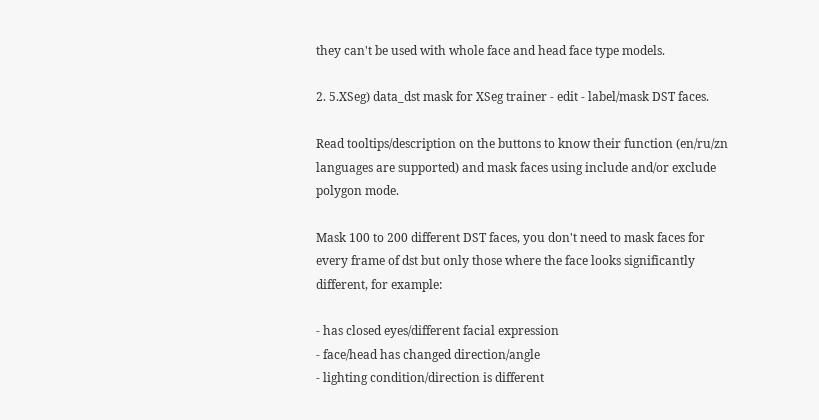they can't be used with whole face and head face type models.

2. 5.XSeg) data_dst mask for XSeg trainer - edit - label/mask DST faces.

Read tooltips/description on the buttons to know their function (en/ru/zn languages are supported) and mask faces using include and/or exclude polygon mode.

Mask 100 to 200 different DST faces, you don't need to mask faces for every frame of dst but only those where the face looks significantly different, for example:

- has closed eyes/different facial expression
- face/head has changed direction/angle
- lighting condition/direction is different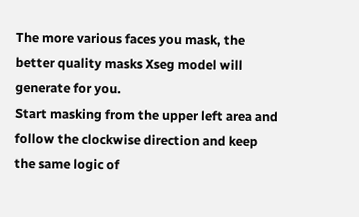The more various faces you mask, the better quality masks Xseg model will generate for you.
Start masking from the upper left area and follow the clockwise direction and keep the same logic of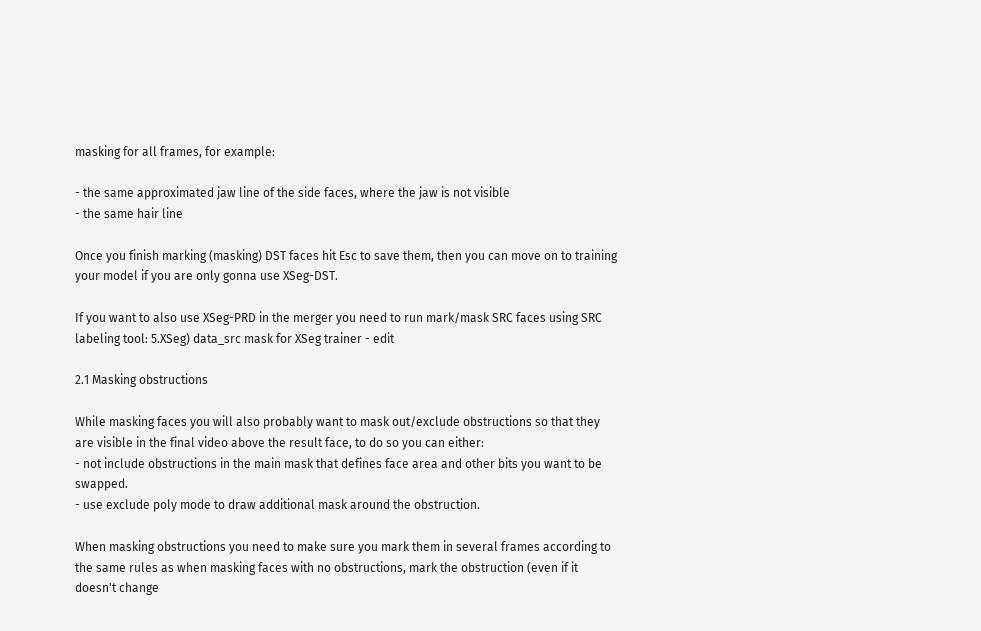masking for all frames, for example:

- the same approximated jaw line of the side faces, where the jaw is not visible
- the same hair line

Once you finish marking (masking) DST faces hit Esc to save them, then you can move on to training your model if you are only gonna use XSeg-DST.

If you want to also use XSeg-PRD in the merger you need to run mark/mask SRC faces using SRC labeling tool: 5.XSeg) data_src mask for XSeg trainer - edit

2.1 Masking obstructions

While masking faces you will also probably want to mask out/exclude obstructions so that they are visible in the final video above the result face, to do so you can either:
- not include obstructions in the main mask that defines face area and other bits you want to be swapped.
- use exclude poly mode to draw additional mask around the obstruction.

When masking obstructions you need to make sure you mark them in several frames according to the same rules as when masking faces with no obstructions, mark the obstruction (even if it doesn't change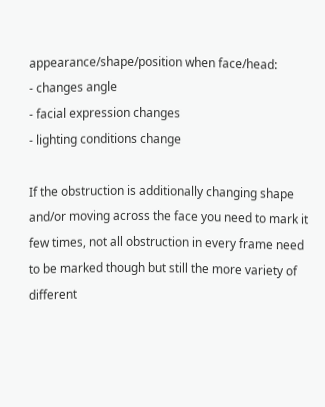appearance/shape/position when face/head:
- changes angle
- facial expression changes
- lighting conditions change

If the obstruction is additionally changing shape and/or moving across the face you need to mark it few times, not all obstruction in every frame need to be marked though but still the more variety of different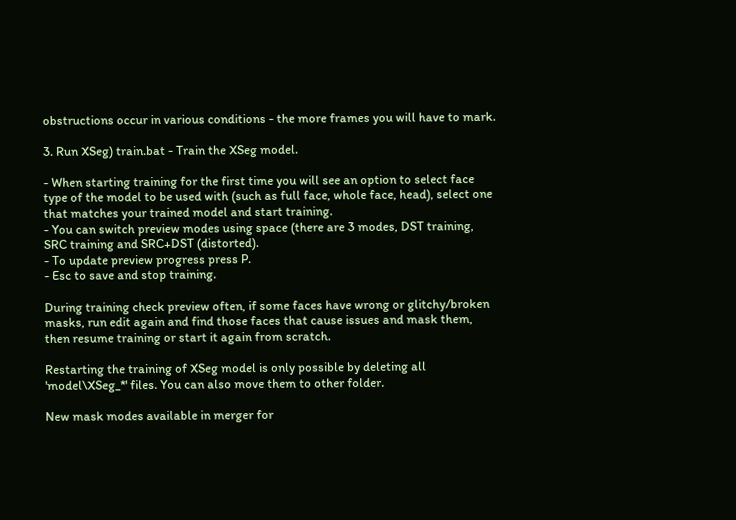obstructions occur in various conditions - the more frames you will have to mark.

3. Run XSeg) train.bat - Train the XSeg model.

- When starting training for the first time you will see an option to select face type of the model to be used with (such as full face, whole face, head), select one that matches your trained model and start training.
- You can switch preview modes using space (there are 3 modes, DST training, SRC training and SRC+DST (distorted).
- To update preview progress press P.
- Esc to save and stop training.

During training check preview often, if some faces have wrong or glitchy/broken masks, run edit again and find those faces that cause issues and mask them, then resume training or start it again from scratch.

Restarting the training of XSeg model is only possible by deleting all 'model\XSeg_*' files. You can also move them to other folder.

New mask modes available in merger for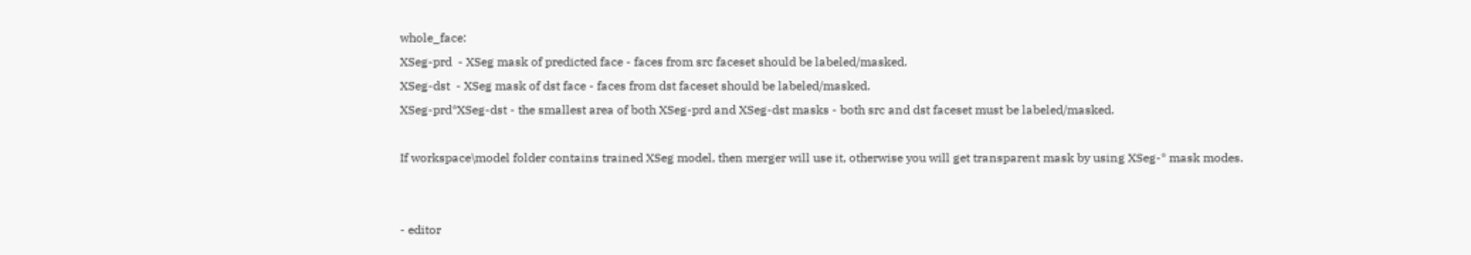whole_face:
XSeg-prd  - XSeg mask of predicted face - faces from src faceset should be labeled/masked.
XSeg-dst  - XSeg mask of dst face - faces from dst faceset should be labeled/masked.
XSeg-prd*XSeg-dst - the smallest area of both XSeg-prd and XSeg-dst masks - both src and dst faceset must be labeled/masked.

If workspace\model folder contains trained XSeg model, then merger will use it, otherwise you will get transparent mask by using XSeg-* mask modes.


- editor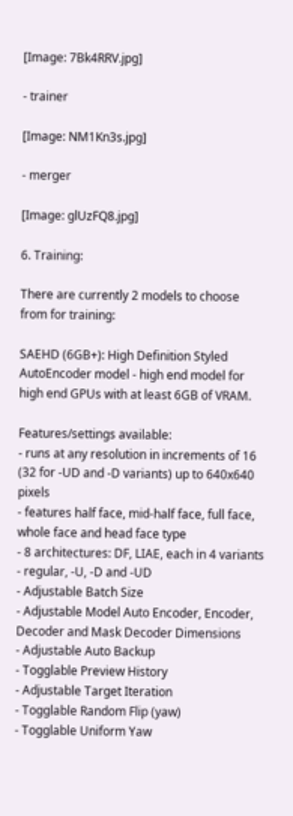[Image: 7Bk4RRV.jpg]

- trainer

[Image: NM1Kn3s.jpg]

- merger

[Image: glUzFQ8.jpg]

6. Training:

There are currently 2 models to choose from for training:

SAEHD (6GB+): High Definition Styled AutoEncoder model - high end model for high end GPUs with at least 6GB of VRAM.

Features/settings available:
- runs at any resolution in increments of 16 (32 for -UD and -D variants) up to 640x640 pixels
- features half face, mid-half face, full face, whole face and head face type
- 8 architectures: DF, LIAE, each in 4 variants - regular, -U, -D and -UD
- Adjustable Batch Size
- Adjustable Model Auto Encoder, Encoder, Decoder and Mask Decoder Dimensions
- Adjustable Auto Backup
- Togglable Preview History
- Adjustable Target Iteration
- Togglable Random Flip (yaw)
- Togglable Uniform Yaw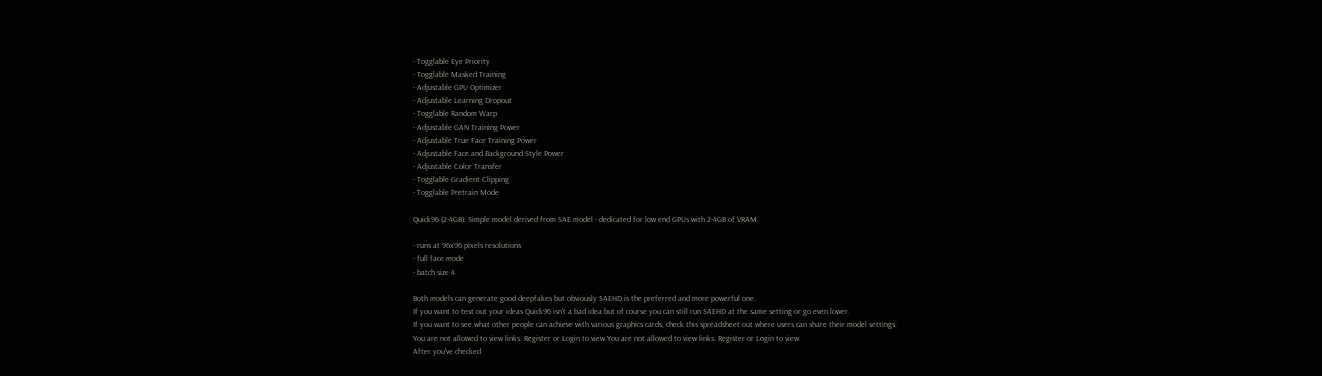- Togglable Eye Priority
- Togglable Masked Training
- Adjustable GPU Optimizer
- Adjustable Learning Dropout
- Togglable Random Warp
- Adjustable GAN Training Power
- Adjustable True Face Training Power
- Adjustable Face and Background Style Power
- Adjustable Color Transfer
- Togglable Gradient Clipping
- Togglable Pretrain Mode

Quick96 (2-4GB): Simple model derived from SAE model - dedicated for low end GPUs with 2-4GB of VRAM.

- runs at 96x96 pixels resolutions
- full face mode
- batch size 4

Both models can generate good deepfakes but obviously SAEHD is the preferred and more powerful one.
If you want to test out your ideas Quick96 isn't a bad idea but of course you can still run SAEHD at the same setting or go even lower.
If you want to see what other people can achieve with various graphics cards, check this spreadsheet out where users can share their model settings:
You are not allowed to view links. Register or Login to view.You are not allowed to view links. Register or Login to view.
After you've checked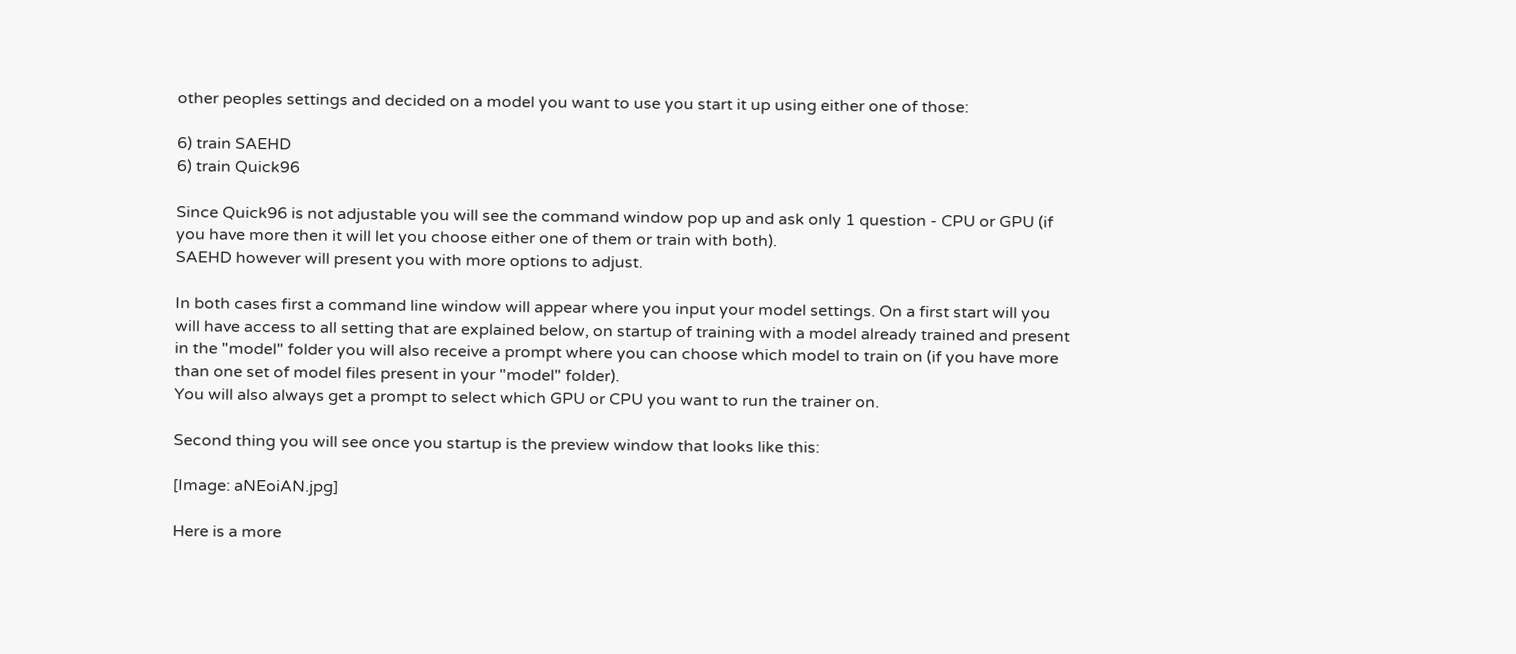other peoples settings and decided on a model you want to use you start it up using either one of those:

6) train SAEHD
6) train Quick96

Since Quick96 is not adjustable you will see the command window pop up and ask only 1 question - CPU or GPU (if you have more then it will let you choose either one of them or train with both).
SAEHD however will present you with more options to adjust.

In both cases first a command line window will appear where you input your model settings. On a first start will you will have access to all setting that are explained below, on startup of training with a model already trained and present in the "model" folder you will also receive a prompt where you can choose which model to train on (if you have more than one set of model files present in your "model" folder).
You will also always get a prompt to select which GPU or CPU you want to run the trainer on.

Second thing you will see once you startup is the preview window that looks like this:

[Image: aNEoiAN.jpg]

Here is a more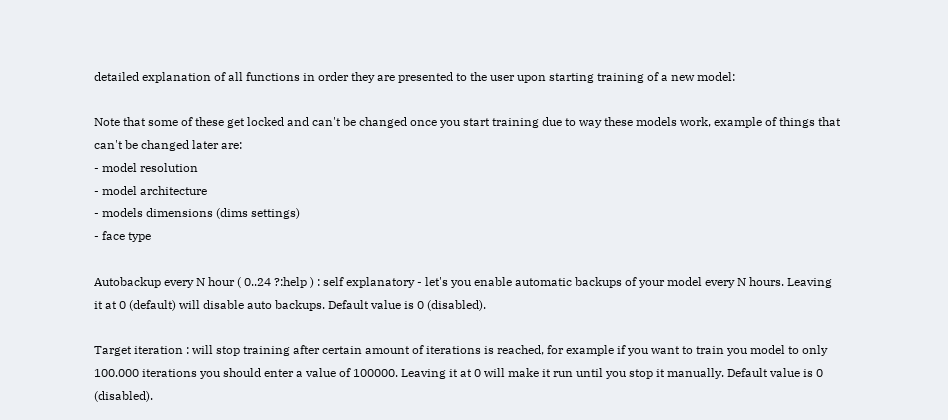detailed explanation of all functions in order they are presented to the user upon starting training of a new model:

Note that some of these get locked and can't be changed once you start training due to way these models work, example of things that can't be changed later are:
- model resolution
- model architecture
- models dimensions (dims settings)
- face type

Autobackup every N hour ( 0..24 ?:help ) : self explanatory - let's you enable automatic backups of your model every N hours. Leaving it at 0 (default) will disable auto backups. Default value is 0 (disabled).

Target iteration : will stop training after certain amount of iterations is reached, for example if you want to train you model to only 100.000 iterations you should enter a value of 100000. Leaving it at 0 will make it run until you stop it manually. Default value is 0 (disabled).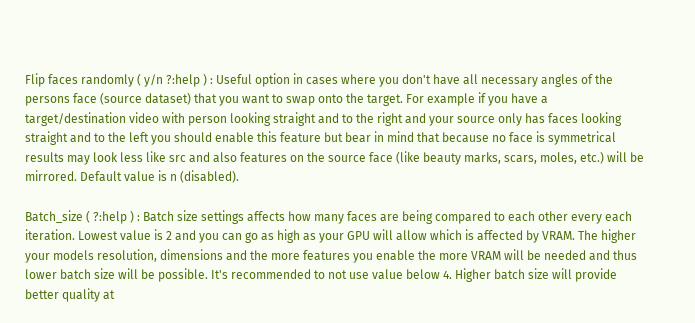Flip faces randomly ( y/n ?:help ) : Useful option in cases where you don't have all necessary angles of the persons face (source dataset) that you want to swap onto the target. For example if you have a target/destination video with person looking straight and to the right and your source only has faces looking straight and to the left you should enable this feature but bear in mind that because no face is symmetrical results may look less like src and also features on the source face (like beauty marks, scars, moles, etc.) will be mirrored. Default value is n (disabled).

Batch_size ( ?:help ) : Batch size settings affects how many faces are being compared to each other every each iteration. Lowest value is 2 and you can go as high as your GPU will allow which is affected by VRAM. The higher your models resolution, dimensions and the more features you enable the more VRAM will be needed and thus lower batch size will be possible. It's recommended to not use value below 4. Higher batch size will provide better quality at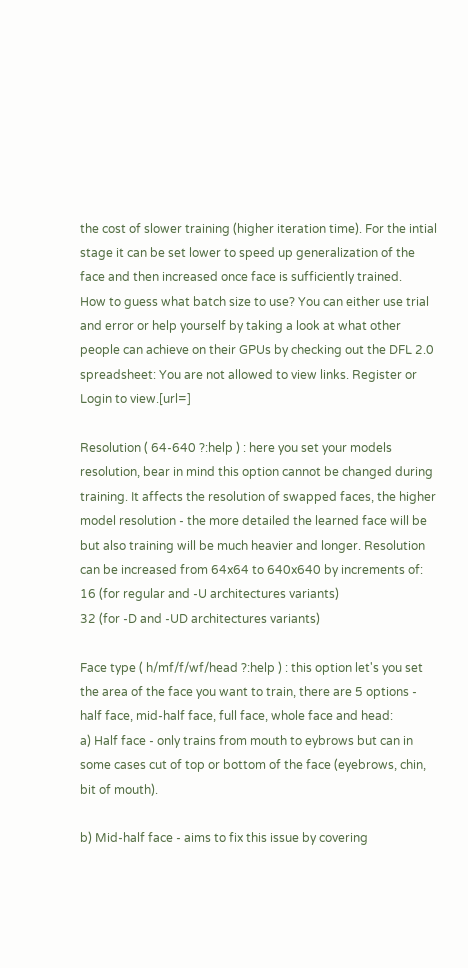the cost of slower training (higher iteration time). For the intial stage it can be set lower to speed up generalization of the face and then increased once face is sufficiently trained.
How to guess what batch size to use? You can either use trial and error or help yourself by taking a look at what other people can achieve on their GPUs by checking out the DFL 2.0 spreadsheet: You are not allowed to view links. Register or Login to view.[url=]

Resolution ( 64-640 ?:help ) : here you set your models resolution, bear in mind this option cannot be changed during training. It affects the resolution of swapped faces, the higher model resolution - the more detailed the learned face will be but also training will be much heavier and longer. Resolution can be increased from 64x64 to 640x640 by increments of:
16 (for regular and -U architectures variants)
32 (for -D and -UD architectures variants)

Face type ( h/mf/f/wf/head ?:help ) : this option let's you set the area of the face you want to train, there are 5 options - half face, mid-half face, full face, whole face and head:
a) Half face - only trains from mouth to eybrows but can in some cases cut of top or bottom of the face (eyebrows, chin, bit of mouth).

b) Mid-half face - aims to fix this issue by covering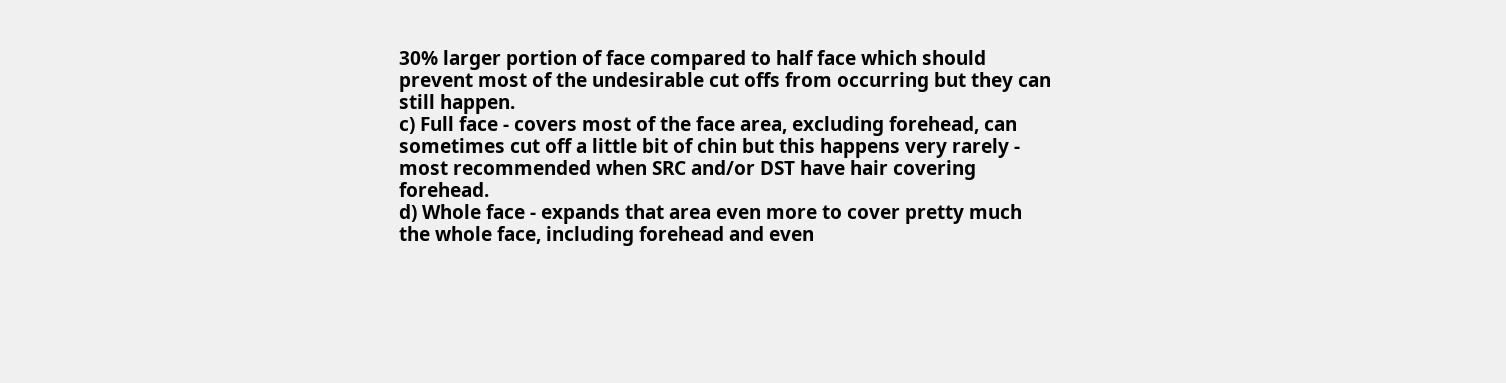30% larger portion of face compared to half face which should prevent most of the undesirable cut offs from occurring but they can still happen.
c) Full face - covers most of the face area, excluding forehead, can sometimes cut off a little bit of chin but this happens very rarely - most recommended when SRC and/or DST have hair covering forehead.
d) Whole face - expands that area even more to cover pretty much the whole face, including forehead and even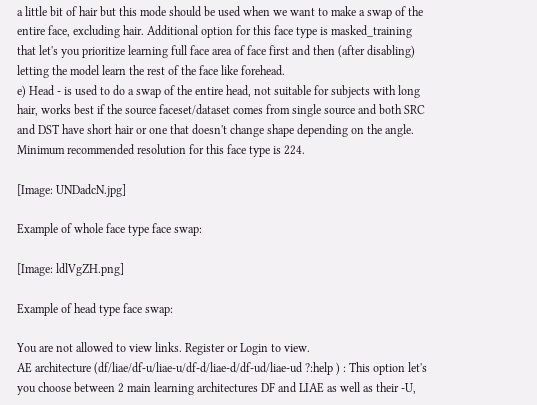a little bit of hair but this mode should be used when we want to make a swap of the entire face, excluding hair. Additional option for this face type is masked_training that let's you prioritize learning full face area of face first and then (after disabling) letting the model learn the rest of the face like forehead.
e) Head - is used to do a swap of the entire head, not suitable for subjects with long hair, works best if the source faceset/dataset comes from single source and both SRC and DST have short hair or one that doesn't change shape depending on the angle. Minimum recommended resolution for this face type is 224.

[Image: UNDadcN.jpg]

Example of whole face type face swap:

[Image: ldlVgZH.png]

Example of head type face swap:

You are not allowed to view links. Register or Login to view.
AE architecture (df/liae/df-u/liae-u/df-d/liae-d/df-ud/liae-ud ?:help ) : This option let's you choose between 2 main learning architectures DF and LIAE as well as their -U,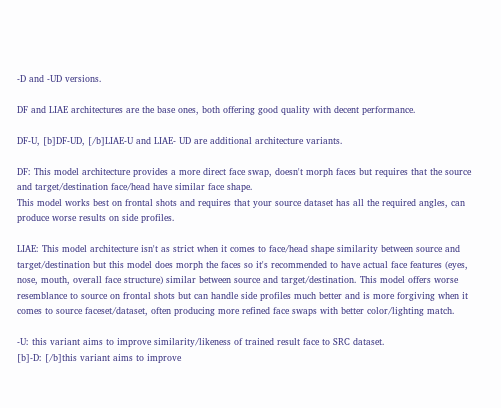-D and -UD versions.

DF and LIAE architectures are the base ones, both offering good quality with decent performance.

DF-U, [b]DF-UD, [/b]LIAE-U and LIAE- UD are additional architecture variants.

DF: This model architecture provides a more direct face swap, doesn't morph faces but requires that the source and target/destination face/head have similar face shape.
This model works best on frontal shots and requires that your source dataset has all the required angles, can produce worse results on side profiles.

LIAE: This model architecture isn't as strict when it comes to face/head shape similarity between source and target/destination but this model does morph the faces so it's recommended to have actual face features (eyes, nose, mouth, overall face structure) similar between source and target/destination. This model offers worse resemblance to source on frontal shots but can handle side profiles much better and is more forgiving when it comes to source faceset/dataset, often producing more refined face swaps with better color/lighting match.

-U: this variant aims to improve similarity/likeness of trained result face to SRC dataset.
[b]-D: [/b]this variant aims to improve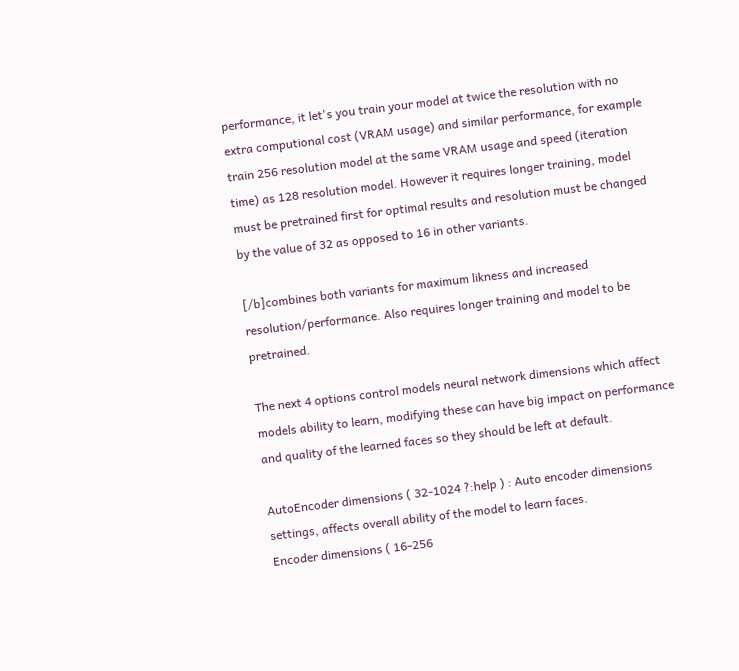performance, it let's you train your model at twice the resolution with no extra computional cost (VRAM usage) and similar performance, for example train 256 resolution model at the same VRAM usage and speed (iteration time) as 128 resolution model. However it requires longer training, model must be pretrained first for optimal results and resolution must be changed by the value of 32 as opposed to 16 in other variants.

[/b]combines both variants for maximum likness and increased resolution/performance. Also requires longer training and model to be pretrained.

The next 4 options control models neural network dimensions which affect models ability to learn, modifying these can have big impact on performance and quality of the learned faces so they should be left at default.

AutoEncoder dimensions ( 32-1024 ?:help ) : Auto encoder dimensions settings, affects overall ability of the model to learn faces.
Encoder dimensions ( 16-256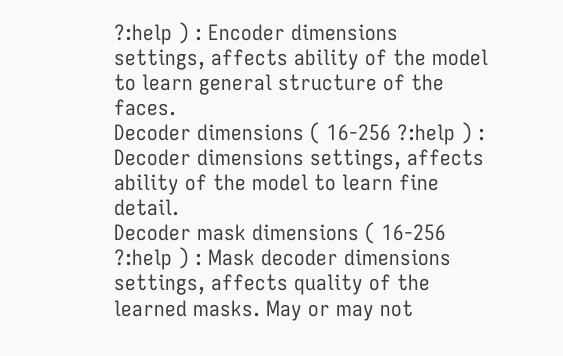?:help ) : Encoder dimensions settings, affects ability of the model to learn general structure of the faces.
Decoder dimensions ( 16-256 ?:help ) : Decoder dimensions settings, affects ability of the model to learn fine detail.
Decoder mask dimensions ( 16-256 ?:help ) : Mask decoder dimensions settings, affects quality of the learned masks. May or may not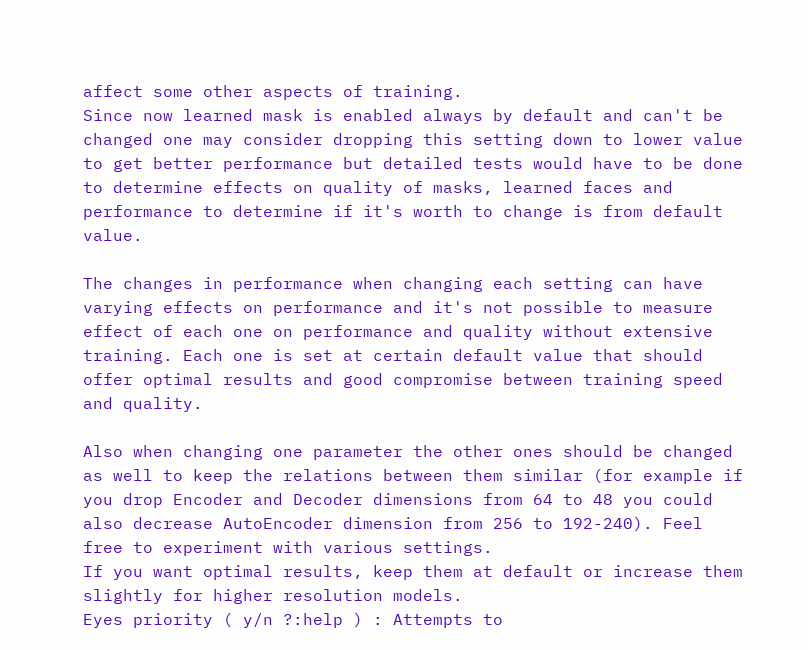affect some other aspects of training.
Since now learned mask is enabled always by default and can't be changed one may consider dropping this setting down to lower value to get better performance but detailed tests would have to be done to determine effects on quality of masks, learned faces and performance to determine if it's worth to change is from default value.

The changes in performance when changing each setting can have varying effects on performance and it's not possible to measure effect of each one on performance and quality without extensive training. Each one is set at certain default value that should offer optimal results and good compromise between training speed and quality.

Also when changing one parameter the other ones should be changed as well to keep the relations between them similar (for example if you drop Encoder and Decoder dimensions from 64 to 48 you could also decrease AutoEncoder dimension from 256 to 192-240). Feel free to experiment with various settings.
If you want optimal results, keep them at default or increase them slightly for higher resolution models.
Eyes priority ( y/n ?:help ) : Attempts to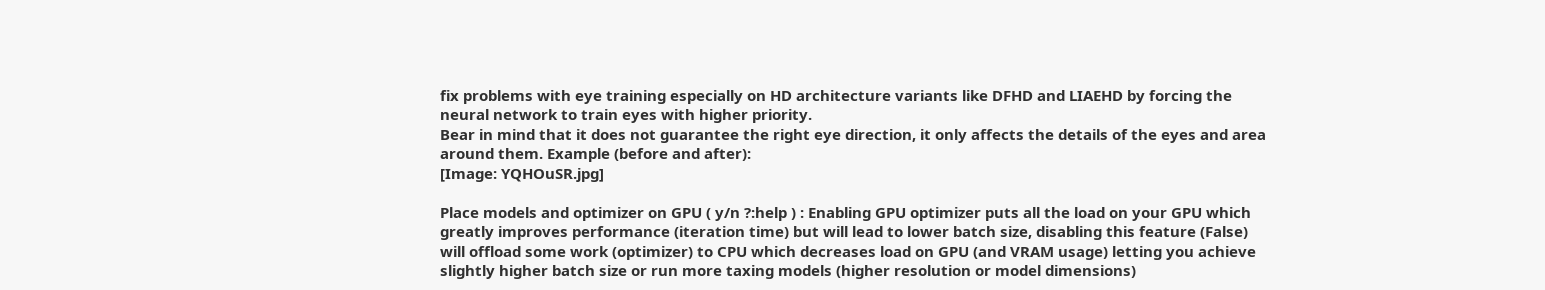fix problems with eye training especially on HD architecture variants like DFHD and LIAEHD by forcing the neural network to train eyes with higher priority.
Bear in mind that it does not guarantee the right eye direction, it only affects the details of the eyes and area around them. Example (before and after):
[Image: YQHOuSR.jpg]

Place models and optimizer on GPU ( y/n ?:help ) : Enabling GPU optimizer puts all the load on your GPU which greatly improves performance (iteration time) but will lead to lower batch size, disabling this feature (False) will offload some work (optimizer) to CPU which decreases load on GPU (and VRAM usage) letting you achieve slightly higher batch size or run more taxing models (higher resolution or model dimensions)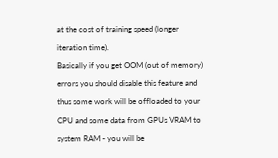at the cost of training speed (longer iteration time).
Basically if you get OOM (out of memory) errors you should disable this feature and thus some work will be offloaded to your CPU and some data from GPUs VRAM to system RAM - you will be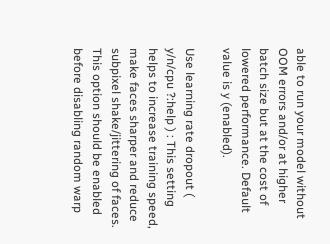able to run your model without OOM errors and/or at higher batch size but at the cost of lowered performance. Default value is y (enabled).

Use learning rate dropout ( y/n/cpu ?:help ) : This setting helps to increase training speed, make faces sharper and reduce subpixel shake/jittering of faces. This option should be enabled before disabling random warp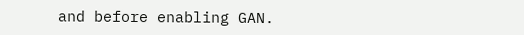and before enabling GAN.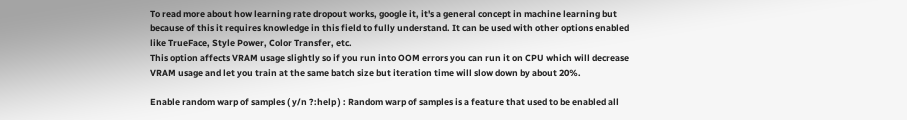To read more about how learning rate dropout works, google it, it's a general concept in machine learning but because of this it requires knowledge in this field to fully understand. It can be used with other options enabled like TrueFace, Style Power, Color Transfer, etc.
This option affects VRAM usage slightly so if you run into OOM errors you can run it on CPU which will decrease VRAM usage and let you train at the same batch size but iteration time will slow down by about 20%.

Enable random warp of samples ( y/n ?:help ) : Random warp of samples is a feature that used to be enabled all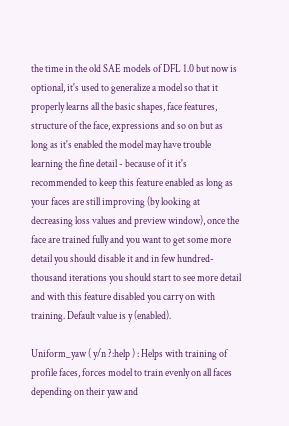the time in the old SAE models of DFL 1.0 but now is optional, it's used to generalize a model so that it properly learns all the basic shapes, face features, structure of the face, expressions and so on but as long as it's enabled the model may have trouble learning the fine detail - because of it it's recommended to keep this feature enabled as long as your faces are still improving (by looking at decreasing loss values and preview window), once the face are trained fully and you want to get some more detail you should disable it and in few hundred-thousand iterations you should start to see more detail and with this feature disabled you carry on with training. Default value is y (enabled).

Uniform_yaw ( y/n ?:help ) : Helps with training of profile faces, forces model to train evenly on all faces depending on their yaw and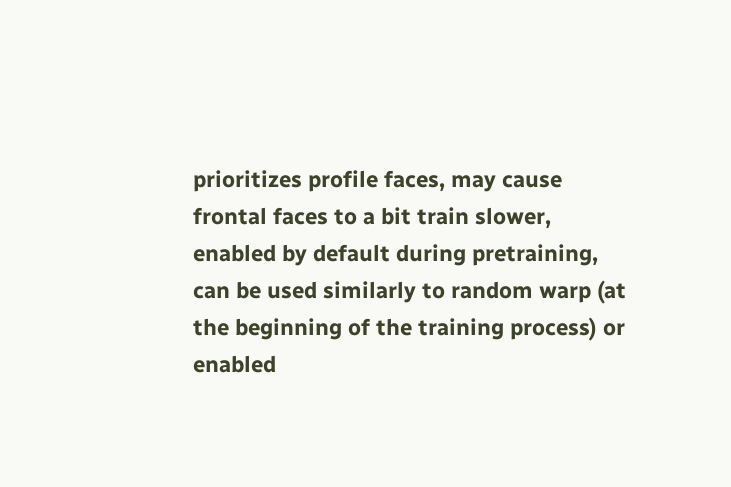prioritizes profile faces, may cause frontal faces to a bit train slower, enabled by default during pretraining, can be used similarly to random warp (at the beginning of the training process) or enabled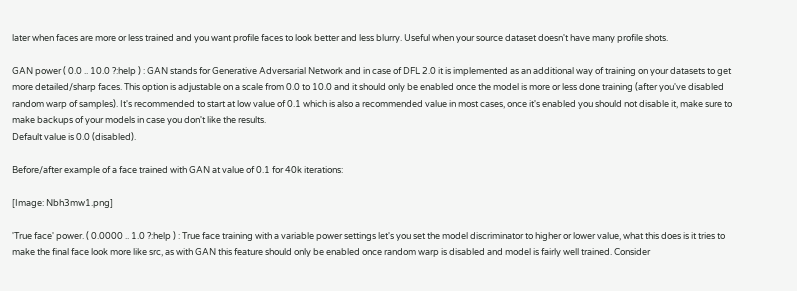later when faces are more or less trained and you want profile faces to look better and less blurry. Useful when your source dataset doesn't have many profile shots.

GAN power ( 0.0 .. 10.0 ?:help ) : GAN stands for Generative Adversarial Network and in case of DFL 2.0 it is implemented as an additional way of training on your datasets to get more detailed/sharp faces. This option is adjustable on a scale from 0.0 to 10.0 and it should only be enabled once the model is more or less done training (after you've disabled random warp of samples). It's recommended to start at low value of 0.1 which is also a recommended value in most cases, once it's enabled you should not disable it, make sure to make backups of your models in case you don't like the results.
Default value is 0.0 (disabled).

Before/after example of a face trained with GAN at value of 0.1 for 40k iterations:

[Image: Nbh3mw1.png]

'True face' power. ( 0.0000 .. 1.0 ?:help ) : True face training with a variable power settings let's you set the model discriminator to higher or lower value, what this does is it tries to make the final face look more like src, as with GAN this feature should only be enabled once random warp is disabled and model is fairly well trained. Consider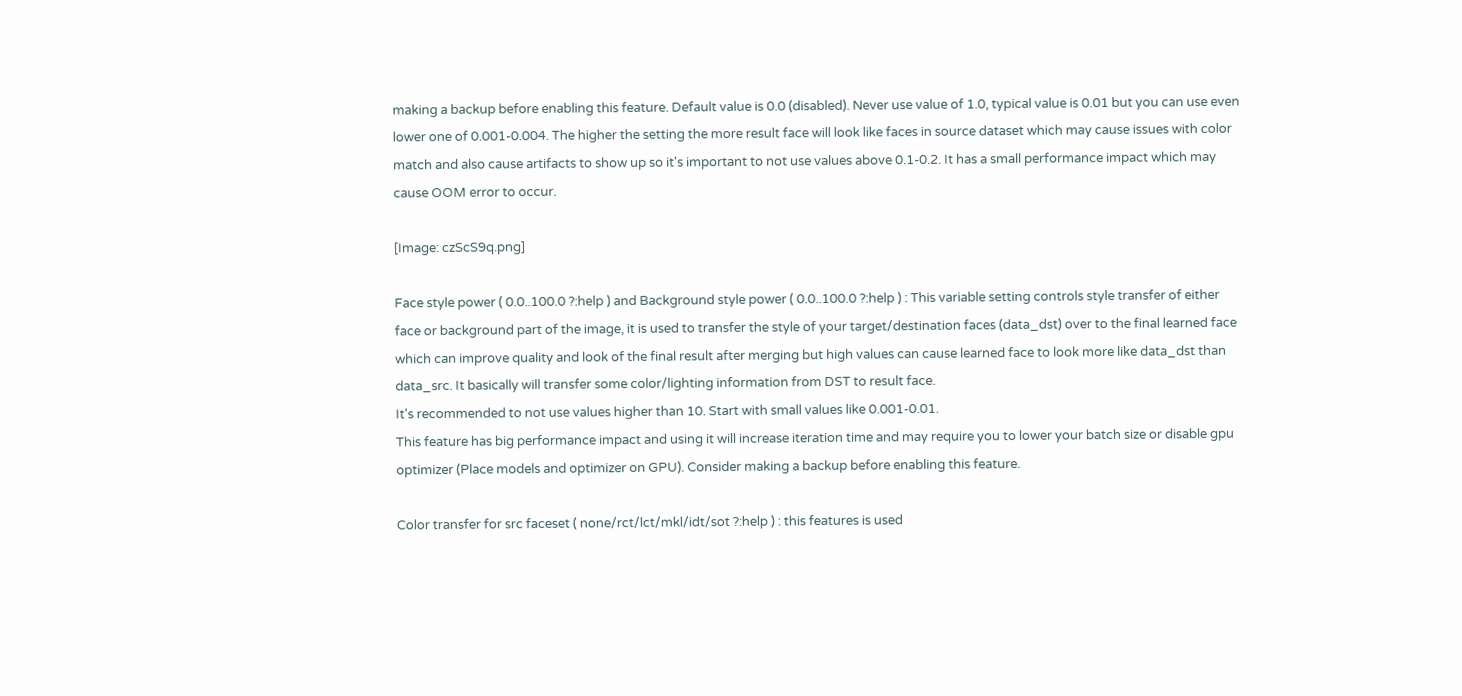making a backup before enabling this feature. Default value is 0.0 (disabled). Never use value of 1.0, typical value is 0.01 but you can use even lower one of 0.001-0.004. The higher the setting the more result face will look like faces in source dataset which may cause issues with color match and also cause artifacts to show up so it's important to not use values above 0.1-0.2. It has a small performance impact which may cause OOM error to occur.

[Image: czScS9q.png]

Face style power ( 0.0..100.0 ?:help ) and Background style power ( 0.0..100.0 ?:help ) : This variable setting controls style transfer of either face or background part of the image, it is used to transfer the style of your target/destination faces (data_dst) over to the final learned face which can improve quality and look of the final result after merging but high values can cause learned face to look more like data_dst than data_src. It basically will transfer some color/lighting information from DST to result face.
It's recommended to not use values higher than 10. Start with small values like 0.001-0.01.
This feature has big performance impact and using it will increase iteration time and may require you to lower your batch size or disable gpu optimizer (Place models and optimizer on GPU). Consider making a backup before enabling this feature.

Color transfer for src faceset ( none/rct/lct/mkl/idt/sot ?:help ) : this features is used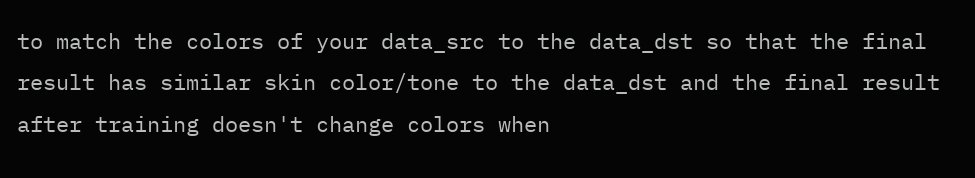to match the colors of your data_src to the data_dst so that the final result has similar skin color/tone to the data_dst and the final result after training doesn't change colors when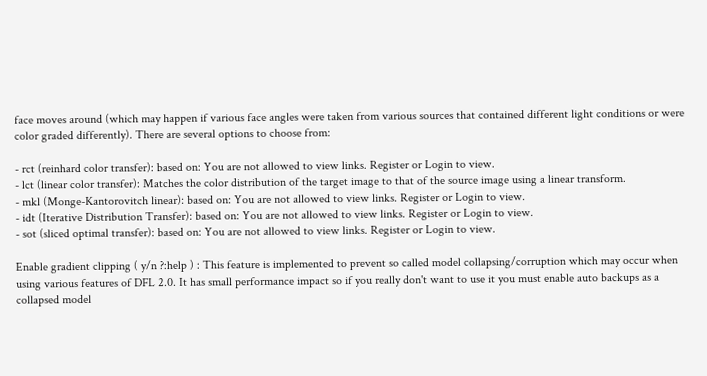face moves around (which may happen if various face angles were taken from various sources that contained different light conditions or were color graded differently). There are several options to choose from:

- rct (reinhard color transfer): based on: You are not allowed to view links. Register or Login to view.
- lct (linear color transfer): Matches the color distribution of the target image to that of the source image using a linear transform.
- mkl (Monge-Kantorovitch linear): based on: You are not allowed to view links. Register or Login to view.
- idt (Iterative Distribution Transfer): based on: You are not allowed to view links. Register or Login to view.
- sot (sliced optimal transfer): based on: You are not allowed to view links. Register or Login to view.

Enable gradient clipping ( y/n ?:help ) : This feature is implemented to prevent so called model collapsing/corruption which may occur when using various features of DFL 2.0. It has small performance impact so if you really don't want to use it you must enable auto backups as a collapsed model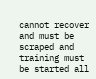cannot recover and must be scraped and training must be started all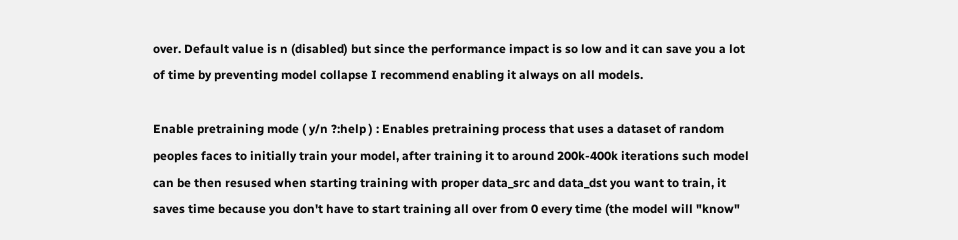over. Default value is n (disabled) but since the performance impact is so low and it can save you a lot of time by preventing model collapse I recommend enabling it always on all models.

Enable pretraining mode ( y/n ?:help ) : Enables pretraining process that uses a dataset of random peoples faces to initially train your model, after training it to around 200k-400k iterations such model can be then resused when starting training with proper data_src and data_dst you want to train, it saves time because you don't have to start training all over from 0 every time (the model will "know"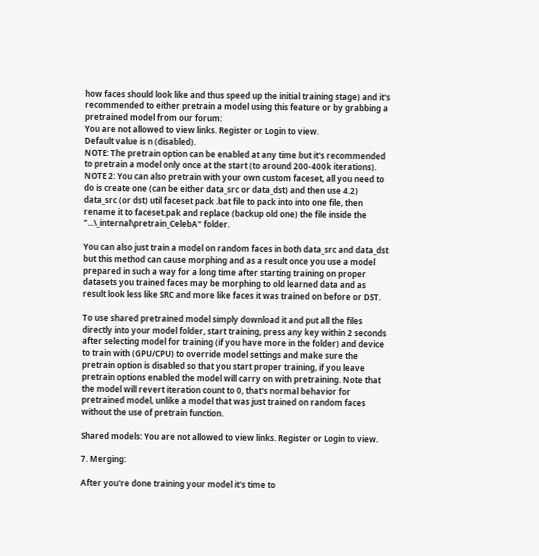how faces should look like and thus speed up the initial training stage) and it's recommended to either pretrain a model using this feature or by grabbing a pretrained model from our forum:
You are not allowed to view links. Register or Login to view.
Default value is n (disabled).
NOTE: The pretrain option can be enabled at any time but it's recommended to pretrain a model only once at the start (to around 200-400k iterations).
NOTE 2: You can also pretrain with your own custom faceset, all you need to do is create one (can be either data_src or data_dst) and then use 4.2) data_src (or dst) util faceset pack .bat file to pack into into one file, then rename it to faceset.pak and replace (backup old one) the file inside the "...\_internal\pretrain_CelebA" folder.

You can also just train a model on random faces in both data_src and data_dst but this method can cause morphing and as a result once you use a model prepared in such a way for a long time after starting training on proper datasets you trained faces may be morphing to old learned data and as result look less like SRC and more like faces it was trained on before or DST.

To use shared pretrained model simply download it and put all the files directly into your model folder, start training, press any key within 2 seconds after selecting model for training (if you have more in the folder) and device to train with (GPU/CPU) to override model settings and make sure the pretrain option is disabled so that you start proper training, if you leave pretrain options enabled the model will carry on with pretraining. Note that the model will revert iteration count to 0, that's normal behavior for pretrained model, unlike a model that was just trained on random faces without the use of pretrain function.

Shared models: You are not allowed to view links. Register or Login to view.

7. Merging:

After you're done training your model it's time to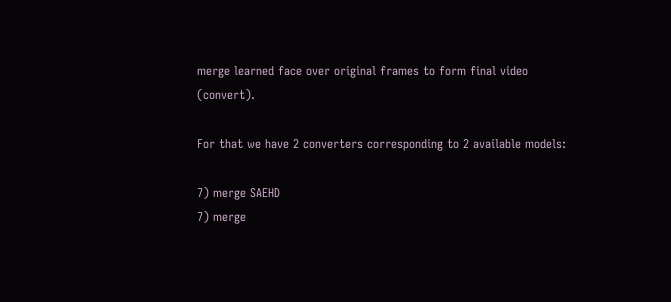merge learned face over original frames to form final video (convert).

For that we have 2 converters corresponding to 2 available models:

7) merge SAEHD
7) merge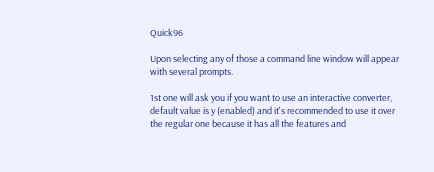Quick96

Upon selecting any of those a command line window will appear with several prompts.

1st one will ask you if you want to use an interactive converter, default value is y (enabled) and it's recommended to use it over the regular one because it has all the features and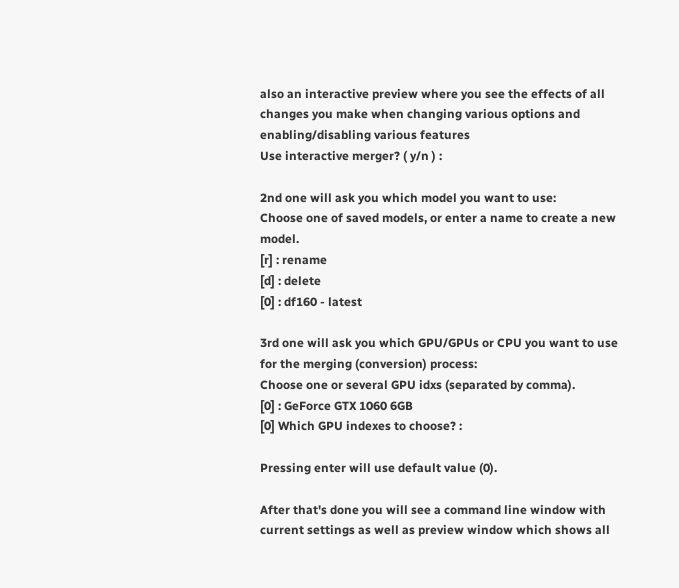also an interactive preview where you see the effects of all changes you make when changing various options and enabling/disabling various features
Use interactive merger? ( y/n ) :

2nd one will ask you which model you want to use:
Choose one of saved models, or enter a name to create a new model.
[r] : rename
[d] : delete
[0] : df160 - latest

3rd one will ask you which GPU/GPUs or CPU you want to use for the merging (conversion) process:
Choose one or several GPU idxs (separated by comma).
[0] : GeForce GTX 1060 6GB
[0] Which GPU indexes to choose? :

Pressing enter will use default value (0).

After that's done you will see a command line window with current settings as well as preview window which shows all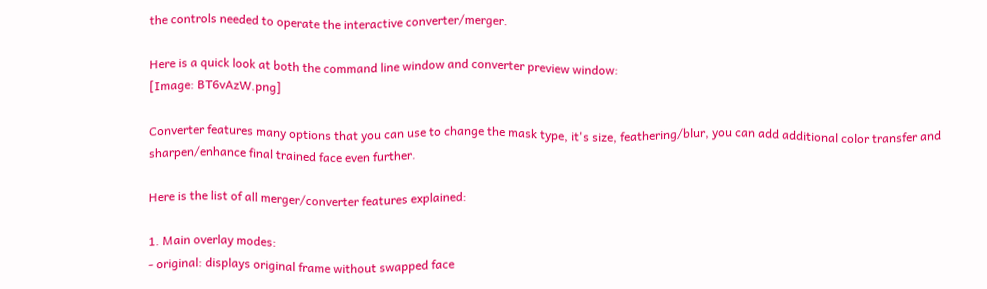the controls needed to operate the interactive converter/merger.

Here is a quick look at both the command line window and converter preview window:
[Image: BT6vAzW.png]

Converter features many options that you can use to change the mask type, it's size, feathering/blur, you can add additional color transfer and sharpen/enhance final trained face even further.

Here is the list of all merger/converter features explained:

1. Main overlay modes:
- original: displays original frame without swapped face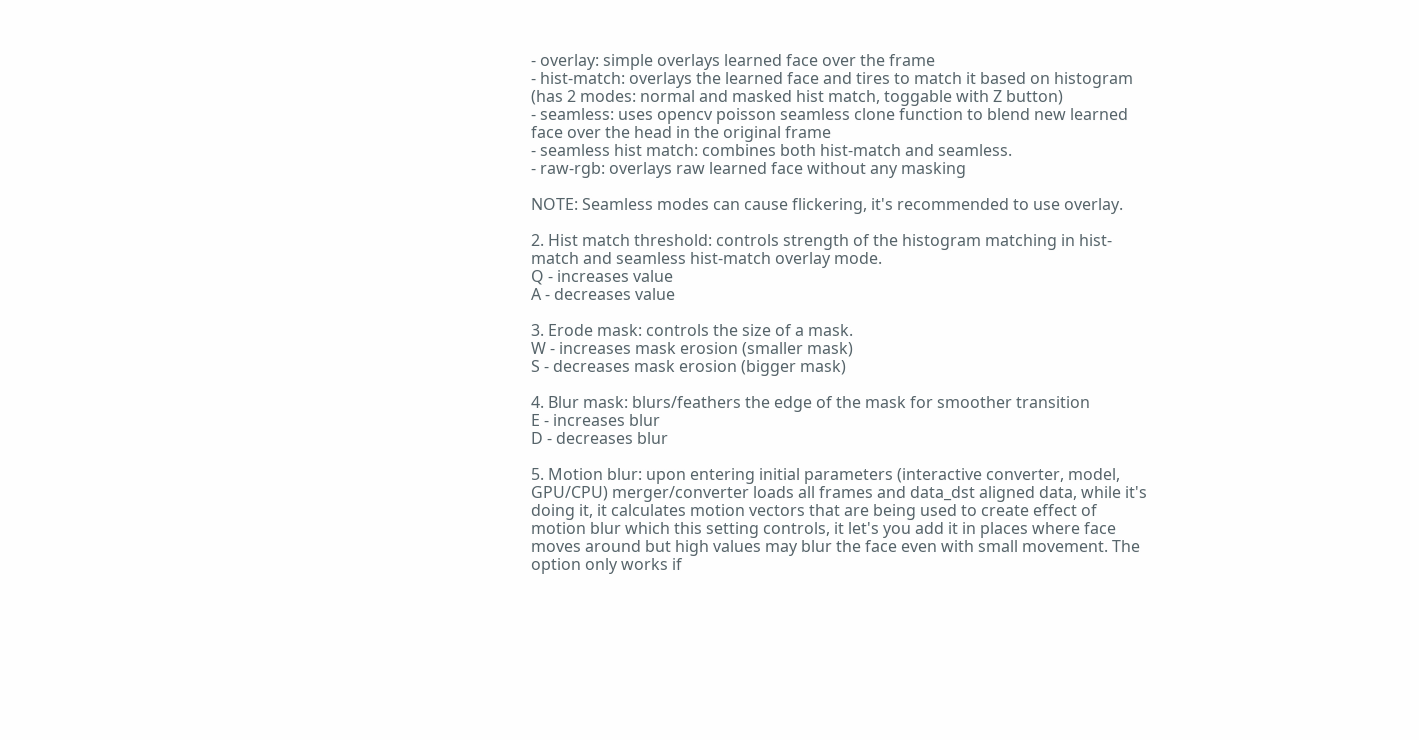- overlay: simple overlays learned face over the frame
- hist-match: overlays the learned face and tires to match it based on histogram (has 2 modes: normal and masked hist match, toggable with Z button)
- seamless: uses opencv poisson seamless clone function to blend new learned face over the head in the original frame
- seamless hist match: combines both hist-match and seamless.
- raw-rgb: overlays raw learned face without any masking

NOTE: Seamless modes can cause flickering, it's recommended to use overlay.

2. Hist match threshold: controls strength of the histogram matching in hist-match and seamless hist-match overlay mode.
Q - increases value
A - decreases value

3. Erode mask: controls the size of a mask.
W - increases mask erosion (smaller mask)
S - decreases mask erosion (bigger mask)

4. Blur mask: blurs/feathers the edge of the mask for smoother transition
E - increases blur
D - decreases blur

5. Motion blur: upon entering initial parameters (interactive converter, model, GPU/CPU) merger/converter loads all frames and data_dst aligned data, while it's doing it, it calculates motion vectors that are being used to create effect of motion blur which this setting controls, it let's you add it in places where face moves around but high values may blur the face even with small movement. The option only works if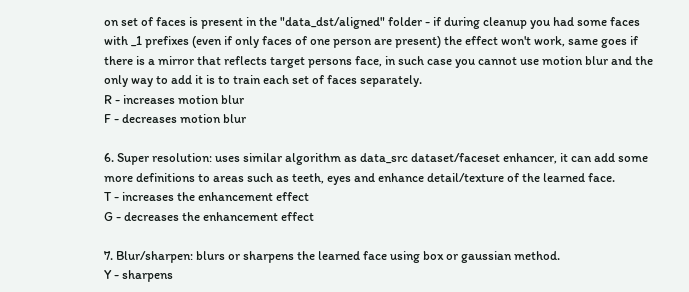on set of faces is present in the "data_dst/aligned" folder - if during cleanup you had some faces with _1 prefixes (even if only faces of one person are present) the effect won't work, same goes if there is a mirror that reflects target persons face, in such case you cannot use motion blur and the only way to add it is to train each set of faces separately.
R - increases motion blur
F - decreases motion blur

6. Super resolution: uses similar algorithm as data_src dataset/faceset enhancer, it can add some more definitions to areas such as teeth, eyes and enhance detail/texture of the learned face.
T - increases the enhancement effect
G - decreases the enhancement effect

7. Blur/sharpen: blurs or sharpens the learned face using box or gaussian method.
Y - sharpens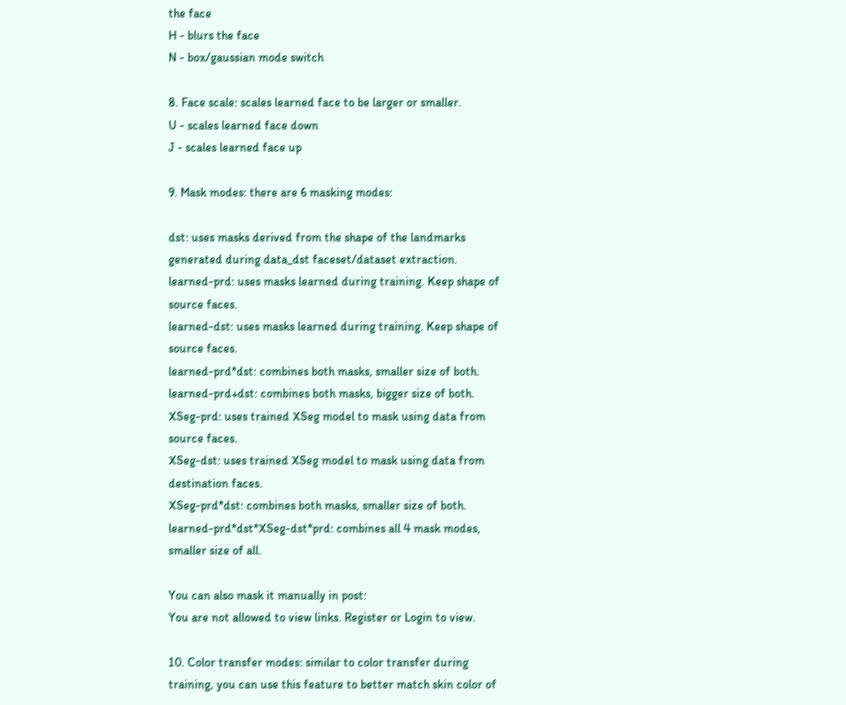the face
H - blurs the face
N - box/gaussian mode switch

8. Face scale: scales learned face to be larger or smaller.
U - scales learned face down
J - scales learned face up

9. Mask modes: there are 6 masking modes:

dst: uses masks derived from the shape of the landmarks generated during data_dst faceset/dataset extraction.
learned-prd: uses masks learned during training. Keep shape of source faces.
learned-dst: uses masks learned during training. Keep shape of source faces.
learned-prd*dst: combines both masks, smaller size of both.
learned-prd+dst: combines both masks, bigger size of both.
XSeg-prd: uses trained XSeg model to mask using data from source faces.
XSeg-dst: uses trained XSeg model to mask using data from destination faces.
XSeg-prd*dst: combines both masks, smaller size of both.
learned-prd*dst*XSeg-dst*prd: combines all 4 mask modes, smaller size of all.

You can also mask it manually in post:
You are not allowed to view links. Register or Login to view.

10. Color transfer modes: similar to color transfer during training, you can use this feature to better match skin color of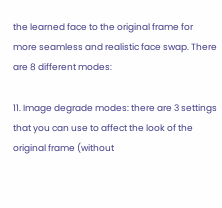the learned face to the original frame for more seamless and realistic face swap. There are 8 different modes:

11. Image degrade modes: there are 3 settings that you can use to affect the look of the original frame (without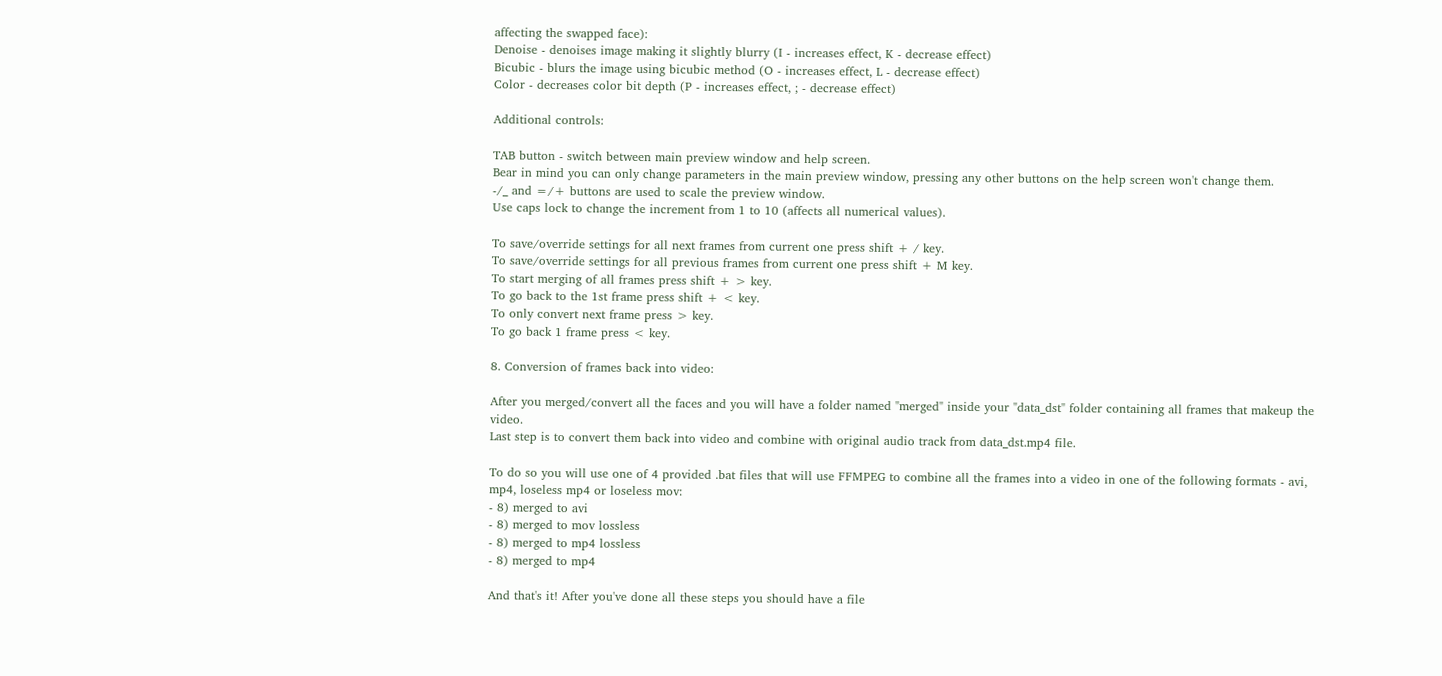affecting the swapped face):
Denoise - denoises image making it slightly blurry (I - increases effect, K - decrease effect)
Bicubic - blurs the image using bicubic method (O - increases effect, L - decrease effect)
Color - decreases color bit depth (P - increases effect, ; - decrease effect)

Additional controls:

TAB button - switch between main preview window and help screen.
Bear in mind you can only change parameters in the main preview window, pressing any other buttons on the help screen won't change them.
-/_ and =/+ buttons are used to scale the preview window.
Use caps lock to change the increment from 1 to 10 (affects all numerical values).

To save/override settings for all next frames from current one press shift + / key.
To save/override settings for all previous frames from current one press shift + M key.
To start merging of all frames press shift + > key.
To go back to the 1st frame press shift + < key.
To only convert next frame press > key.
To go back 1 frame press < key.

8. Conversion of frames back into video:

After you merged/convert all the faces and you will have a folder named "merged" inside your "data_dst" folder containing all frames that makeup the video.
Last step is to convert them back into video and combine with original audio track from data_dst.mp4 file.

To do so you will use one of 4 provided .bat files that will use FFMPEG to combine all the frames into a video in one of the following formats - avi, mp4, loseless mp4 or loseless mov:
- 8) merged to avi
- 8) merged to mov lossless
- 8) merged to mp4 lossless
- 8) merged to mp4

And that's it! After you've done all these steps you should have a file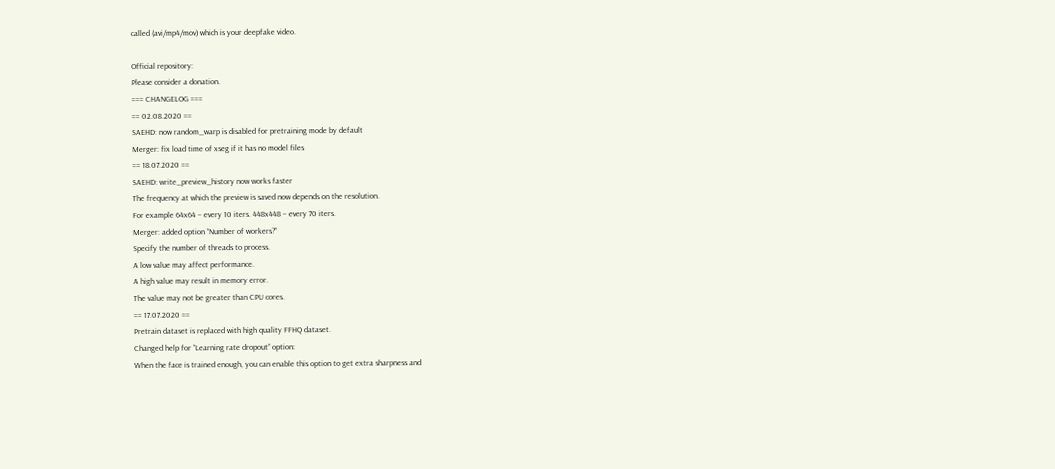called (avi/mp4/mov) which is your deepfake video.

Official repository:
Please consider a donation.
=== CHANGELOG ===
== 02.08.2020 ==
SAEHD: now random_warp is disabled for pretraining mode by default
Merger: fix load time of xseg if it has no model files
== 18.07.2020 ==
SAEHD: write_preview_history now works faster
The frequency at which the preview is saved now depends on the resolution.
For example 64x64 – every 10 iters. 448x448 – every 70 iters.
Merger: added option “Number of workers?”
Specify the number of threads to process.
A low value may affect performance.
A high value may result in memory error.
The value may not be greater than CPU cores.
== 17.07.2020 ==
Pretrain dataset is replaced with high quality FFHQ dataset.
Changed help for “Learning rate dropout” option:
When the face is trained enough, you can enable this option to get extra sharpness and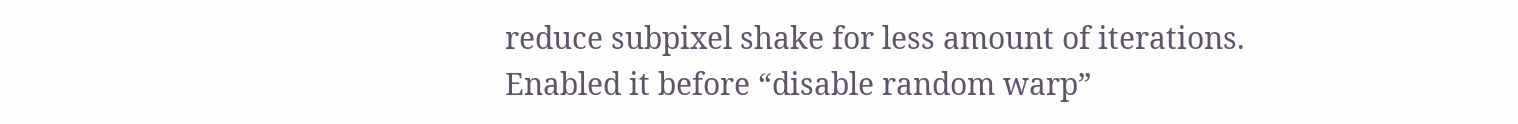reduce subpixel shake for less amount of iterations.
Enabled it before “disable random warp”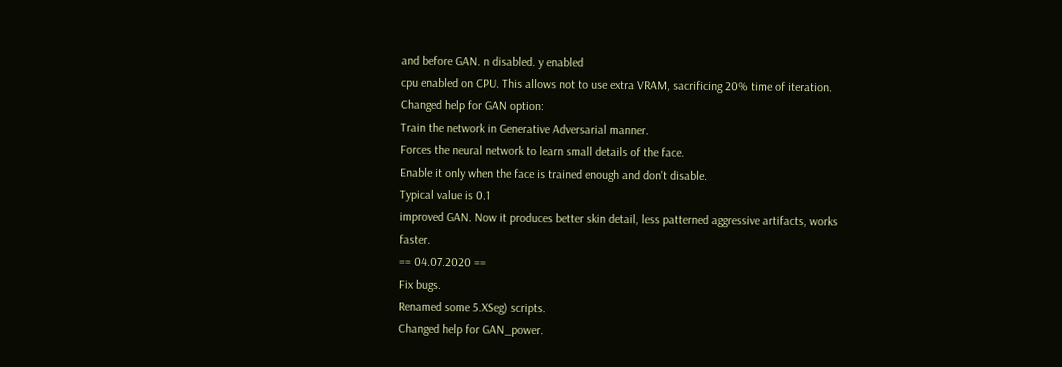and before GAN. n disabled. y enabled
cpu enabled on CPU. This allows not to use extra VRAM, sacrificing 20% time of iteration.
Changed help for GAN option:
Train the network in Generative Adversarial manner.
Forces the neural network to learn small details of the face.
Enable it only when the face is trained enough and don't disable.
Typical value is 0.1
improved GAN. Now it produces better skin detail, less patterned aggressive artifacts, works faster.
== 04.07.2020 ==
Fix bugs.
Renamed some 5.XSeg) scripts.
Changed help for GAN_power.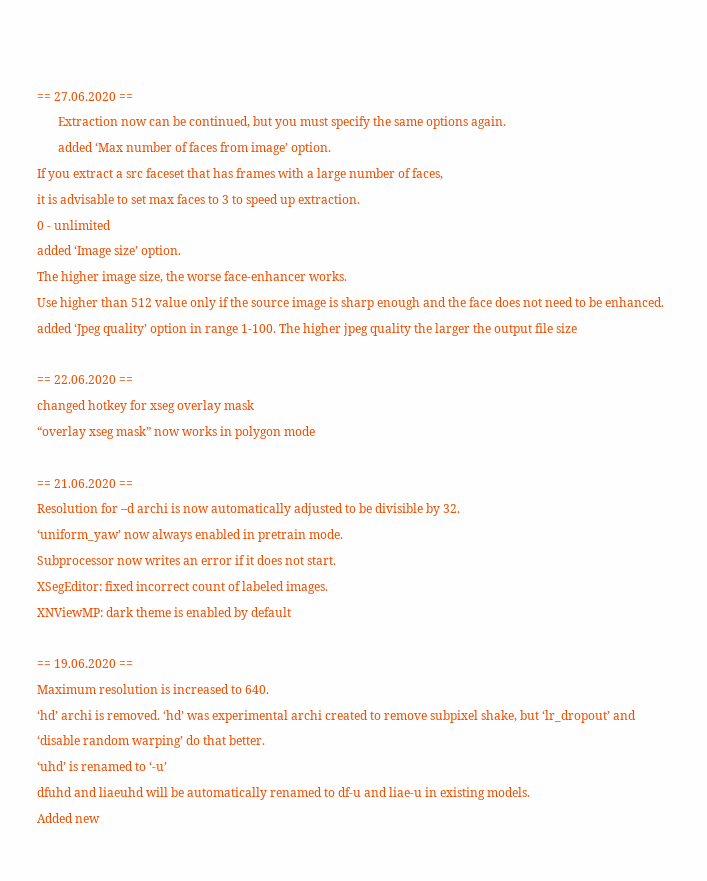== 27.06.2020 ==
       Extraction now can be continued, but you must specify the same options again.
       added ‘Max number of faces from image’ option.
If you extract a src faceset that has frames with a large number of faces,
it is advisable to set max faces to 3 to speed up extraction.
0 - unlimited
added ‘Image size’ option.
The higher image size, the worse face-enhancer works.
Use higher than 512 value only if the source image is sharp enough and the face does not need to be enhanced.
added ‘Jpeg quality’ option in range 1-100. The higher jpeg quality the larger the output file size

== 22.06.2020 ==
changed hotkey for xseg overlay mask
“overlay xseg mask” now works in polygon mode

== 21.06.2020 ==
Resolution for –d archi is now automatically adjusted to be divisible by 32.
‘uniform_yaw’ now always enabled in pretrain mode.
Subprocessor now writes an error if it does not start.
XSegEditor: fixed incorrect count of labeled images.
XNViewMP: dark theme is enabled by default

== 19.06.2020 ==
Maximum resolution is increased to 640.
‘hd’ archi is removed. ‘hd’ was experimental archi created to remove subpixel shake, but ‘lr_dropout’ and ‘disable random warping’ do that better.
‘uhd’ is renamed to ‘-u’
dfuhd and liaeuhd will be automatically renamed to df-u and liae-u in existing models.
Added new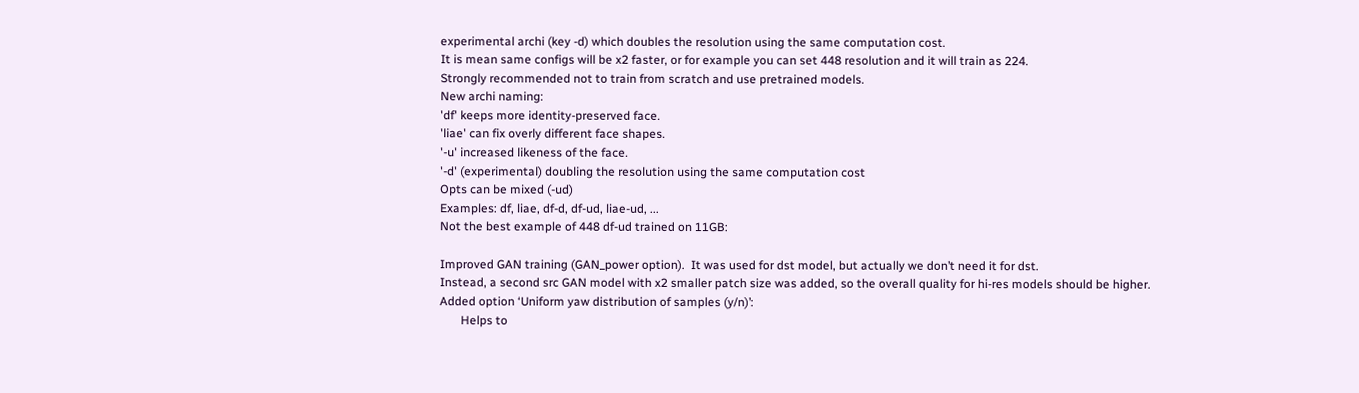experimental archi (key -d) which doubles the resolution using the same computation cost.
It is mean same configs will be x2 faster, or for example you can set 448 resolution and it will train as 224.
Strongly recommended not to train from scratch and use pretrained models.
New archi naming:
'df' keeps more identity-preserved face.
'liae' can fix overly different face shapes.
'-u' increased likeness of the face.
'-d' (experimental) doubling the resolution using the same computation cost
Opts can be mixed (-ud)
Examples: df, liae, df-d, df-ud, liae-ud, ...
Not the best example of 448 df-ud trained on 11GB:

Improved GAN training (GAN_power option).  It was used for dst model, but actually we don’t need it for dst.
Instead, a second src GAN model with x2 smaller patch size was added, so the overall quality for hi-res models should be higher.
Added option ‘Uniform yaw distribution of samples (y/n)’:
       Helps to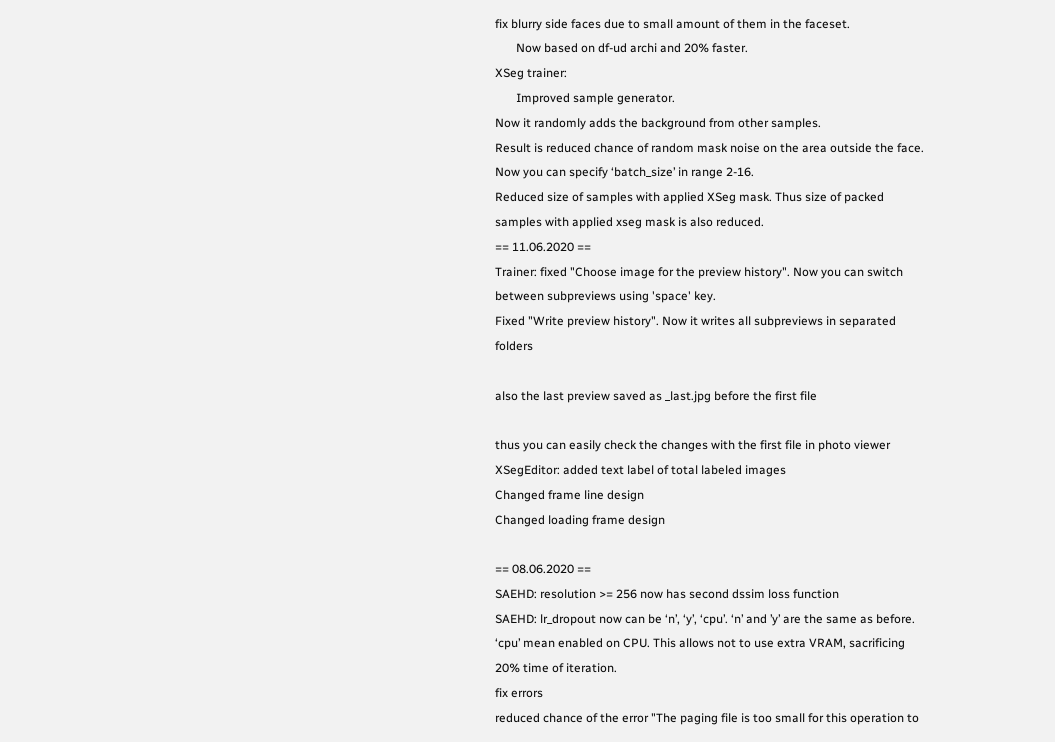fix blurry side faces due to small amount of them in the faceset.
       Now based on df-ud archi and 20% faster.
XSeg trainer:
       Improved sample generator.
Now it randomly adds the background from other samples.
Result is reduced chance of random mask noise on the area outside the face.
Now you can specify ‘batch_size’ in range 2-16.
Reduced size of samples with applied XSeg mask. Thus size of packed samples with applied xseg mask is also reduced.
== 11.06.2020 ==
Trainer: fixed "Choose image for the preview history". Now you can switch between subpreviews using 'space' key.
Fixed "Write preview history". Now it writes all subpreviews in separated folders

also the last preview saved as _last.jpg before the first file

thus you can easily check the changes with the first file in photo viewer
XSegEditor: added text label of total labeled images
Changed frame line design
Changed loading frame design

== 08.06.2020 ==
SAEHD: resolution >= 256 now has second dssim loss function
SAEHD: lr_dropout now can be ‘n’, ‘y’, ‘cpu’. ‘n’ and ’y’ are the same as before.
‘cpu’ mean enabled on CPU. This allows not to use extra VRAM, sacrificing 20% time of iteration.
fix errors
reduced chance of the error "The paging file is too small for this operation to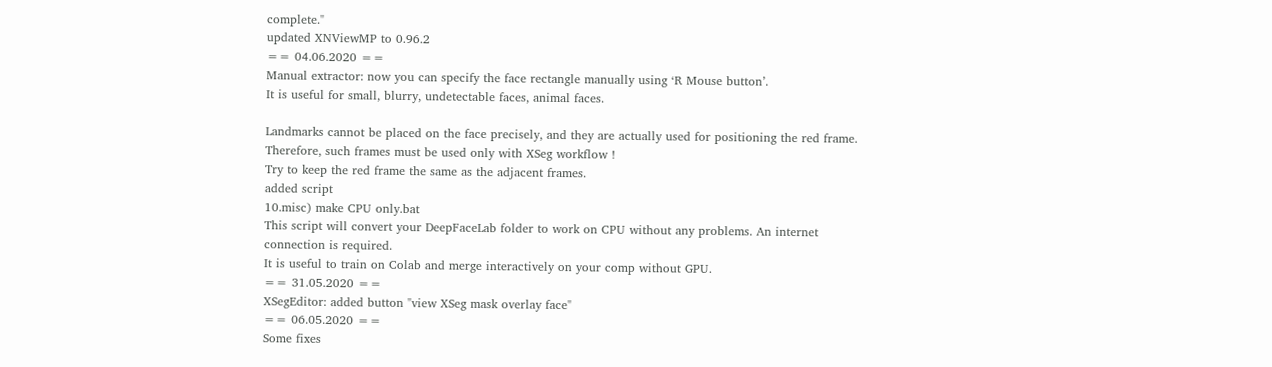complete."
updated XNViewMP to 0.96.2
== 04.06.2020 ==
Manual extractor: now you can specify the face rectangle manually using ‘R Mouse button’.
It is useful for small, blurry, undetectable faces, animal faces.

Landmarks cannot be placed on the face precisely, and they are actually used for positioning the red frame.
Therefore, such frames must be used only with XSeg workflow !
Try to keep the red frame the same as the adjacent frames.
added script
10.misc) make CPU only.bat
This script will convert your DeepFaceLab folder to work on CPU without any problems. An internet connection is required.
It is useful to train on Colab and merge interactively on your comp without GPU.
== 31.05.2020 ==
XSegEditor: added button "view XSeg mask overlay face"
== 06.05.2020 ==
Some fixes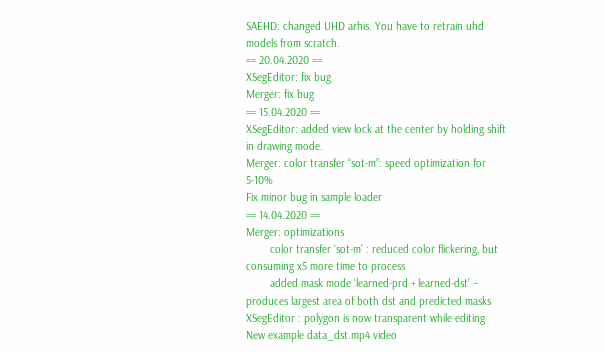SAEHD: changed UHD arhis. You have to retrain uhd models from scratch.
== 20.04.2020 ==
XSegEditor: fix bug
Merger: fix bug
== 15.04.2020 ==
XSegEditor: added view lock at the center by holding shift in drawing mode.
Merger: color transfer “sot-m”: speed optimization for 5-10%
Fix minor bug in sample loader
== 14.04.2020 ==
Merger: optimizations
        color transfer ‘sot-m’ : reduced color flickering, but consuming x5 more time to process
        added mask mode ‘learned-prd + learned-dst’ – produces largest area of both dst and predicted masks
XSegEditor : polygon is now transparent while editing
New example data_dst.mp4 video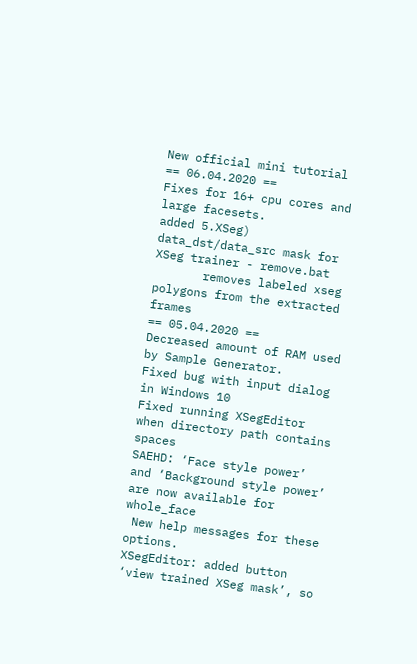New official mini tutorial
== 06.04.2020 ==
Fixes for 16+ cpu cores and large facesets.
added 5.XSeg) data_dst/data_src mask for XSeg trainer - remove.bat
       removes labeled xseg polygons from the extracted frames
== 05.04.2020 ==
Decreased amount of RAM used by Sample Generator.
Fixed bug with input dialog in Windows 10
Fixed running XSegEditor when directory path contains spaces
SAEHD: ‘Face style power’ and ‘Background style power’  are now available for whole_face
 New help messages for these options.
XSegEditor: added button ‘view trained XSeg mask’, so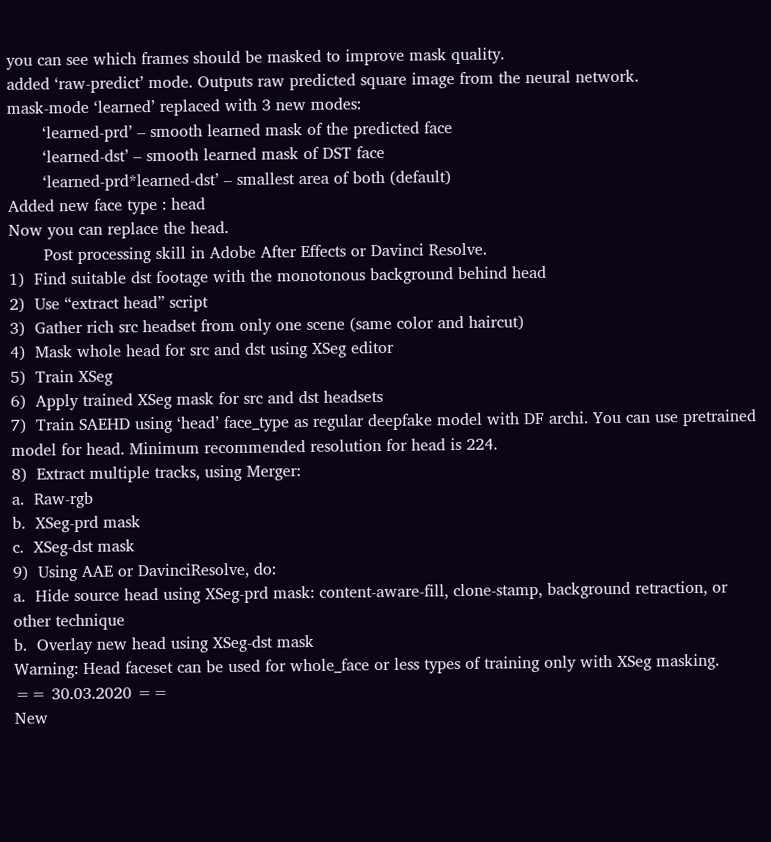you can see which frames should be masked to improve mask quality.
added ‘raw-predict’ mode. Outputs raw predicted square image from the neural network.
mask-mode ‘learned’ replaced with 3 new modes:
       ‘learned-prd’ – smooth learned mask of the predicted face
       ‘learned-dst’ – smooth learned mask of DST face
       ‘learned-prd*learned-dst’ – smallest area of both (default)
Added new face type : head
Now you can replace the head.
       Post processing skill in Adobe After Effects or Davinci Resolve.
1)  Find suitable dst footage with the monotonous background behind head
2)  Use “extract head” script
3)  Gather rich src headset from only one scene (same color and haircut)
4)  Mask whole head for src and dst using XSeg editor
5)  Train XSeg
6)  Apply trained XSeg mask for src and dst headsets
7)  Train SAEHD using ‘head’ face_type as regular deepfake model with DF archi. You can use pretrained model for head. Minimum recommended resolution for head is 224.
8)  Extract multiple tracks, using Merger:
a.  Raw-rgb
b.  XSeg-prd mask
c.  XSeg-dst mask
9)  Using AAE or DavinciResolve, do:
a.  Hide source head using XSeg-prd mask: content-aware-fill, clone-stamp, background retraction, or other technique
b.  Overlay new head using XSeg-dst mask
Warning: Head faceset can be used for whole_face or less types of training only with XSeg masking.
== 30.03.2020 ==
New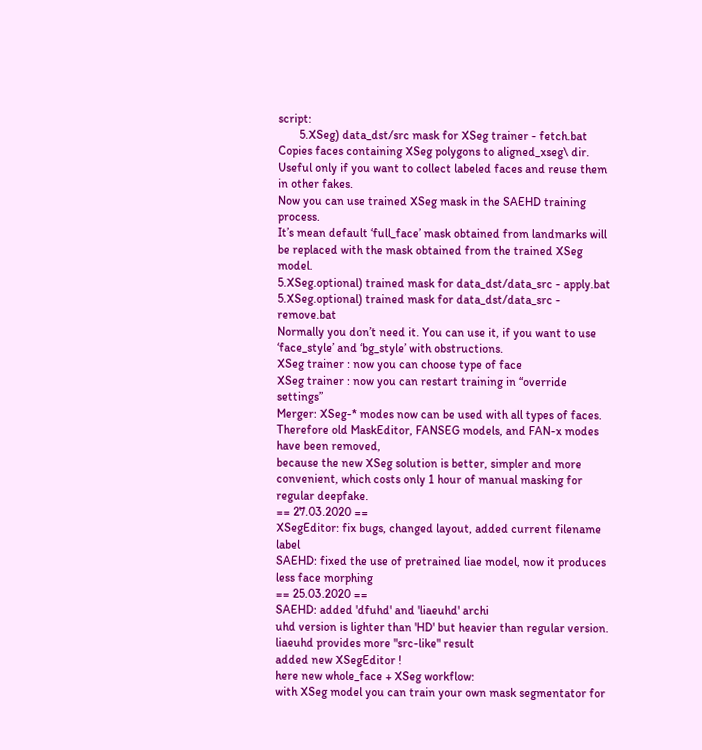script:
       5.XSeg) data_dst/src mask for XSeg trainer - fetch.bat
Copies faces containing XSeg polygons to aligned_xseg\ dir.
Useful only if you want to collect labeled faces and reuse them in other fakes.
Now you can use trained XSeg mask in the SAEHD training process.
It’s mean default ‘full_face’ mask obtained from landmarks will be replaced with the mask obtained from the trained XSeg model.
5.XSeg.optional) trained mask for data_dst/data_src - apply.bat
5.XSeg.optional) trained mask for data_dst/data_src - remove.bat
Normally you don’t need it. You can use it, if you want to use ‘face_style’ and ‘bg_style’ with obstructions.
XSeg trainer : now you can choose type of face
XSeg trainer : now you can restart training in “override settings”
Merger: XSeg-* modes now can be used with all types of faces.
Therefore old MaskEditor, FANSEG models, and FAN-x modes have been removed,
because the new XSeg solution is better, simpler and more convenient, which costs only 1 hour of manual masking for regular deepfake.
== 27.03.2020 ==
XSegEditor: fix bugs, changed layout, added current filename label
SAEHD: fixed the use of pretrained liae model, now it produces less face morphing
== 25.03.2020 ==
SAEHD: added 'dfuhd' and 'liaeuhd' archi
uhd version is lighter than 'HD' but heavier than regular version.
liaeuhd provides more "src-like" result
added new XSegEditor !
here new whole_face + XSeg workflow:
with XSeg model you can train your own mask segmentator for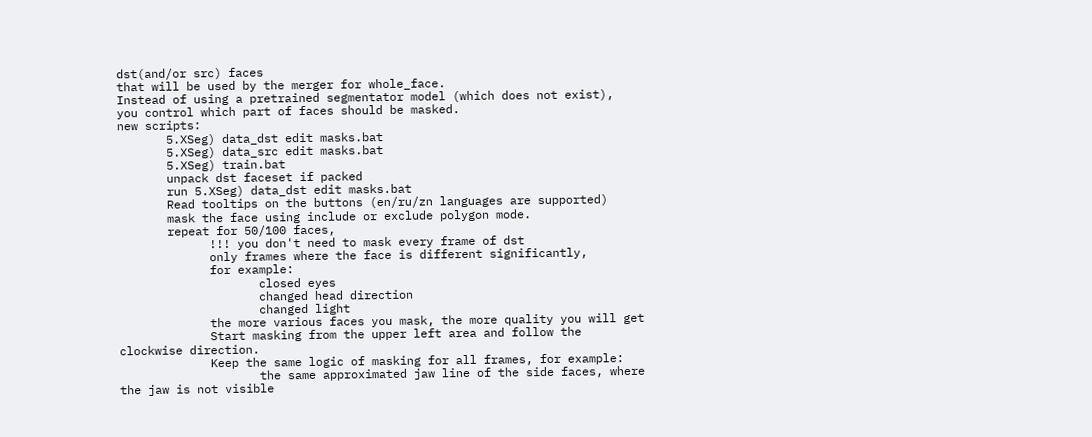dst(and/or src) faces
that will be used by the merger for whole_face.
Instead of using a pretrained segmentator model (which does not exist),
you control which part of faces should be masked.
new scripts:
       5.XSeg) data_dst edit masks.bat
       5.XSeg) data_src edit masks.bat
       5.XSeg) train.bat
       unpack dst faceset if packed
       run 5.XSeg) data_dst edit masks.bat
       Read tooltips on the buttons (en/ru/zn languages are supported)
       mask the face using include or exclude polygon mode.
       repeat for 50/100 faces,
             !!! you don't need to mask every frame of dst
             only frames where the face is different significantly,
             for example:
                    closed eyes
                    changed head direction
                    changed light
             the more various faces you mask, the more quality you will get
             Start masking from the upper left area and follow the clockwise direction.
             Keep the same logic of masking for all frames, for example:
                    the same approximated jaw line of the side faces, where the jaw is not visible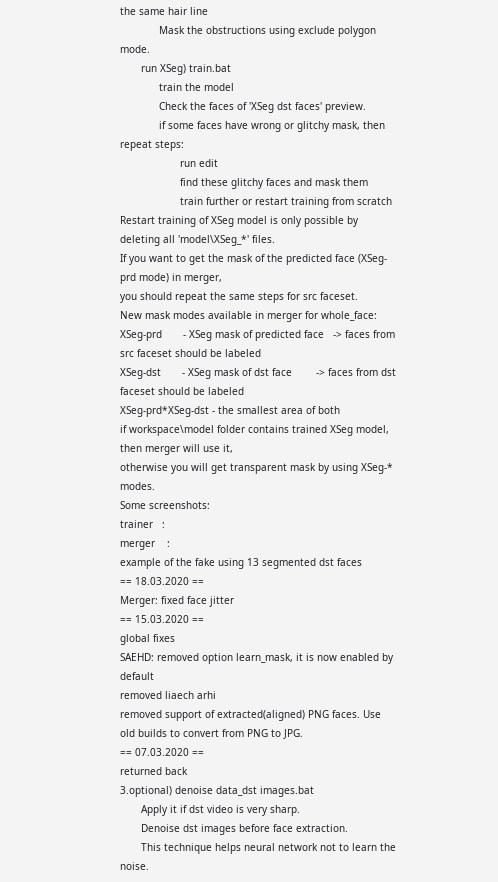the same hair line
             Mask the obstructions using exclude polygon mode.
       run XSeg) train.bat
             train the model
             Check the faces of 'XSeg dst faces' preview.
             if some faces have wrong or glitchy mask, then repeat steps:
                    run edit
                    find these glitchy faces and mask them
                    train further or restart training from scratch
Restart training of XSeg model is only possible by deleting all 'model\XSeg_*' files.
If you want to get the mask of the predicted face (XSeg-prd mode) in merger,
you should repeat the same steps for src faceset.
New mask modes available in merger for whole_face:
XSeg-prd       - XSeg mask of predicted face   -> faces from src faceset should be labeled
XSeg-dst       - XSeg mask of dst face        -> faces from dst faceset should be labeled
XSeg-prd*XSeg-dst - the smallest area of both
if workspace\model folder contains trained XSeg model, then merger will use it,
otherwise you will get transparent mask by using XSeg-* modes.
Some screenshots:
trainer   :
merger    :
example of the fake using 13 segmented dst faces
== 18.03.2020 ==
Merger: fixed face jitter
== 15.03.2020 ==
global fixes
SAEHD: removed option learn_mask, it is now enabled by default
removed liaech arhi
removed support of extracted(aligned) PNG faces. Use old builds to convert from PNG to JPG.
== 07.03.2020 ==
returned back
3.optional) denoise data_dst images.bat
       Apply it if dst video is very sharp.
       Denoise dst images before face extraction.
       This technique helps neural network not to learn the noise.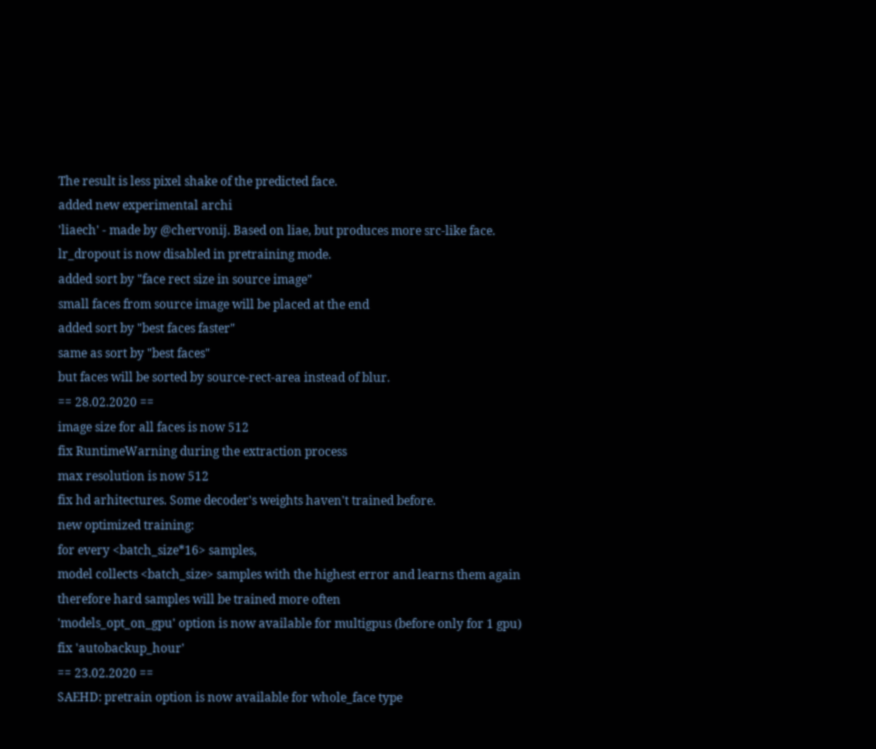The result is less pixel shake of the predicted face.
added new experimental archi
'liaech' - made by @chervonij. Based on liae, but produces more src-like face.
lr_dropout is now disabled in pretraining mode.
added sort by "face rect size in source image"
small faces from source image will be placed at the end
added sort by "best faces faster"
same as sort by "best faces"
but faces will be sorted by source-rect-area instead of blur.
== 28.02.2020 ==
image size for all faces is now 512
fix RuntimeWarning during the extraction process
max resolution is now 512
fix hd arhitectures. Some decoder's weights haven't trained before.
new optimized training:
for every <batch_size*16> samples,
model collects <batch_size> samples with the highest error and learns them again
therefore hard samples will be trained more often
'models_opt_on_gpu' option is now available for multigpus (before only for 1 gpu)
fix 'autobackup_hour'
== 23.02.2020 ==
SAEHD: pretrain option is now available for whole_face type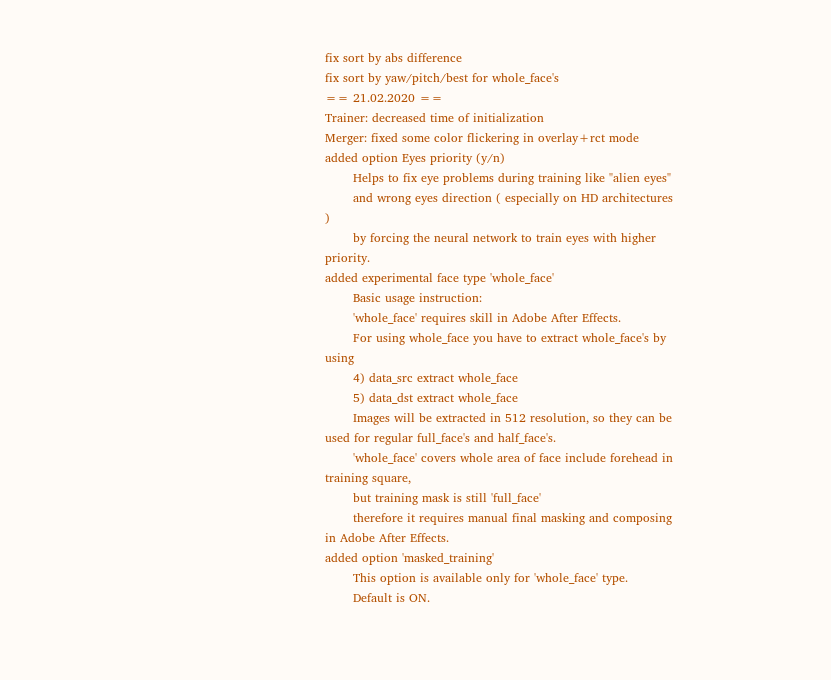fix sort by abs difference
fix sort by yaw/pitch/best for whole_face's
== 21.02.2020 ==
Trainer: decreased time of initialization
Merger: fixed some color flickering in overlay+rct mode
added option Eyes priority (y/n)
       Helps to fix eye problems during training like "alien eyes"
       and wrong eyes direction ( especially on HD architectures )
       by forcing the neural network to train eyes with higher priority.
added experimental face type 'whole_face'
       Basic usage instruction:
       'whole_face' requires skill in Adobe After Effects.
       For using whole_face you have to extract whole_face's by using
       4) data_src extract whole_face
       5) data_dst extract whole_face
       Images will be extracted in 512 resolution, so they can be used for regular full_face's and half_face's.
       'whole_face' covers whole area of face include forehead in training square,
       but training mask is still 'full_face'
       therefore it requires manual final masking and composing in Adobe After Effects.
added option 'masked_training'
       This option is available only for 'whole_face' type.
       Default is ON.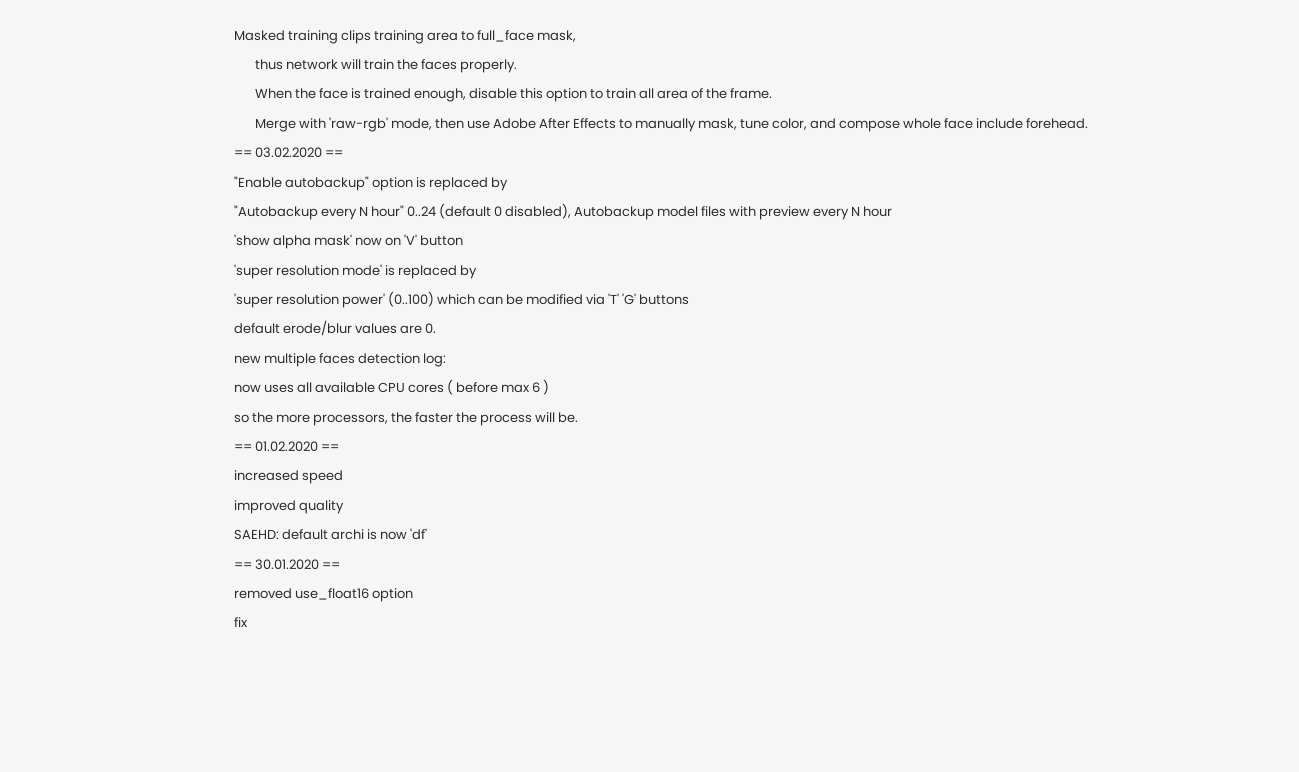Masked training clips training area to full_face mask,
       thus network will train the faces properly.
       When the face is trained enough, disable this option to train all area of the frame.
       Merge with 'raw-rgb' mode, then use Adobe After Effects to manually mask, tune color, and compose whole face include forehead.
== 03.02.2020 ==
"Enable autobackup" option is replaced by
"Autobackup every N hour" 0..24 (default 0 disabled), Autobackup model files with preview every N hour
'show alpha mask' now on 'V' button
'super resolution mode' is replaced by
'super resolution power' (0..100) which can be modified via 'T' 'G' buttons
default erode/blur values are 0.
new multiple faces detection log:
now uses all available CPU cores ( before max 6 )
so the more processors, the faster the process will be.
== 01.02.2020 ==
increased speed
improved quality
SAEHD: default archi is now 'df'
== 30.01.2020 ==
removed use_float16 option
fix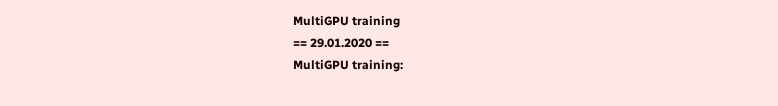MultiGPU training
== 29.01.2020 ==
MultiGPU training: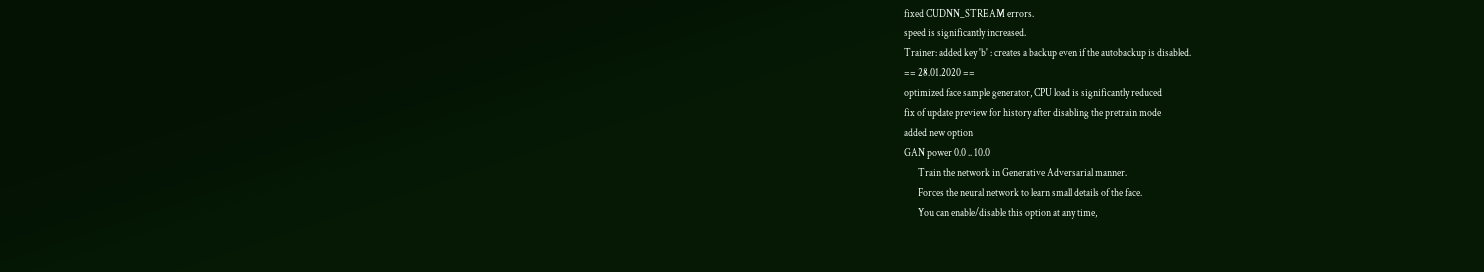fixed CUDNN_STREAM errors.
speed is significantly increased.
Trainer: added key 'b' : creates a backup even if the autobackup is disabled.
== 28.01.2020 ==
optimized face sample generator, CPU load is significantly reduced
fix of update preview for history after disabling the pretrain mode
added new option
GAN power 0.0 .. 10.0
       Train the network in Generative Adversarial manner.
       Forces the neural network to learn small details of the face.
       You can enable/disable this option at any time,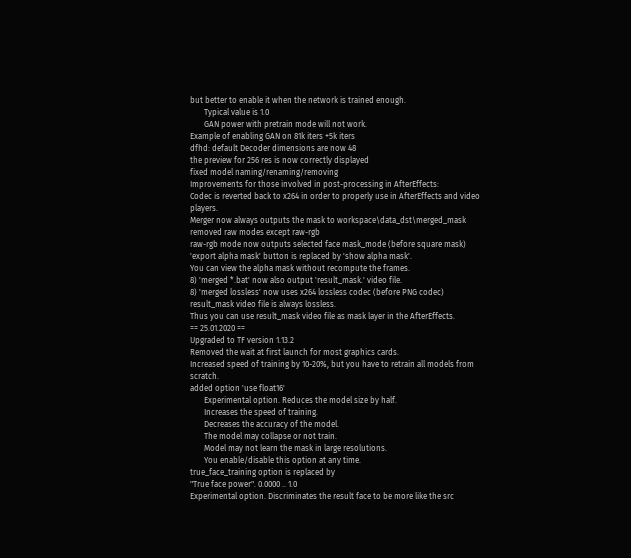but better to enable it when the network is trained enough.
       Typical value is 1.0
       GAN power with pretrain mode will not work.
Example of enabling GAN on 81k iters +5k iters
dfhd: default Decoder dimensions are now 48
the preview for 256 res is now correctly displayed
fixed model naming/renaming/removing
Improvements for those involved in post-processing in AfterEffects:
Codec is reverted back to x264 in order to properly use in AfterEffects and video players.
Merger now always outputs the mask to workspace\data_dst\merged_mask
removed raw modes except raw-rgb
raw-rgb mode now outputs selected face mask_mode (before square mask)
'export alpha mask' button is replaced by 'show alpha mask'.
You can view the alpha mask without recompute the frames.
8) 'merged *.bat' now also output 'result_mask.' video file.
8) 'merged lossless' now uses x264 lossless codec (before PNG codec)
result_mask video file is always lossless.
Thus you can use result_mask video file as mask layer in the AfterEffects.
== 25.01.2020 ==
Upgraded to TF version 1.13.2
Removed the wait at first launch for most graphics cards.
Increased speed of training by 10-20%, but you have to retrain all models from scratch.
added option 'use float16'
       Experimental option. Reduces the model size by half.
       Increases the speed of training.
       Decreases the accuracy of the model.
       The model may collapse or not train.
       Model may not learn the mask in large resolutions.
       You enable/disable this option at any time.
true_face_training option is replaced by
"True face power". 0.0000 .. 1.0
Experimental option. Discriminates the result face to be more like the src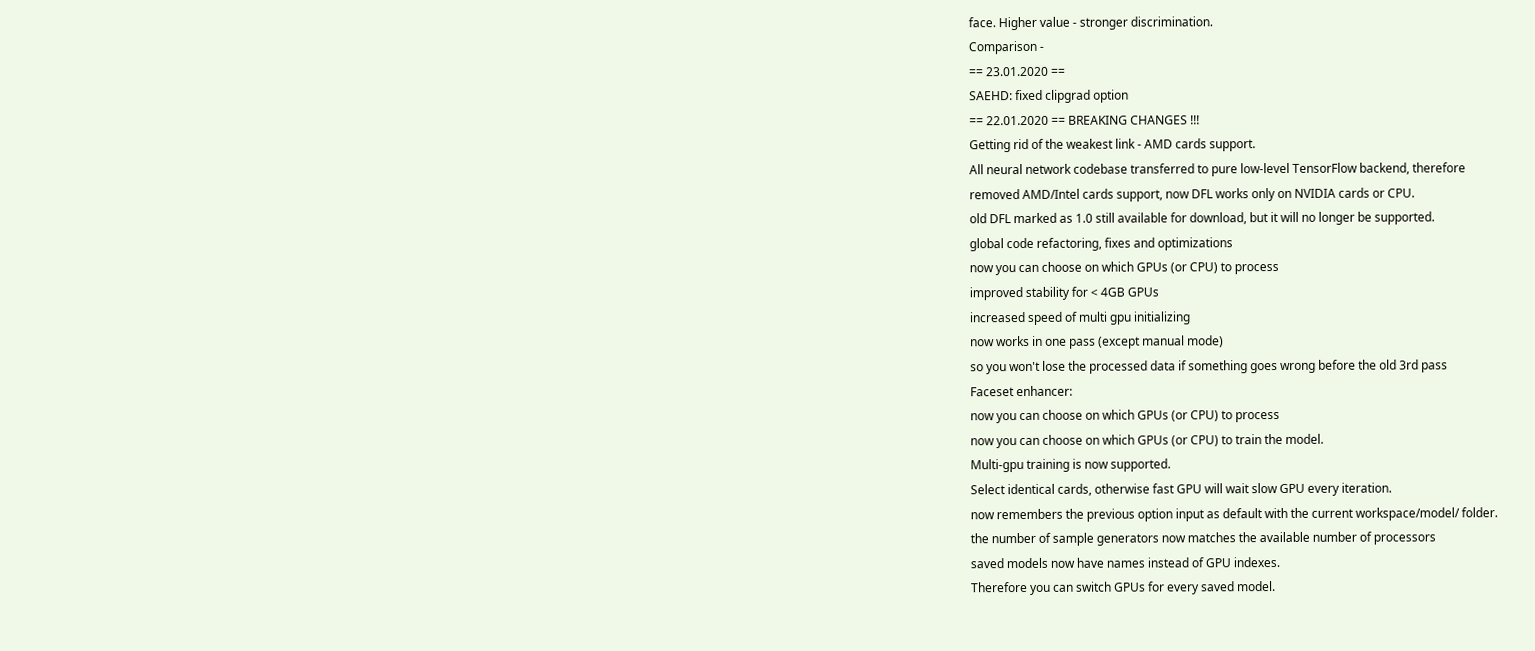face. Higher value - stronger discrimination.
Comparison -
== 23.01.2020 ==
SAEHD: fixed clipgrad option
== 22.01.2020 == BREAKING CHANGES !!!
Getting rid of the weakest link - AMD cards support.
All neural network codebase transferred to pure low-level TensorFlow backend, therefore
removed AMD/Intel cards support, now DFL works only on NVIDIA cards or CPU.
old DFL marked as 1.0 still available for download, but it will no longer be supported.
global code refactoring, fixes and optimizations
now you can choose on which GPUs (or CPU) to process
improved stability for < 4GB GPUs
increased speed of multi gpu initializing
now works in one pass (except manual mode)
so you won't lose the processed data if something goes wrong before the old 3rd pass
Faceset enhancer:
now you can choose on which GPUs (or CPU) to process
now you can choose on which GPUs (or CPU) to train the model.
Multi-gpu training is now supported.
Select identical cards, otherwise fast GPU will wait slow GPU every iteration.
now remembers the previous option input as default with the current workspace/model/ folder.
the number of sample generators now matches the available number of processors
saved models now have names instead of GPU indexes.
Therefore you can switch GPUs for every saved model.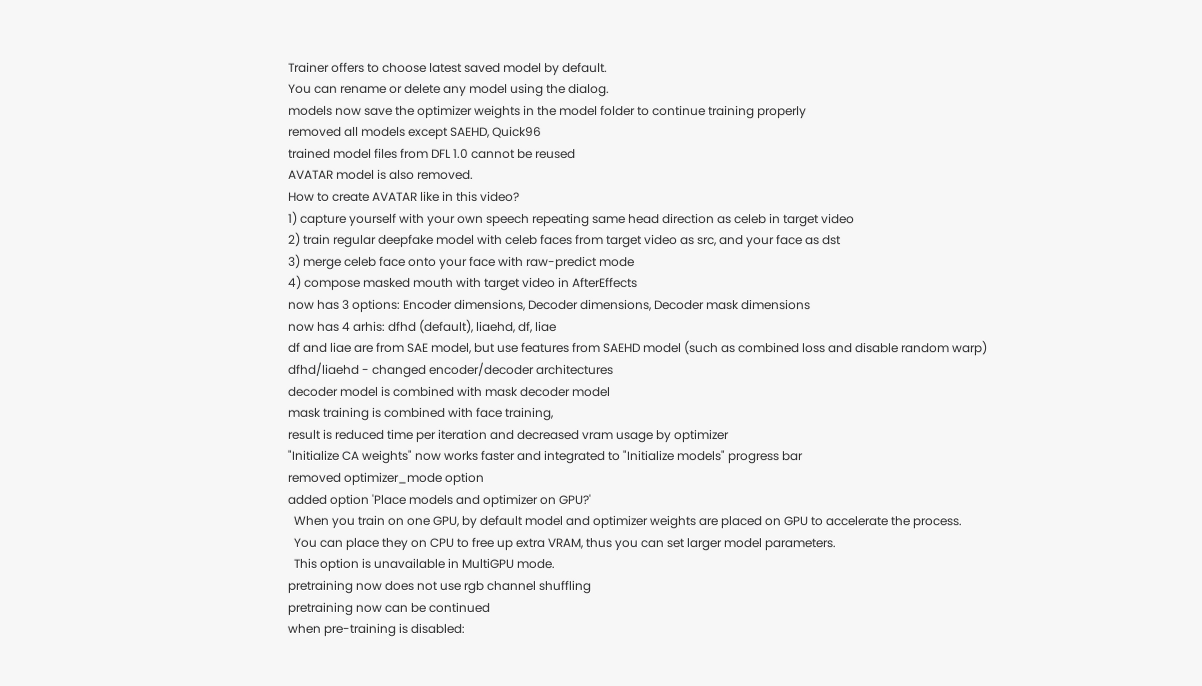Trainer offers to choose latest saved model by default.
You can rename or delete any model using the dialog.
models now save the optimizer weights in the model folder to continue training properly
removed all models except SAEHD, Quick96
trained model files from DFL 1.0 cannot be reused
AVATAR model is also removed.
How to create AVATAR like in this video?
1) capture yourself with your own speech repeating same head direction as celeb in target video
2) train regular deepfake model with celeb faces from target video as src, and your face as dst
3) merge celeb face onto your face with raw-predict mode
4) compose masked mouth with target video in AfterEffects
now has 3 options: Encoder dimensions, Decoder dimensions, Decoder mask dimensions
now has 4 arhis: dfhd (default), liaehd, df, liae
df and liae are from SAE model, but use features from SAEHD model (such as combined loss and disable random warp)
dfhd/liaehd - changed encoder/decoder architectures
decoder model is combined with mask decoder model
mask training is combined with face training,
result is reduced time per iteration and decreased vram usage by optimizer
"Initialize CA weights" now works faster and integrated to "Initialize models" progress bar
removed optimizer_mode option
added option 'Place models and optimizer on GPU?'
  When you train on one GPU, by default model and optimizer weights are placed on GPU to accelerate the process.
  You can place they on CPU to free up extra VRAM, thus you can set larger model parameters.
  This option is unavailable in MultiGPU mode.
pretraining now does not use rgb channel shuffling
pretraining now can be continued
when pre-training is disabled: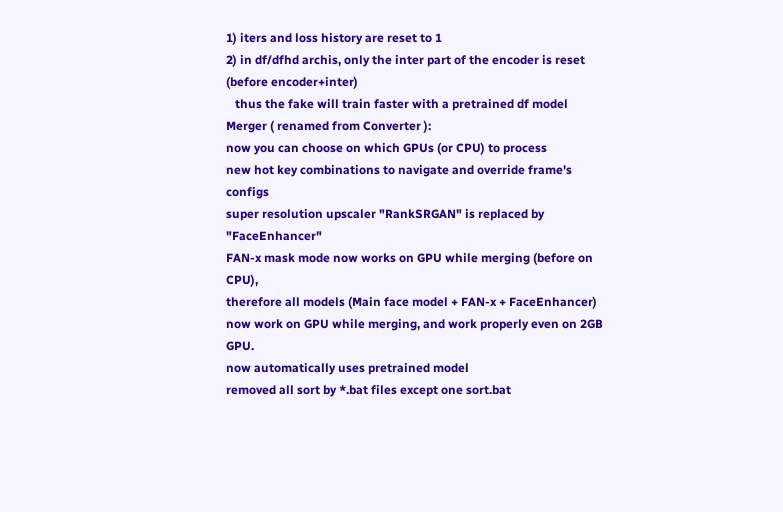1) iters and loss history are reset to 1
2) in df/dfhd archis, only the inter part of the encoder is reset (before encoder+inter)
   thus the fake will train faster with a pretrained df model
Merger ( renamed from Converter ):
now you can choose on which GPUs (or CPU) to process
new hot key combinations to navigate and override frame's configs
super resolution upscaler "RankSRGAN" is replaced by "FaceEnhancer"
FAN-x mask mode now works on GPU while merging (before on CPU),
therefore all models (Main face model + FAN-x + FaceEnhancer)
now work on GPU while merging, and work properly even on 2GB GPU.
now automatically uses pretrained model
removed all sort by *.bat files except one sort.bat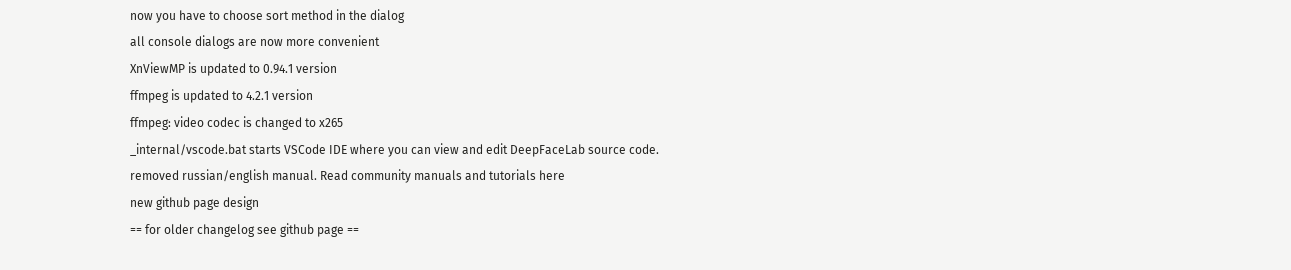now you have to choose sort method in the dialog
all console dialogs are now more convenient
XnViewMP is updated to 0.94.1 version
ffmpeg is updated to 4.2.1 version
ffmpeg: video codec is changed to x265
_internal/vscode.bat starts VSCode IDE where you can view and edit DeepFaceLab source code.
removed russian/english manual. Read community manuals and tutorials here
new github page design
== for older changelog see github page ==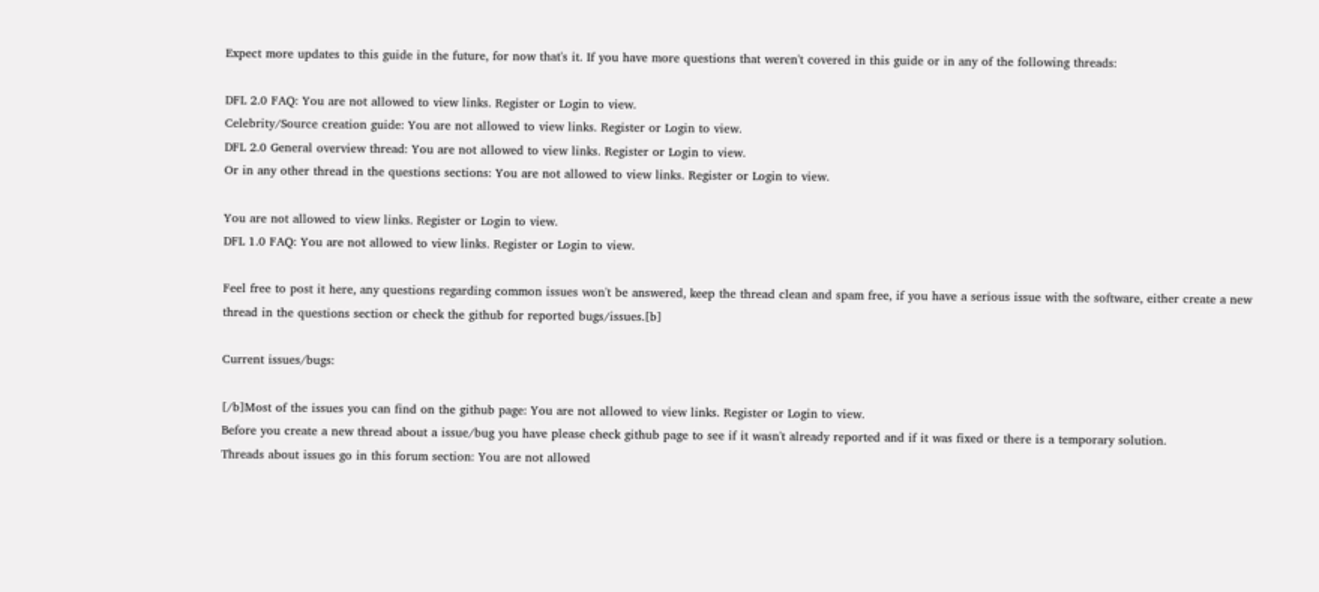Expect more updates to this guide in the future, for now that's it. If you have more questions that weren't covered in this guide or in any of the following threads:

DFL 2.0 FAQ: You are not allowed to view links. Register or Login to view.
Celebrity/Source creation guide: You are not allowed to view links. Register or Login to view.
DFL 2.0 General overview thread: You are not allowed to view links. Register or Login to view.
Or in any other thread in the questions sections: You are not allowed to view links. Register or Login to view.

You are not allowed to view links. Register or Login to view.
DFL 1.0 FAQ: You are not allowed to view links. Register or Login to view.

Feel free to post it here, any questions regarding common issues won't be answered, keep the thread clean and spam free, if you have a serious issue with the software, either create a new thread in the questions section or check the github for reported bugs/issues.[b]

Current issues/bugs:

[/b]Most of the issues you can find on the github page: You are not allowed to view links. Register or Login to view.
Before you create a new thread about a issue/bug you have please check github page to see if it wasn't already reported and if it was fixed or there is a temporary solution.
Threads about issues go in this forum section: You are not allowed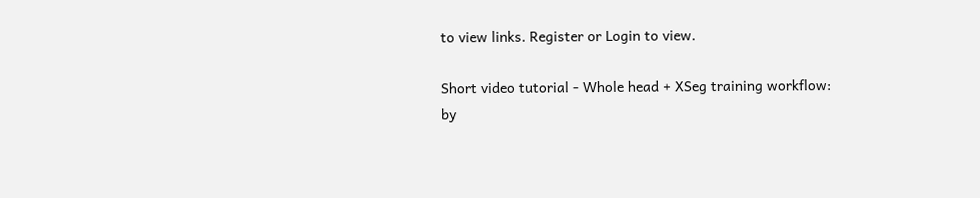to view links. Register or Login to view.

Short video tutorial - Whole head + XSeg training workflow:
by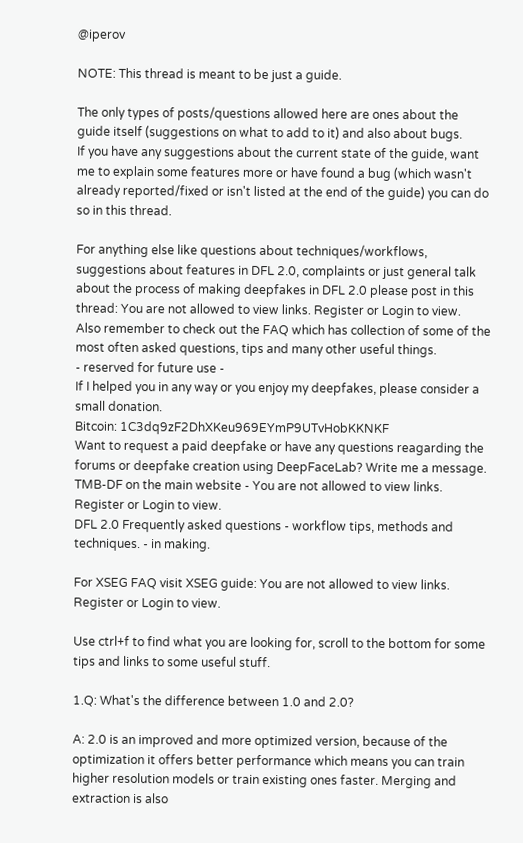@iperov

NOTE: This thread is meant to be just a guide.

The only types of posts/questions allowed here are ones about the guide itself (suggestions on what to add to it) and also about bugs.
If you have any suggestions about the current state of the guide, want me to explain some features more or have found a bug (which wasn't already reported/fixed or isn't listed at the end of the guide) you can do so in this thread.

For anything else like questions about techniques/workflows, suggestions about features in DFL 2.0, complaints or just general talk about the process of making deepfakes in DFL 2.0 please post in this thread: You are not allowed to view links. Register or Login to view.
Also remember to check out the FAQ which has collection of some of the most often asked questions, tips and many other useful things.
- reserved for future use -
If I helped you in any way or you enjoy my deepfakes, please consider a small donation.
Bitcoin: 1C3dq9zF2DhXKeu969EYmP9UTvHobKKNKF
Want to request a paid deepfake or have any questions reagarding the forums or deepfake creation using DeepFaceLab? Write me a message.
TMB-DF on the main website - You are not allowed to view links. Register or Login to view.
DFL 2.0 Frequently asked questions - workflow tips, methods and techniques. - in making.

For XSEG FAQ visit XSEG guide: You are not allowed to view links. Register or Login to view.

Use ctrl+f to find what you are looking for, scroll to the bottom for some tips and links to some useful stuff.

1.Q: What's the difference between 1.0 and 2.0?

A: 2.0 is an improved and more optimized version, because of the optimization it offers better performance which means you can train higher resolution models or train existing ones faster. Merging and extraction is also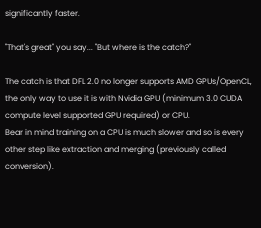significantly faster.

"That's great" you say... "But where is the catch?"

The catch is that DFL 2.0 no longer supports AMD GPUs/OpenCL, the only way to use it is with Nvidia GPU (minimum 3.0 CUDA compute level supported GPU required) or CPU.
Bear in mind training on a CPU is much slower and so is every other step like extraction and merging (previously called conversion).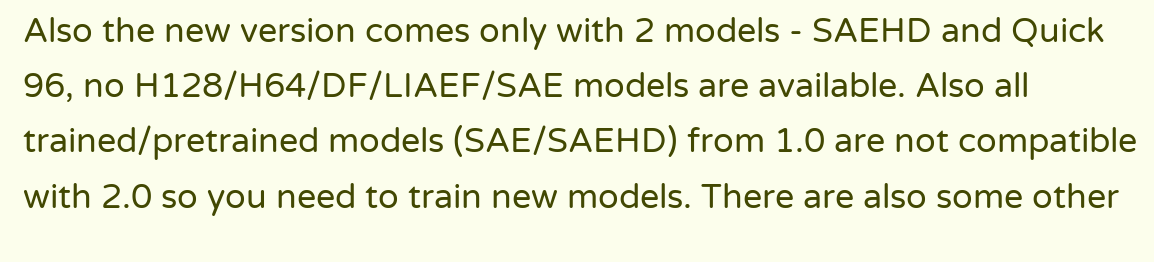Also the new version comes only with 2 models - SAEHD and Quick 96, no H128/H64/DF/LIAEF/SAE models are available. Also all trained/pretrained models (SAE/SAEHD) from 1.0 are not compatible with 2.0 so you need to train new models. There are also some other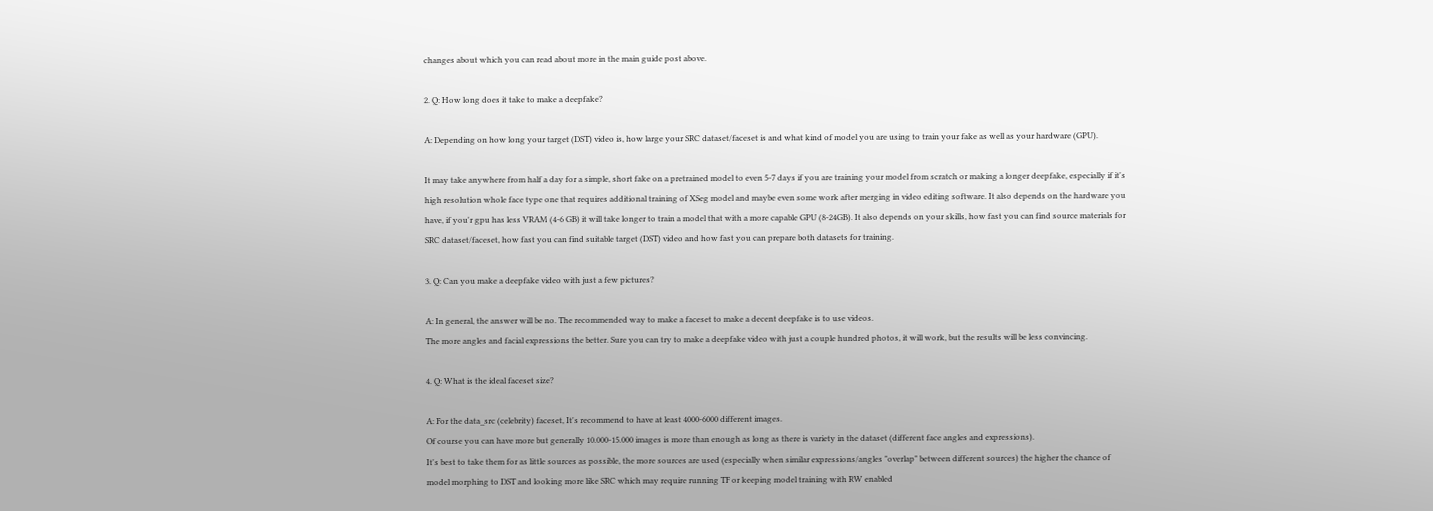changes about which you can read about more in the main guide post above.

2. Q: How long does it take to make a deepfake?

A: Depending on how long your target (DST) video is, how large your SRC dataset/faceset is and what kind of model you are using to train your fake as well as your hardware (GPU).

It may take anywhere from half a day for a simple, short fake on a pretrained model to even 5-7 days if you are training your model from scratch or making a longer deepfake, especially if it's high resolution whole face type one that requires additional training of XSeg model and maybe even some work after merging in video editing software. It also depends on the hardware you have, if you'r gpu has less VRAM (4-6 GB) it will take longer to train a model that with a more capable GPU (8-24GB). It also depends on your skills, how fast you can find source materials for SRC dataset/faceset, how fast you can find suitable target (DST) video and how fast you can prepare both datasets for training.

3. Q: Can you make a deepfake video with just a few pictures?

A: In general, the answer will be no. The recommended way to make a faceset to make a decent deepfake is to use videos.
The more angles and facial expressions the better. Sure you can try to make a deepfake video with just a couple hundred photos, it will work, but the results will be less convincing.

4. Q: What is the ideal faceset size?

A: For the data_src (celebrity) faceset, It's recommend to have at least 4000-6000 different images.
Of course you can have more but generally 10.000-15.000 images is more than enough as long as there is variety in the dataset (different face angles and expressions).
It's best to take them for as little sources as possible, the more sources are used (especially when similar expressions/angles "overlap" between different sources) the higher the chance of model morphing to DST and looking more like SRC which may require running TF or keeping model training with RW enabled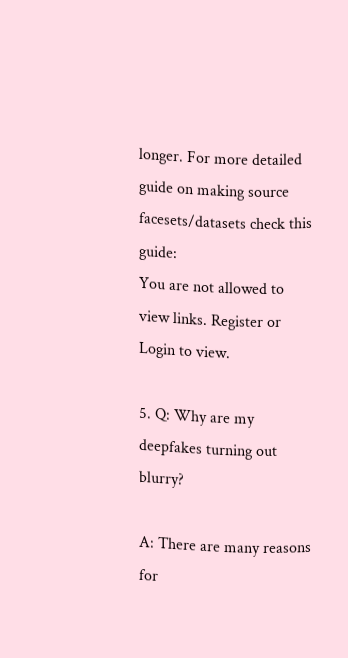longer. For more detailed guide on making source facesets/datasets check this guide:
You are not allowed to view links. Register or Login to view.

5. Q: Why are my deepfakes turning out blurry?

A: There are many reasons for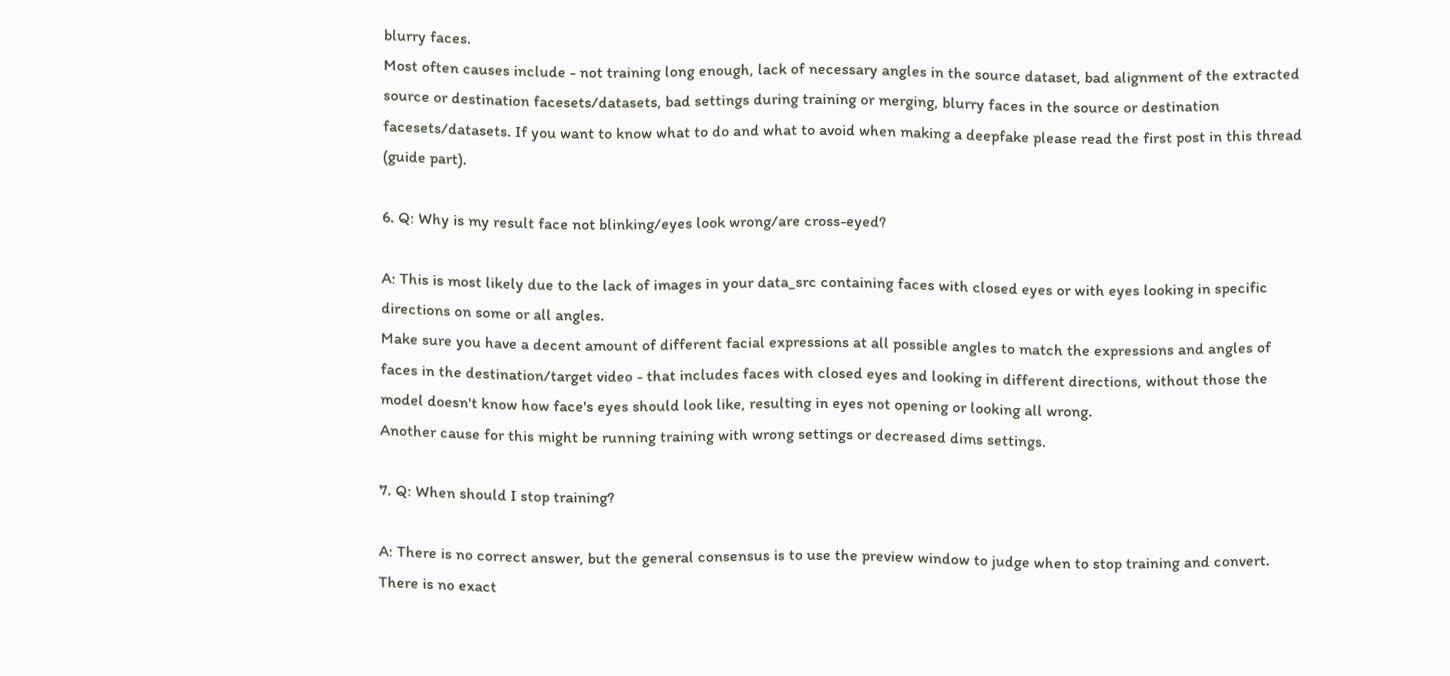blurry faces.
Most often causes include - not training long enough, lack of necessary angles in the source dataset, bad alignment of the extracted source or destination facesets/datasets, bad settings during training or merging, blurry faces in the source or destination facesets/datasets. If you want to know what to do and what to avoid when making a deepfake please read the first post in this thread (guide part).

6. Q: Why is my result face not blinking/eyes look wrong/are cross-eyed?

A: This is most likely due to the lack of images in your data_src containing faces with closed eyes or with eyes looking in specific directions on some or all angles.
Make sure you have a decent amount of different facial expressions at all possible angles to match the expressions and angles of faces in the destination/target video - that includes faces with closed eyes and looking in different directions, without those the model doesn't know how face's eyes should look like, resulting in eyes not opening or looking all wrong.
Another cause for this might be running training with wrong settings or decreased dims settings.

7. Q: When should I stop training?

A: There is no correct answer, but the general consensus is to use the preview window to judge when to stop training and convert.
There is no exact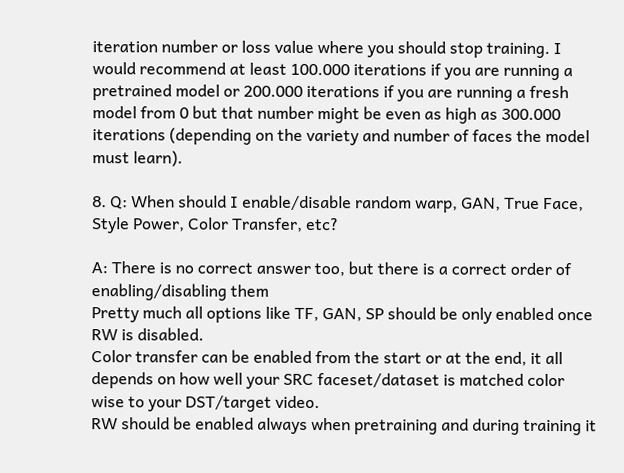iteration number or loss value where you should stop training. I would recommend at least 100.000 iterations if you are running a pretrained model or 200.000 iterations if you are running a fresh model from 0 but that number might be even as high as 300.000 iterations (depending on the variety and number of faces the model must learn).

8. Q: When should I enable/disable random warp, GAN, True Face, Style Power, Color Transfer, etc?

A: There is no correct answer too, but there is a correct order of enabling/disabling them
Pretty much all options like TF, GAN, SP should be only enabled once RW is disabled.
Color transfer can be enabled from the start or at the end, it all depends on how well your SRC faceset/dataset is matched color wise to your DST/target video.
RW should be enabled always when pretraining and during training it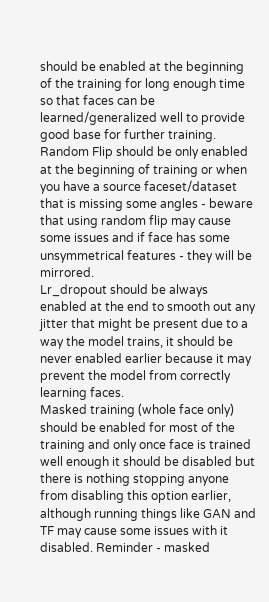should be enabled at the beginning of the training for long enough time so that faces can be learned/generalized well to provide good base for further training.
Random Flip should be only enabled at the beginning of training or when you have a source faceset/dataset that is missing some angles - beware that using random flip may cause some issues and if face has some unsymmetrical features - they will be mirrored.
Lr_dropout should be always enabled at the end to smooth out any jitter that might be present due to a way the model trains, it should be never enabled earlier because it may prevent the model from correctly learning faces.
Masked training (whole face only) should be enabled for most of the training and only once face is trained well enough it should be disabled but there is nothing stopping anyone from disabling this option earlier, although running things like GAN and TF may cause some issues with it disabled. Reminder - masked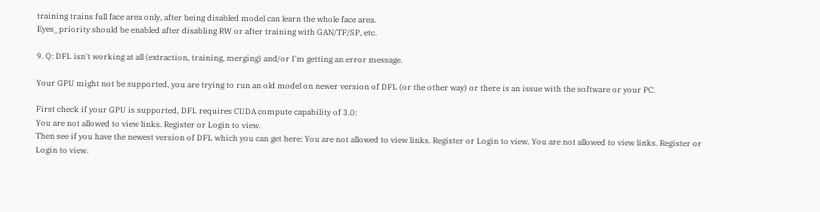training trains full face area only, after being disabled model can learn the whole face area.
Eyes_priority should be enabled after disabling RW or after training with GAN/TF/SP, etc.

9. Q: DFL isn't working at all (extraction, training, merging) and/or I'm getting an error message.

Your GPU might not be supported, you are trying to run an old model on newer version of DFL (or the other way) or there is an issue with the software or your PC.

First check if your GPU is supported, DFL requires CUDA compute capability of 3.0:
You are not allowed to view links. Register or Login to view.
Then see if you have the newest version of DFL which you can get here: You are not allowed to view links. Register or Login to view. You are not allowed to view links. Register or Login to view.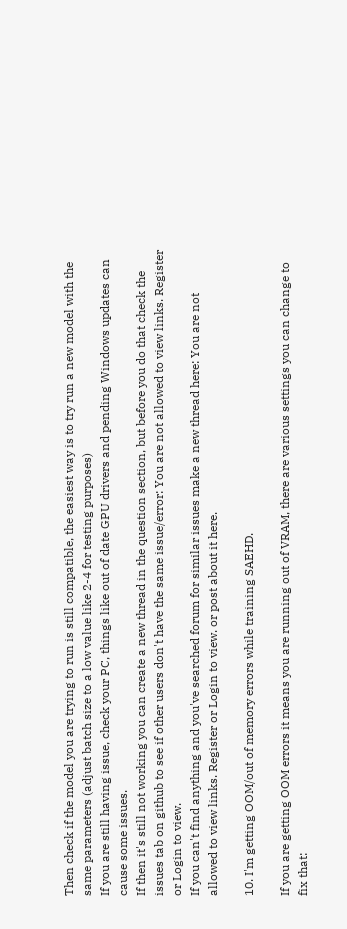Then check if the model you are trying to run is still compatible, the easiest way is to try run a new model with the same parameters (adjust batch size to a low value like 2-4 for testing purposes)
If you are still having issue, check your PC, things like out of date GPU drivers and pending Windows updates can cause some issues.
If then it's still not working you can create a new thread in the question section, but before you do that check the issues tab on github to see if other users don't have the same issue/error: You are not allowed to view links. Register or Login to view.
If you can't find anything and you've searched forum for similar issues make a new thread here: You are not allowed to view links. Register or Login to view. or post about it here.

10. I'm getting OOM/out of memory errors while training SAEHD.

If you are getting OOM errors it means you are running out of VRAM, there are various settings you can change to fix that: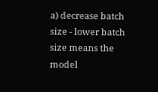a) decrease batch size - lower batch size means the model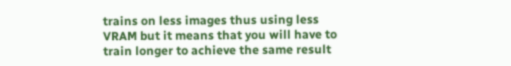trains on less images thus using less VRAM but it means that you will have to train longer to achieve the same result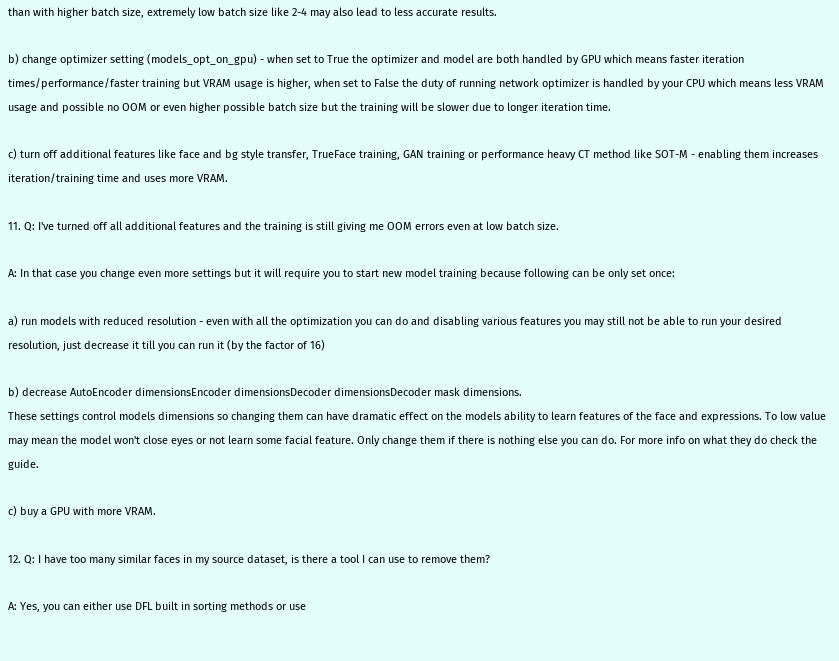than with higher batch size, extremely low batch size like 2-4 may also lead to less accurate results.

b) change optimizer setting (models_opt_on_gpu) - when set to True the optimizer and model are both handled by GPU which means faster iteration times/performance/faster training but VRAM usage is higher, when set to False the duty of running network optimizer is handled by your CPU which means less VRAM usage and possible no OOM or even higher possible batch size but the training will be slower due to longer iteration time.

c) turn off additional features like face and bg style transfer, TrueFace training, GAN training or performance heavy CT method like SOT-M - enabling them increases iteration/training time and uses more VRAM.

11. Q: I've turned off all additional features and the training is still giving me OOM errors even at low batch size.

A: In that case you change even more settings but it will require you to start new model training because following can be only set once:

a) run models with reduced resolution - even with all the optimization you can do and disabling various features you may still not be able to run your desired resolution, just decrease it till you can run it (by the factor of 16)

b) decrease AutoEncoder dimensionsEncoder dimensionsDecoder dimensionsDecoder mask dimensions.
These settings control models dimensions so changing them can have dramatic effect on the models ability to learn features of the face and expressions. To low value may mean the model won't close eyes or not learn some facial feature. Only change them if there is nothing else you can do. For more info on what they do check the guide.

c) buy a GPU with more VRAM.

12. Q: I have too many similar faces in my source dataset, is there a tool I can use to remove them?

A: Yes, you can either use DFL built in sorting methods or use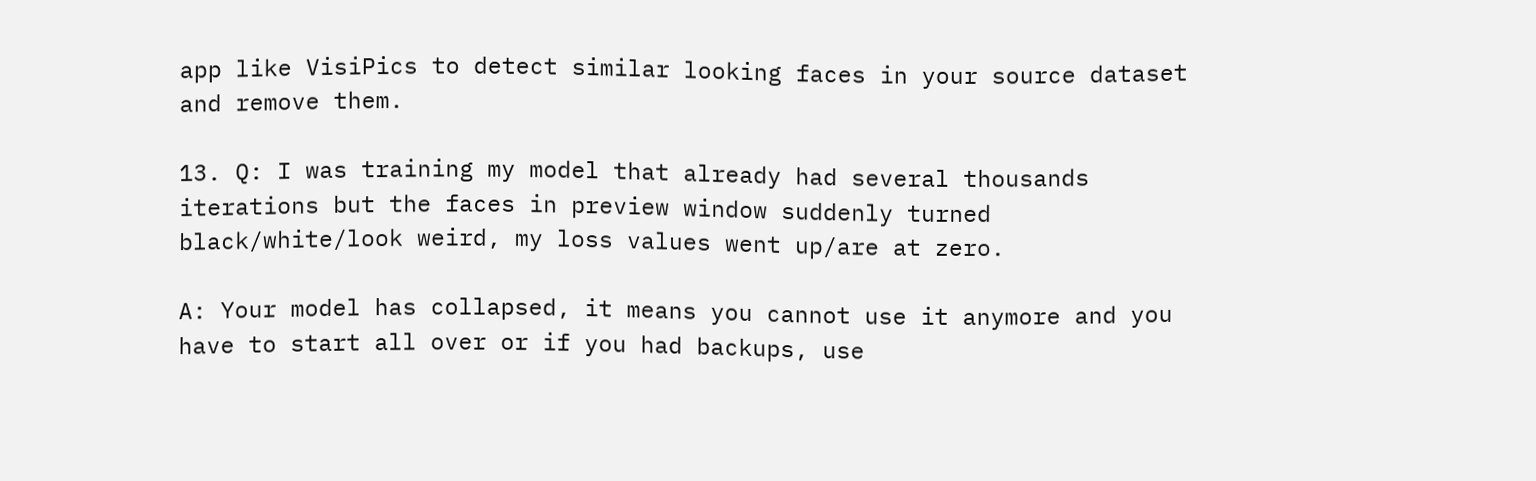app like VisiPics to detect similar looking faces in your source dataset and remove them.

13. Q: I was training my model that already had several thousands iterations but the faces in preview window suddenly turned black/white/look weird, my loss values went up/are at zero.

A: Your model has collapsed, it means you cannot use it anymore and you have to start all over or if you had backups, use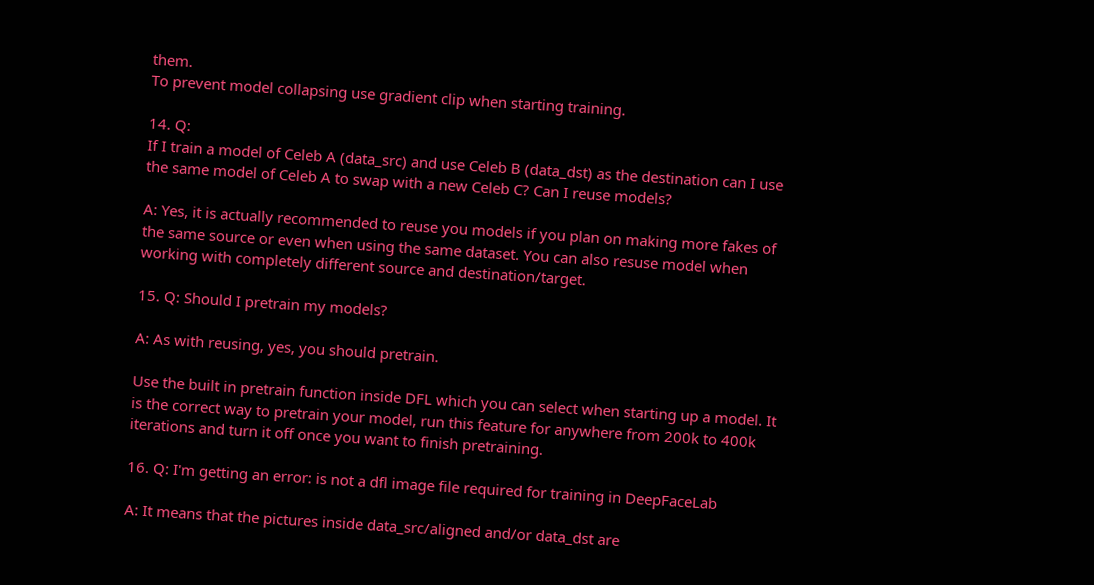them.
To prevent model collapsing use gradient clip when starting training.

14. Q:
If I train a model of Celeb A (data_src) and use Celeb B (data_dst) as the destination can I use the same model of Celeb A to swap with a new Celeb C? Can I reuse models?

A: Yes, it is actually recommended to reuse you models if you plan on making more fakes of the same source or even when using the same dataset. You can also resuse model when working with completely different source and destination/target.

15. Q: Should I pretrain my models?

A: As with reusing, yes, you should pretrain.

Use the built in pretrain function inside DFL which you can select when starting up a model. It is the correct way to pretrain your model, run this feature for anywhere from 200k to 400k iterations and turn it off once you want to finish pretraining.

16. Q: I'm getting an error: is not a dfl image file required for training in DeepFaceLab

A: It means that the pictures inside data_src/aligned and/or data_dst are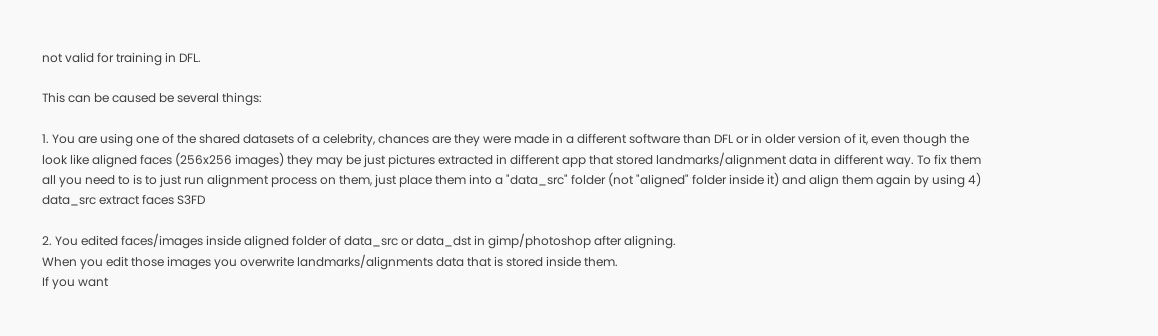not valid for training in DFL.

This can be caused be several things:

1. You are using one of the shared datasets of a celebrity, chances are they were made in a different software than DFL or in older version of it, even though the look like aligned faces (256x256 images) they may be just pictures extracted in different app that stored landmarks/alignment data in different way. To fix them all you need to is to just run alignment process on them, just place them into a "data_src" folder (not "aligned" folder inside it) and align them again by using 4) data_src extract faces S3FD

2. You edited faces/images inside aligned folder of data_src or data_dst in gimp/photoshop after aligning.
When you edit those images you overwrite landmarks/alignments data that is stored inside them.
If you want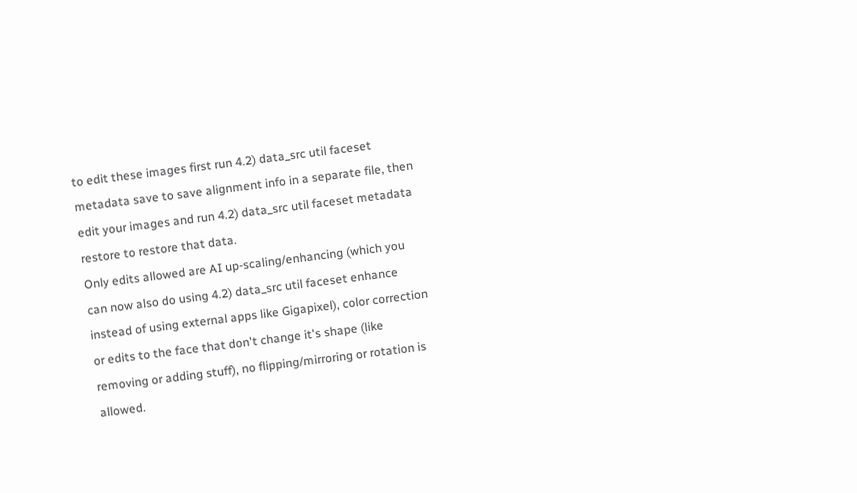to edit these images first run 4.2) data_src util faceset metadata save to save alignment info in a separate file, then edit your images and run 4.2) data_src util faceset metadata restore to restore that data.
Only edits allowed are AI up-scaling/enhancing (which you can now also do using 4.2) data_src util faceset enhance instead of using external apps like Gigapixel), color correction or edits to the face that don't change it's shape (like removing or adding stuff), no flipping/mirroring or rotation is allowed.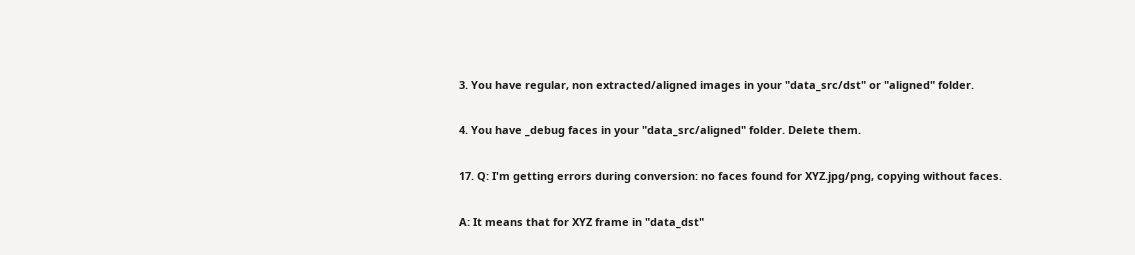3. You have regular, non extracted/aligned images in your "data_src/dst" or "aligned" folder.

4. You have _debug faces in your "data_src/aligned" folder. Delete them.

17. Q: I'm getting errors during conversion: no faces found for XYZ.jpg/png, copying without faces.

A: It means that for XYZ frame in "data_dst"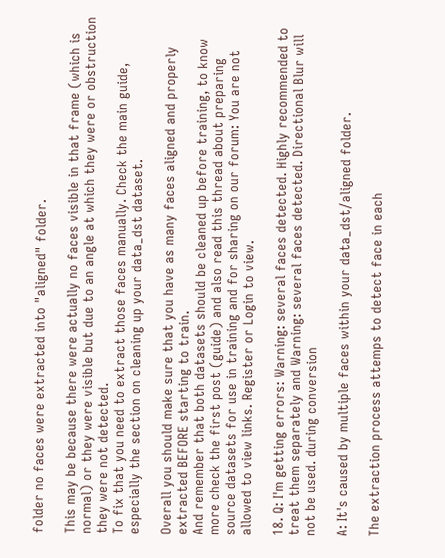folder no faces were extracted into "aligned" folder.

This may be because there were actually no faces visible in that frame (which is normal) or they were visible but due to an angle at which they were or obstruction they were not detected.
To fix that you need to extract those faces manually. Check the main guide, especially the section on cleaning up your data_dst dataset.

Overall you should make sure that you have as many faces aligned and properly extracted BEFORE starting to train.
And remember that both datasets should be cleaned up before training, to know more check the first post (guide) and also read this thread about preparing source datasets for use in training and for sharing on our forum: You are not allowed to view links. Register or Login to view.

18. Q: I'm getting errors: Warning: several faces detected. Highly recommended to treat them separately and Warning: several faces detected. Directional Blur will not be used. during conversion

A: It's caused by multiple faces within your data_dst/aligned folder.

The extraction process attemps to detect face in each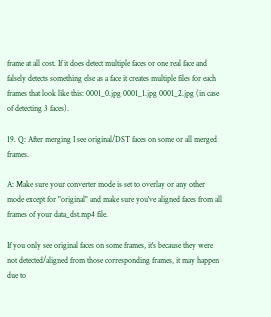frame at all cost. If it does detect multiple faces or one real face and falsely detects something else as a face it creates multiple files for each frames that look like this: 0001_0.jpg 0001_1.jpg 0001_2.jpg (in case of detecting 3 faces).

19. Q: After merging I see original/DST faces on some or all merged frames.

A: Make sure your converter mode is set to overlay or any other mode except for "original" and make sure you've aligned faces from all frames of your data_dst.mp4 file.

If you only see original faces on some frames, it's because they were not detected/aligned from those corresponding frames, it may happen due to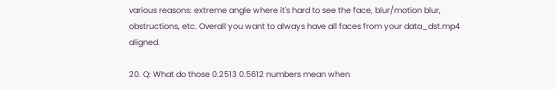various reasons: extreme angle where it's hard to see the face, blur/motion blur, obstructions, etc. Overall you want to always have all faces from your data_dst.mp4 aligned.

20. Q: What do those 0.2513 0.5612 numbers mean when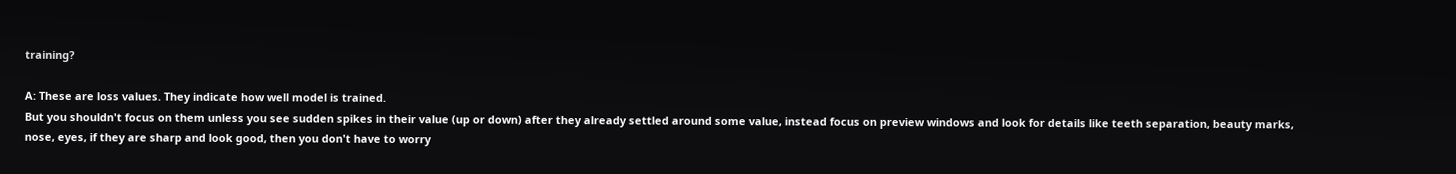training?

A: These are loss values. They indicate how well model is trained.
But you shouldn't focus on them unless you see sudden spikes in their value (up or down) after they already settled around some value, instead focus on preview windows and look for details like teeth separation, beauty marks, nose, eyes, if they are sharp and look good, then you don't have to worry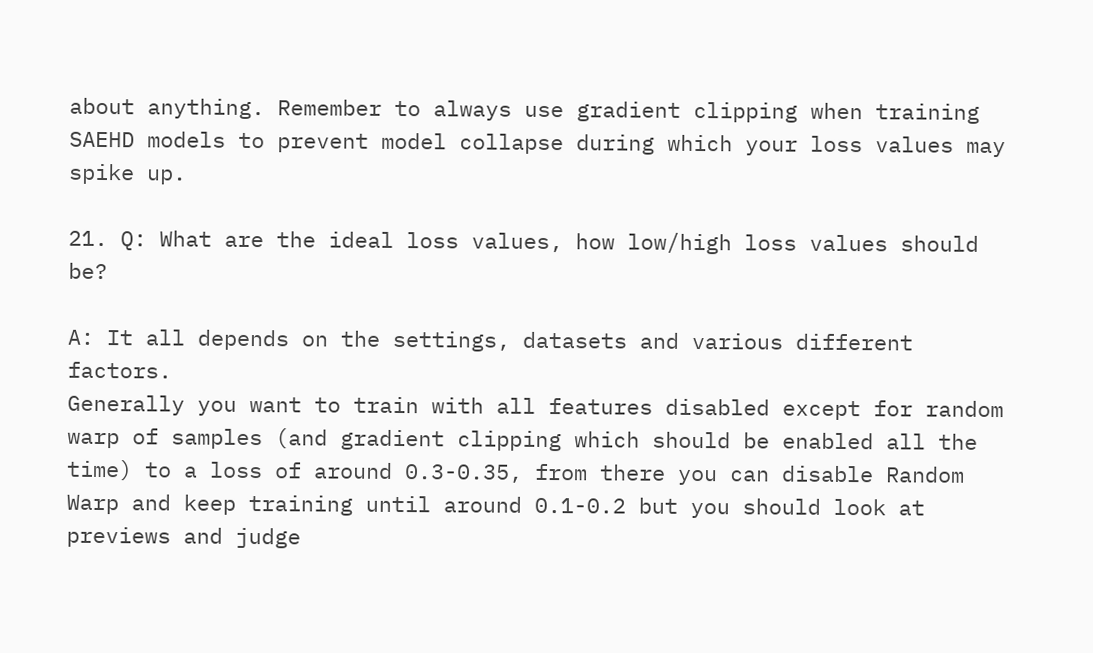about anything. Remember to always use gradient clipping when training SAEHD models to prevent model collapse during which your loss values may spike up.

21. Q: What are the ideal loss values, how low/high loss values should be?

A: It all depends on the settings, datasets and various different factors.
Generally you want to train with all features disabled except for random warp of samples (and gradient clipping which should be enabled all the time) to a loss of around 0.3-0.35, from there you can disable Random Warp and keep training until around 0.1-0.2 but you should look at previews and judge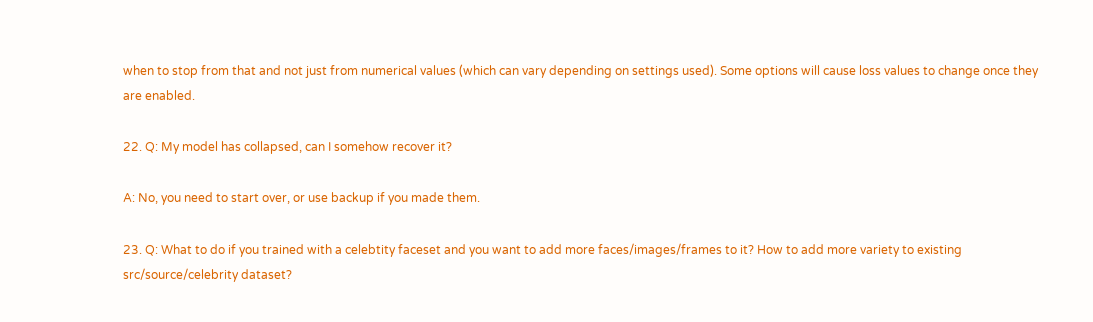when to stop from that and not just from numerical values (which can vary depending on settings used). Some options will cause loss values to change once they are enabled.

22. Q: My model has collapsed, can I somehow recover it?

A: No, you need to start over, or use backup if you made them.

23. Q: What to do if you trained with a celebtity faceset and you want to add more faces/images/frames to it? How to add more variety to existing src/source/celebrity dataset?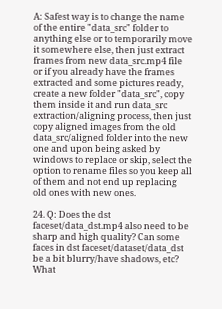A: Safest way is to change the name of the entire "data_src" folder to anything else or to temporarily move it somewhere else, then just extract frames from new data_src.mp4 file or if you already have the frames extracted and some pictures ready, create a new folder "data_src", copy them inside it and run data_src extraction/aligning process, then just copy aligned images from the old data_src/aligned folder into the new one and upon being asked by windows to replace or skip, select the option to rename files so you keep all of them and not end up replacing old ones with new ones.

24. Q: Does the dst faceset/data_dst.mp4 also need to be sharp and high quality? Can some faces in dst faceset/dataset/data_dst be a bit blurry/have shadows, etc? What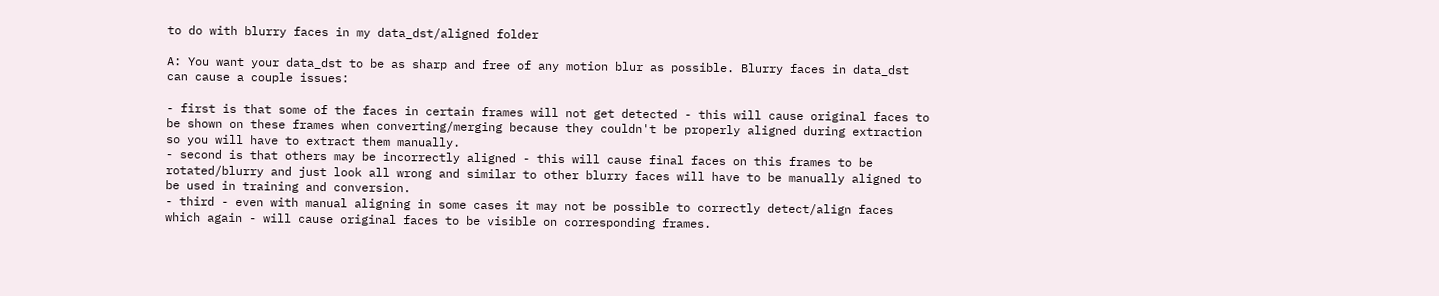to do with blurry faces in my data_dst/aligned folder

A: You want your data_dst to be as sharp and free of any motion blur as possible. Blurry faces in data_dst can cause a couple issues:

- first is that some of the faces in certain frames will not get detected - this will cause original faces to be shown on these frames when converting/merging because they couldn't be properly aligned during extraction so you will have to extract them manually.
- second is that others may be incorrectly aligned - this will cause final faces on this frames to be rotated/blurry and just look all wrong and similar to other blurry faces will have to be manually aligned to be used in training and conversion.
- third - even with manual aligning in some cases it may not be possible to correctly detect/align faces which again - will cause original faces to be visible on corresponding frames.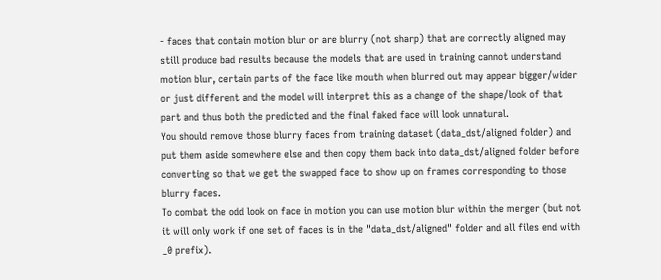- faces that contain motion blur or are blurry (not sharp) that are correctly aligned may still produce bad results because the models that are used in training cannot understand motion blur, certain parts of the face like mouth when blurred out may appear bigger/wider or just different and the model will interpret this as a change of the shape/look of that part and thus both the predicted and the final faked face will look unnatural.
You should remove those blurry faces from training dataset (data_dst/aligned folder) and put them aside somewhere else and then copy them back into data_dst/aligned folder before converting so that we get the swapped face to show up on frames corresponding to those blurry faces.
To combat the odd look on face in motion you can use motion blur within the merger (but not it will only work if one set of faces is in the "data_dst/aligned" folder and all files end with _0 prefix).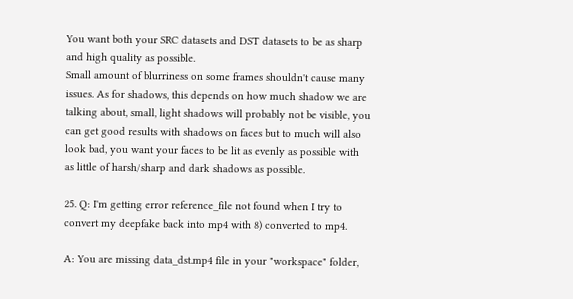You want both your SRC datasets and DST datasets to be as sharp and high quality as possible.
Small amount of blurriness on some frames shouldn't cause many issues. As for shadows, this depends on how much shadow we are talking about, small, light shadows will probably not be visible, you can get good results with shadows on faces but to much will also look bad, you want your faces to be lit as evenly as possible with as little of harsh/sharp and dark shadows as possible.

25. Q: I'm getting error reference_file not found when I try to convert my deepfake back into mp4 with 8) converted to mp4.

A: You are missing data_dst.mp4 file in your "workspace" folder,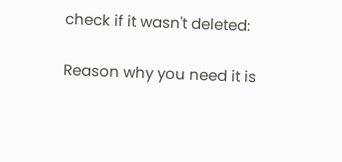check if it wasn't deleted:

Reason why you need it is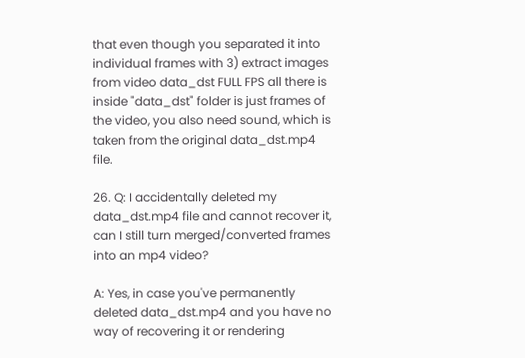that even though you separated it into individual frames with 3) extract images from video data_dst FULL FPS all there is inside "data_dst" folder is just frames of the video, you also need sound, which is taken from the original data_dst.mp4 file.

26. Q: I accidentally deleted my data_dst.mp4 file and cannot recover it, can I still turn merged/converted frames into an mp4 video?

A: Yes, in case you've permanently deleted data_dst.mp4 and you have no way of recovering it or rendering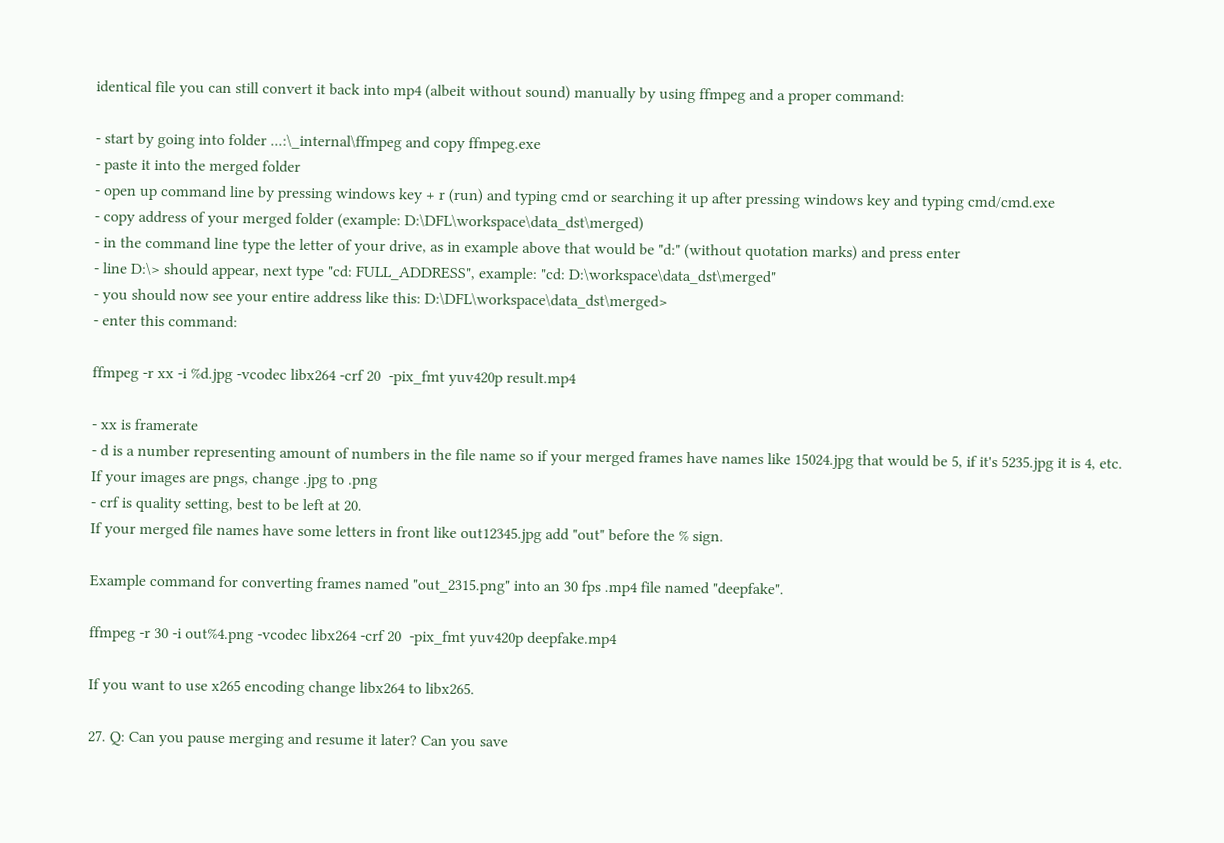identical file you can still convert it back into mp4 (albeit without sound) manually by using ffmpeg and a proper command:

- start by going into folder ...:\_internal\ffmpeg and copy ffmpeg.exe
- paste it into the merged folder
- open up command line by pressing windows key + r (run) and typing cmd or searching it up after pressing windows key and typing cmd/cmd.exe
- copy address of your merged folder (example: D:\DFL\workspace\data_dst\merged)
- in the command line type the letter of your drive, as in example above that would be "d:" (without quotation marks) and press enter
- line D:\> should appear, next type "cd: FULL_ADDRESS", example: "cd: D:\workspace\data_dst\merged"
- you should now see your entire address like this: D:\DFL\workspace\data_dst\merged>
- enter this command:

ffmpeg -r xx -i %d.jpg -vcodec libx264 -crf 20  -pix_fmt yuv420p result.mp4

- xx is framerate
- d is a number representing amount of numbers in the file name so if your merged frames have names like 15024.jpg that would be 5, if it's 5235.jpg it is 4, etc.
If your images are pngs, change .jpg to .png
- crf is quality setting, best to be left at 20.
If your merged file names have some letters in front like out12345.jpg add "out" before the % sign.

Example command for converting frames named "out_2315.png" into an 30 fps .mp4 file named "deepfake".

ffmpeg -r 30 -i out%4.png -vcodec libx264 -crf 20  -pix_fmt yuv420p deepfake.mp4

If you want to use x265 encoding change libx264 to libx265.

27. Q: Can you pause merging and resume it later? Can you save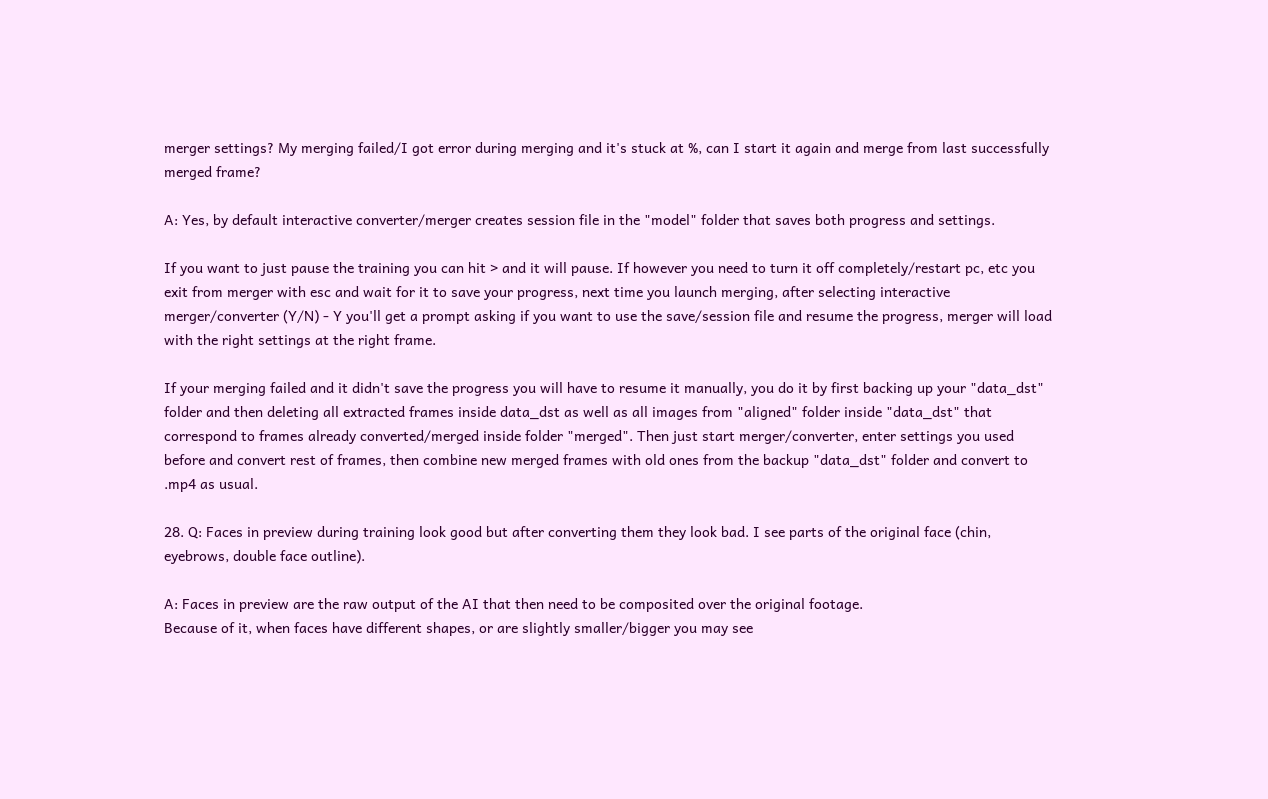merger settings? My merging failed/I got error during merging and it's stuck at %, can I start it again and merge from last successfully merged frame?

A: Yes, by default interactive converter/merger creates session file in the "model" folder that saves both progress and settings.

If you want to just pause the training you can hit > and it will pause. If however you need to turn it off completely/restart pc, etc you exit from merger with esc and wait for it to save your progress, next time you launch merging, after selecting interactive merger/converter (Y/N) - Y you'll get a prompt asking if you want to use the save/session file and resume the progress, merger will load with the right settings at the right frame.

If your merging failed and it didn't save the progress you will have to resume it manually, you do it by first backing up your "data_dst" folder and then deleting all extracted frames inside data_dst as well as all images from "aligned" folder inside "data_dst" that correspond to frames already converted/merged inside folder "merged". Then just start merger/converter, enter settings you used before and convert rest of frames, then combine new merged frames with old ones from the backup "data_dst" folder and convert to .mp4 as usual.

28. Q: Faces in preview during training look good but after converting them they look bad. I see parts of the original face (chin, eyebrows, double face outline).

A: Faces in preview are the raw output of the AI that then need to be composited over the original footage.
Because of it, when faces have different shapes, or are slightly smaller/bigger you may see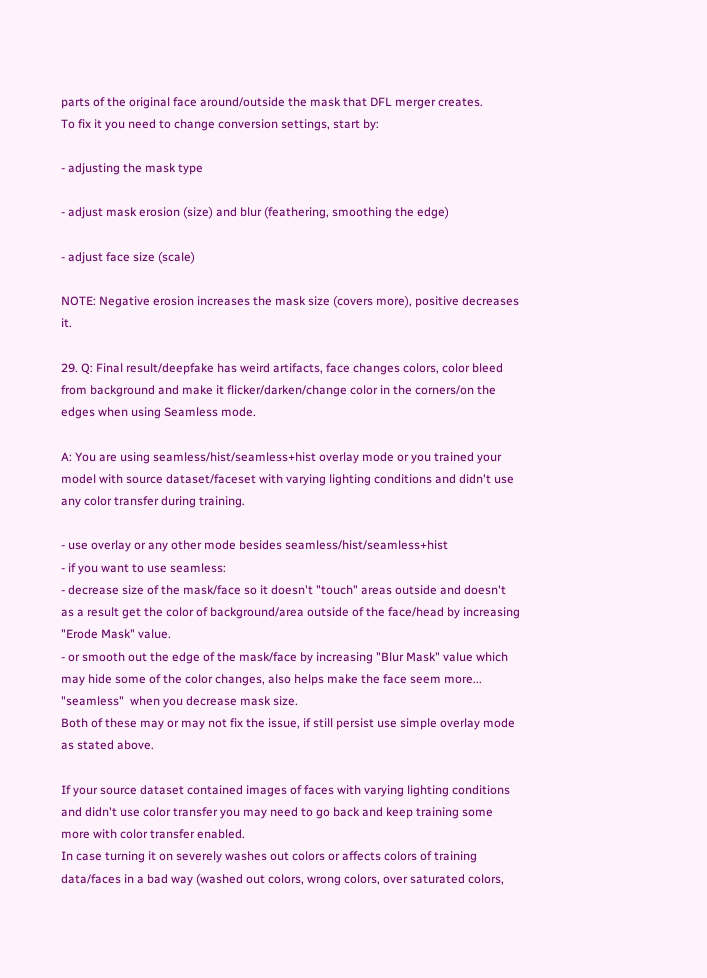parts of the original face around/outside the mask that DFL merger creates.
To fix it you need to change conversion settings, start by:

- adjusting the mask type

- adjust mask erosion (size) and blur (feathering, smoothing the edge)

- adjust face size (scale)

NOTE: Negative erosion increases the mask size (covers more), positive decreases it.

29. Q: Final result/deepfake has weird artifacts, face changes colors, color bleed from background and make it flicker/darken/change color in the corners/on the edges when using Seamless mode.

A: You are using seamless/hist/seamless+hist overlay mode or you trained your model with source dataset/faceset with varying lighting conditions and didn't use any color transfer during training.

- use overlay or any other mode besides seamless/hist/seamless+hist
- if you want to use seamless:
- decrease size of the mask/face so it doesn't "touch" areas outside and doesn't as a result get the color of background/area outside of the face/head by increasing "Erode Mask" value.
- or smooth out the edge of the mask/face by increasing "Blur Mask" value which may hide some of the color changes, also helps make the face seem more... "seamless"  when you decrease mask size.
Both of these may or may not fix the issue, if still persist use simple overlay mode as stated above.

If your source dataset contained images of faces with varying lighting conditions and didn't use color transfer you may need to go back and keep training some more with color transfer enabled.
In case turning it on severely washes out colors or affects colors of training data/faces in a bad way (washed out colors, wrong colors, over saturated colors,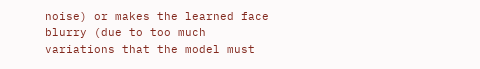noise) or makes the learned face blurry (due to too much variations that the model must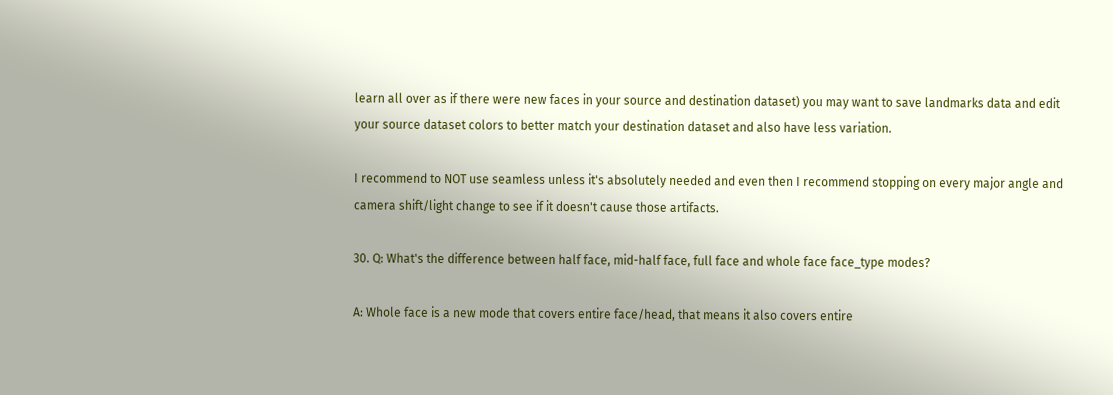learn all over as if there were new faces in your source and destination dataset) you may want to save landmarks data and edit your source dataset colors to better match your destination dataset and also have less variation.

I recommend to NOT use seamless unless it's absolutely needed and even then I recommend stopping on every major angle and camera shift/light change to see if it doesn't cause those artifacts.

30. Q: What's the difference between half face, mid-half face, full face and whole face face_type modes?

A: Whole face is a new mode that covers entire face/head, that means it also covers entire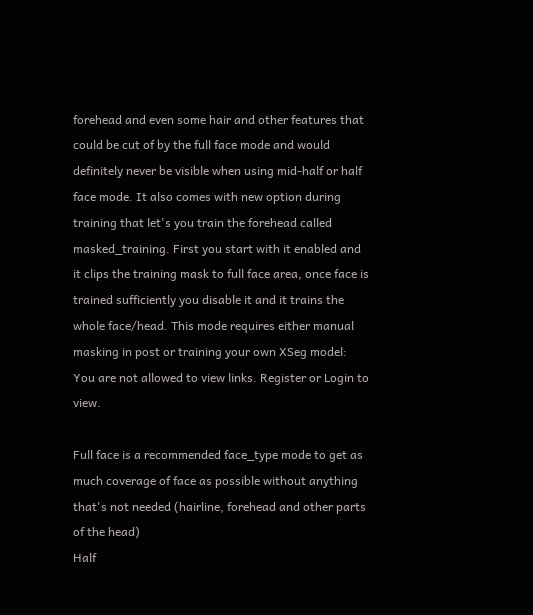forehead and even some hair and other features that could be cut of by the full face mode and would definitely never be visible when using mid-half or half face mode. It also comes with new option during training that let's you train the forehead called masked_training. First you start with it enabled and it clips the training mask to full face area, once face is trained sufficiently you disable it and it trains the whole face/head. This mode requires either manual masking in post or training your own XSeg model:
You are not allowed to view links. Register or Login to view.

Full face is a recommended face_type mode to get as much coverage of face as possible without anything that's not needed (hairline, forehead and other parts of the head)
Half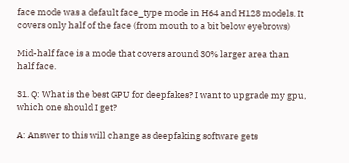face mode was a default face_type mode in H64 and H128 models. It covers only half of the face (from mouth to a bit below eyebrows)

Mid-half face is a mode that covers around 30% larger area than half face.

31. Q: What is the best GPU for deepfakes? I want to upgrade my gpu, which one should I get?

A: Answer to this will change as deepfaking software gets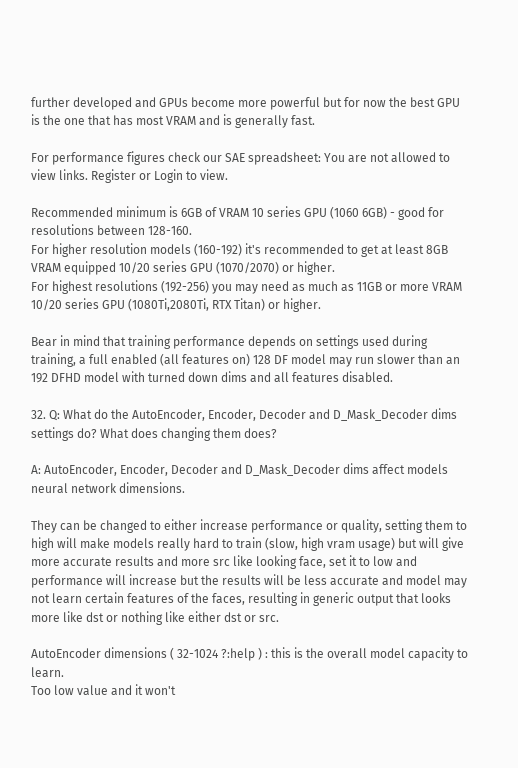further developed and GPUs become more powerful but for now the best GPU is the one that has most VRAM and is generally fast.

For performance figures check our SAE spreadsheet: You are not allowed to view links. Register or Login to view.

Recommended minimum is 6GB of VRAM 10 series GPU (1060 6GB) - good for resolutions between 128-160.
For higher resolution models (160-192) it's recommended to get at least 8GB VRAM equipped 10/20 series GPU (1070/2070) or higher.
For highest resolutions (192-256) you may need as much as 11GB or more VRAM 10/20 series GPU (1080Ti,2080Ti, RTX Titan) or higher.

Bear in mind that training performance depends on settings used during training, a full enabled (all features on) 128 DF model may run slower than an 192 DFHD model with turned down dims and all features disabled.

32. Q: What do the AutoEncoder, Encoder, Decoder and D_Mask_Decoder dims settings do? What does changing them does?

A: AutoEncoder, Encoder, Decoder and D_Mask_Decoder dims affect models neural network dimensions.

They can be changed to either increase performance or quality, setting them to high will make models really hard to train (slow, high vram usage) but will give more accurate results and more src like looking face, set it to low and performance will increase but the results will be less accurate and model may not learn certain features of the faces, resulting in generic output that looks more like dst or nothing like either dst or src.

AutoEncoder dimensions ( 32-1024 ?:help ) : this is the overall model capacity to learn.
Too low value and it won't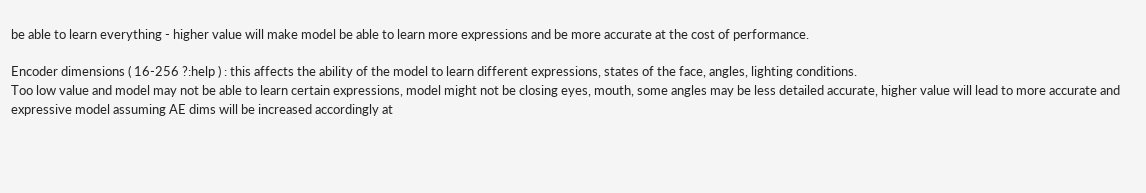be able to learn everything - higher value will make model be able to learn more expressions and be more accurate at the cost of performance.

Encoder dimensions ( 16-256 ?:help ) : this affects the ability of the model to learn different expressions, states of the face, angles, lighting conditions.
Too low value and model may not be able to learn certain expressions, model might not be closing eyes, mouth, some angles may be less detailed accurate, higher value will lead to more accurate and expressive model assuming AE dims will be increased accordingly at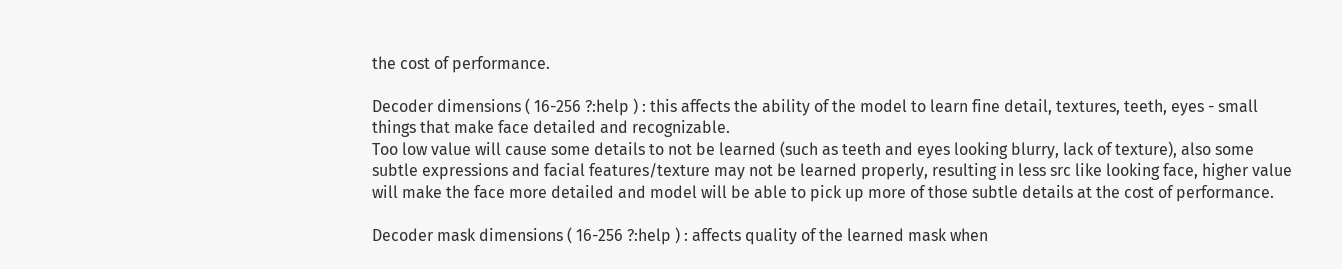the cost of performance.

Decoder dimensions ( 16-256 ?:help ) : this affects the ability of the model to learn fine detail, textures, teeth, eyes - small things that make face detailed and recognizable.
Too low value will cause some details to not be learned (such as teeth and eyes looking blurry, lack of texture), also some subtle expressions and facial features/texture may not be learned properly, resulting in less src like looking face, higher value will make the face more detailed and model will be able to pick up more of those subtle details at the cost of performance.

Decoder mask dimensions ( 16-256 ?:help ) : affects quality of the learned mask when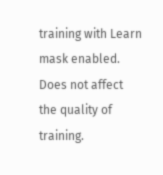training with Learn mask enabled. Does not affect the quality of training.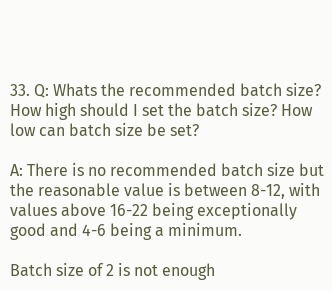33. Q: Whats the recommended batch size? How high should I set the batch size? How low can batch size be set?

A: There is no recommended batch size but the reasonable value is between 8-12, with values above 16-22 being exceptionally good and 4-6 being a minimum.

Batch size of 2 is not enough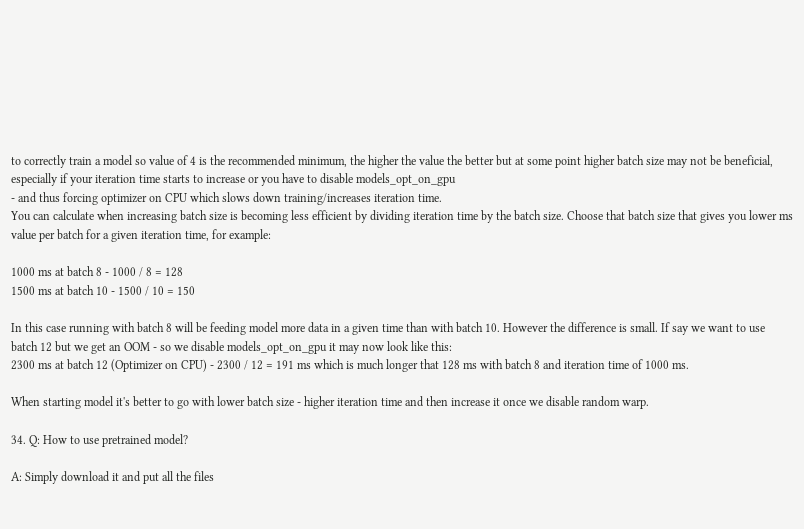to correctly train a model so value of 4 is the recommended minimum, the higher the value the better but at some point higher batch size may not be beneficial, especially if your iteration time starts to increase or you have to disable models_opt_on_gpu
- and thus forcing optimizer on CPU which slows down training/increases iteration time.
You can calculate when increasing batch size is becoming less efficient by dividing iteration time by the batch size. Choose that batch size that gives you lower ms value per batch for a given iteration time, for example:

1000 ms at batch 8 - 1000 / 8 = 128
1500 ms at batch 10 - 1500 / 10 = 150

In this case running with batch 8 will be feeding model more data in a given time than with batch 10. However the difference is small. If say we want to use batch 12 but we get an OOM - so we disable models_opt_on_gpu it may now look like this:
2300 ms at batch 12 (Optimizer on CPU) - 2300 / 12 = 191 ms which is much longer that 128 ms with batch 8 and iteration time of 1000 ms.

When starting model it's better to go with lower batch size - higher iteration time and then increase it once we disable random warp.

34. Q: How to use pretrained model?

A: Simply download it and put all the files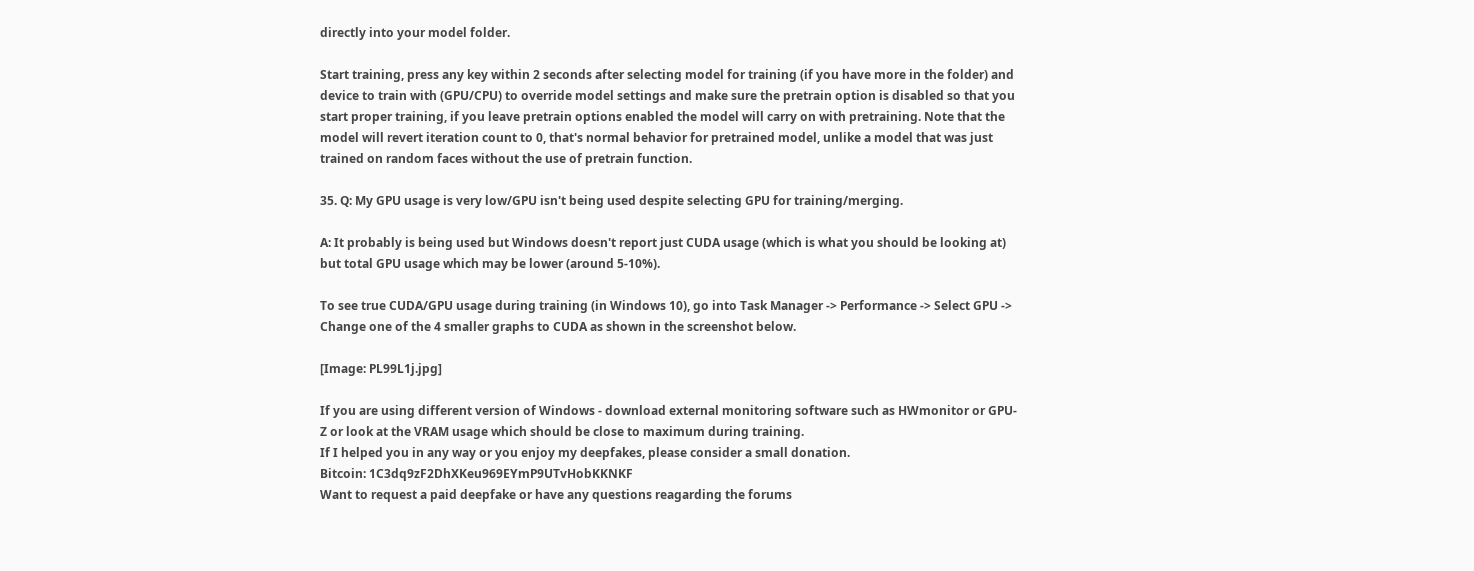directly into your model folder.

Start training, press any key within 2 seconds after selecting model for training (if you have more in the folder) and device to train with (GPU/CPU) to override model settings and make sure the pretrain option is disabled so that you start proper training, if you leave pretrain options enabled the model will carry on with pretraining. Note that the model will revert iteration count to 0, that's normal behavior for pretrained model, unlike a model that was just trained on random faces without the use of pretrain function.

35. Q: My GPU usage is very low/GPU isn't being used despite selecting GPU for training/merging.

A: It probably is being used but Windows doesn't report just CUDA usage (which is what you should be looking at) but total GPU usage which may be lower (around 5-10%).

To see true CUDA/GPU usage during training (in Windows 10), go into Task Manager -> Performance -> Select GPU -> Change one of the 4 smaller graphs to CUDA as shown in the screenshot below.

[Image: PL99L1j.jpg]

If you are using different version of Windows - download external monitoring software such as HWmonitor or GPU-Z or look at the VRAM usage which should be close to maximum during training.
If I helped you in any way or you enjoy my deepfakes, please consider a small donation.
Bitcoin: 1C3dq9zF2DhXKeu969EYmP9UTvHobKKNKF
Want to request a paid deepfake or have any questions reagarding the forums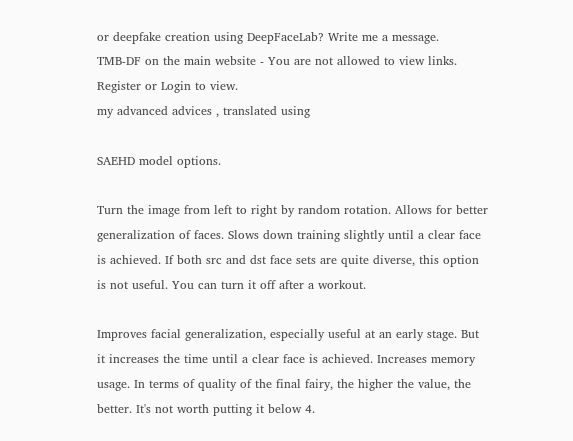or deepfake creation using DeepFaceLab? Write me a message.
TMB-DF on the main website - You are not allowed to view links. Register or Login to view.
my advanced advices , translated using

SAEHD model options.

Turn the image from left to right by random rotation. Allows for better generalization of faces. Slows down training slightly until a clear face is achieved. If both src and dst face sets are quite diverse, this option is not useful. You can turn it off after a workout.

Improves facial generalization, especially useful at an early stage. But it increases the time until a clear face is achieved. Increases memory usage. In terms of quality of the final fairy, the higher the value, the better. It's not worth putting it below 4.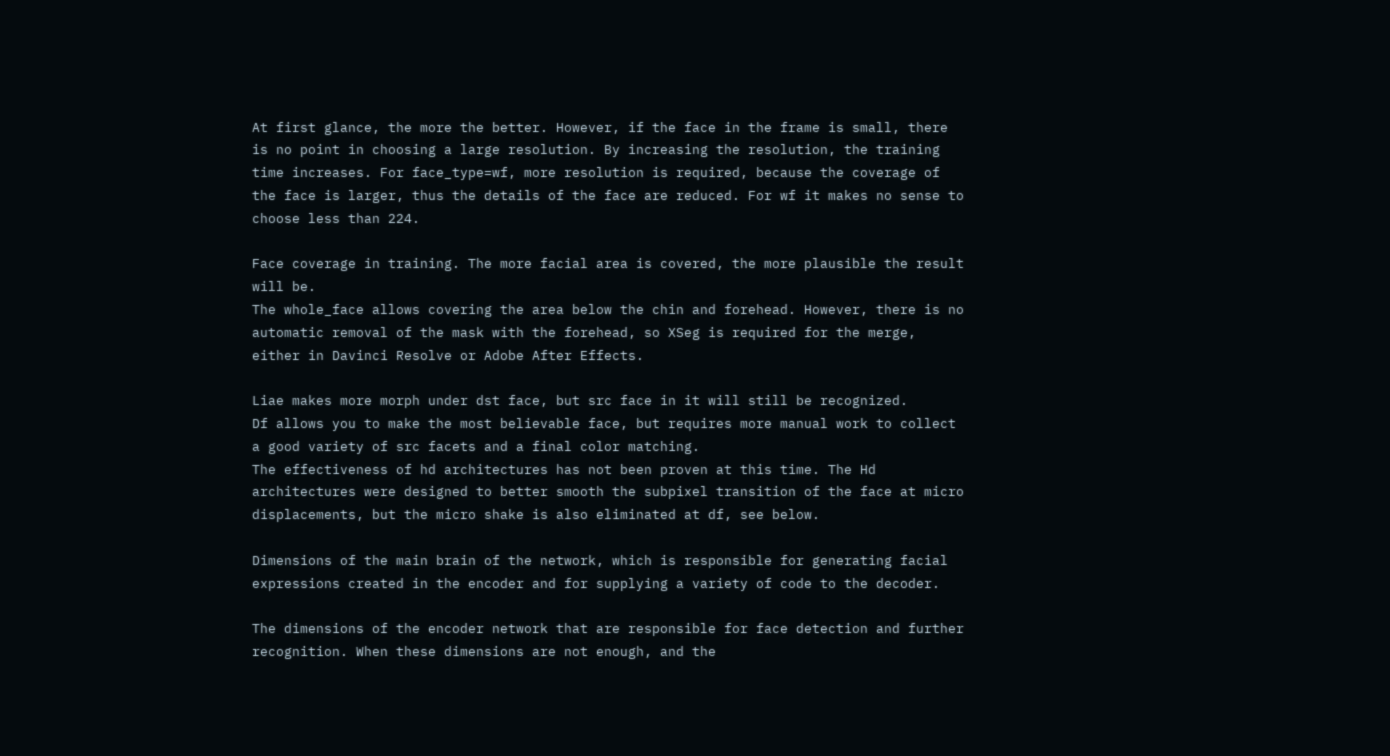At first glance, the more the better. However, if the face in the frame is small, there is no point in choosing a large resolution. By increasing the resolution, the training time increases. For face_type=wf, more resolution is required, because the coverage of the face is larger, thus the details of the face are reduced. For wf it makes no sense to choose less than 224.

Face coverage in training. The more facial area is covered, the more plausible the result will be.
The whole_face allows covering the area below the chin and forehead. However, there is no automatic removal of the mask with the forehead, so XSeg is required for the merge, either in Davinci Resolve or Adobe After Effects.

Liae makes more morph under dst face, but src face in it will still be recognized.
Df allows you to make the most believable face, but requires more manual work to collect a good variety of src facets and a final color matching.
The effectiveness of hd architectures has not been proven at this time. The Hd architectures were designed to better smooth the subpixel transition of the face at micro displacements, but the micro shake is also eliminated at df, see below.

Dimensions of the main brain of the network, which is responsible for generating facial expressions created in the encoder and for supplying a variety of code to the decoder.

The dimensions of the encoder network that are responsible for face detection and further recognition. When these dimensions are not enough, and the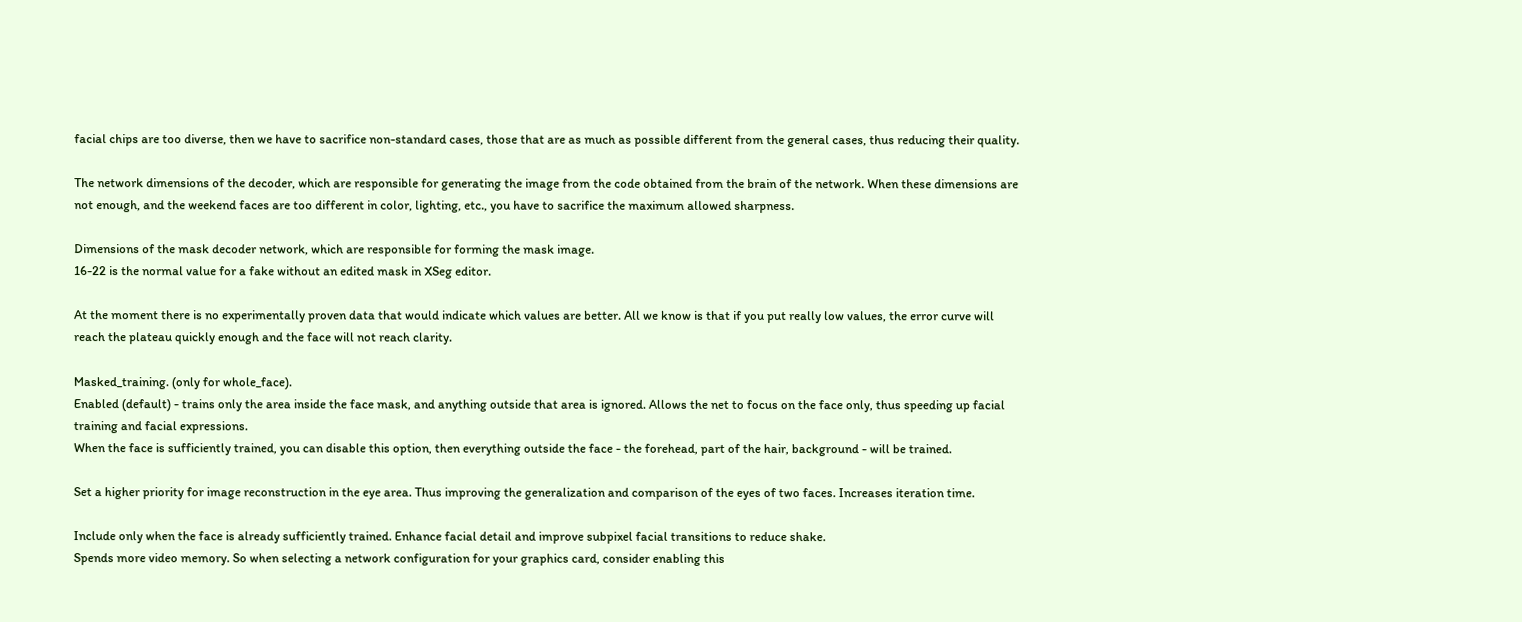facial chips are too diverse, then we have to sacrifice non-standard cases, those that are as much as possible different from the general cases, thus reducing their quality.

The network dimensions of the decoder, which are responsible for generating the image from the code obtained from the brain of the network. When these dimensions are not enough, and the weekend faces are too different in color, lighting, etc., you have to sacrifice the maximum allowed sharpness.

Dimensions of the mask decoder network, which are responsible for forming the mask image.
16-22 is the normal value for a fake without an edited mask in XSeg editor.

At the moment there is no experimentally proven data that would indicate which values are better. All we know is that if you put really low values, the error curve will reach the plateau quickly enough and the face will not reach clarity.

Masked_training. (only for whole_face).
Enabled (default) - trains only the area inside the face mask, and anything outside that area is ignored. Allows the net to focus on the face only, thus speeding up facial training and facial expressions.
When the face is sufficiently trained, you can disable this option, then everything outside the face - the forehead, part of the hair, background - will be trained.

Set a higher priority for image reconstruction in the eye area. Thus improving the generalization and comparison of the eyes of two faces. Increases iteration time.

Include only when the face is already sufficiently trained. Enhance facial detail and improve subpixel facial transitions to reduce shake.
Spends more video memory. So when selecting a network configuration for your graphics card, consider enabling this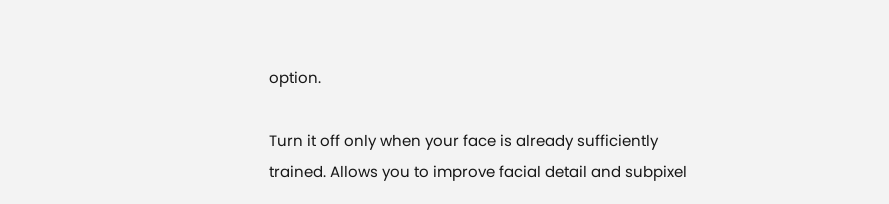option.

Turn it off only when your face is already sufficiently trained. Allows you to improve facial detail and subpixel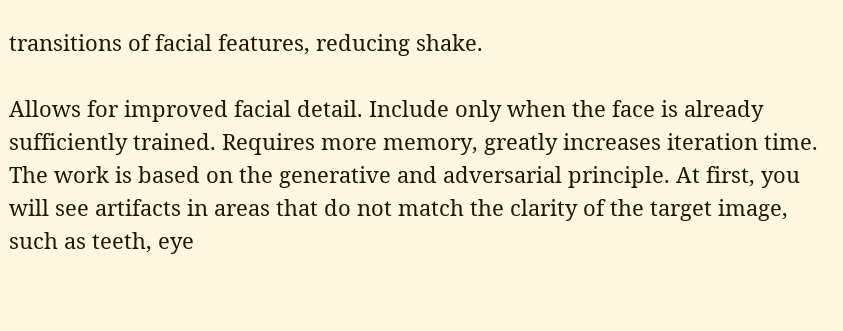transitions of facial features, reducing shake.

Allows for improved facial detail. Include only when the face is already sufficiently trained. Requires more memory, greatly increases iteration time.
The work is based on the generative and adversarial principle. At first, you will see artifacts in areas that do not match the clarity of the target image, such as teeth, eye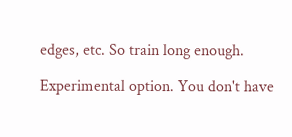edges, etc. So train long enough.

Experimental option. You don't have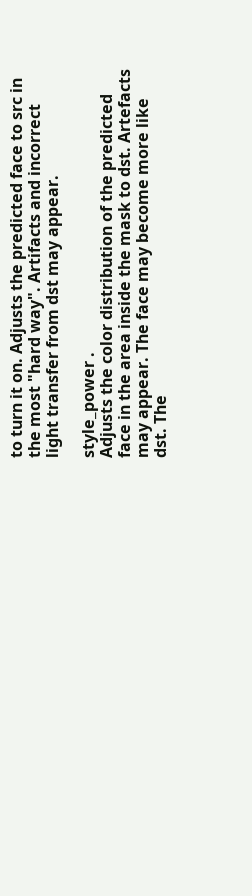to turn it on. Adjusts the predicted face to src in the most "hard way". Artifacts and incorrect light transfer from dst may appear.

style_power .
Adjusts the color distribution of the predicted face in the area inside the mask to dst. Artefacts may appear. The face may become more like dst. The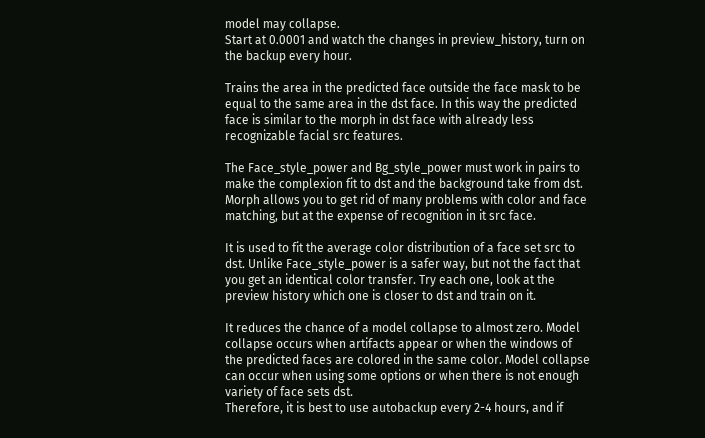model may collapse.
Start at 0.0001 and watch the changes in preview_history, turn on the backup every hour.

Trains the area in the predicted face outside the face mask to be equal to the same area in the dst face. In this way the predicted face is similar to the morph in dst face with already less recognizable facial src features.

The Face_style_power and Bg_style_power must work in pairs to make the complexion fit to dst and the background take from dst. Morph allows you to get rid of many problems with color and face matching, but at the expense of recognition in it src face.

It is used to fit the average color distribution of a face set src to dst. Unlike Face_style_power is a safer way, but not the fact that you get an identical color transfer. Try each one, look at the preview history which one is closer to dst and train on it.

It reduces the chance of a model collapse to almost zero. Model collapse occurs when artifacts appear or when the windows of the predicted faces are colored in the same color. Model collapse can occur when using some options or when there is not enough variety of face sets dst.
Therefore, it is best to use autobackup every 2-4 hours, and if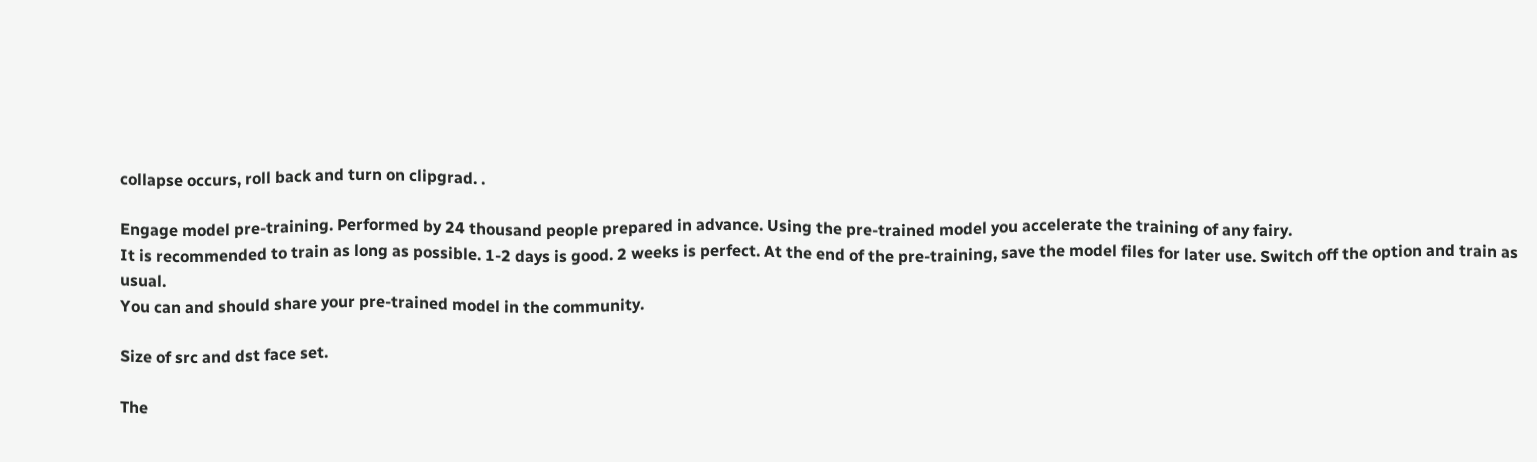collapse occurs, roll back and turn on clipgrad. .

Engage model pre-training. Performed by 24 thousand people prepared in advance. Using the pre-trained model you accelerate the training of any fairy.
It is recommended to train as long as possible. 1-2 days is good. 2 weeks is perfect. At the end of the pre-training, save the model files for later use. Switch off the option and train as usual.
You can and should share your pre-trained model in the community.

Size of src and dst face set.

The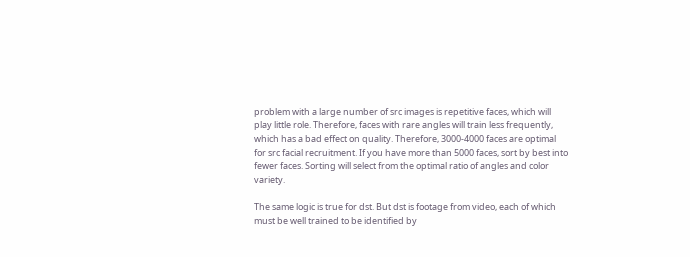problem with a large number of src images is repetitive faces, which will play little role. Therefore, faces with rare angles will train less frequently, which has a bad effect on quality. Therefore, 3000-4000 faces are optimal for src facial recruitment. If you have more than 5000 faces, sort by best into fewer faces. Sorting will select from the optimal ratio of angles and color variety.

The same logic is true for dst. But dst is footage from video, each of which must be well trained to be identified by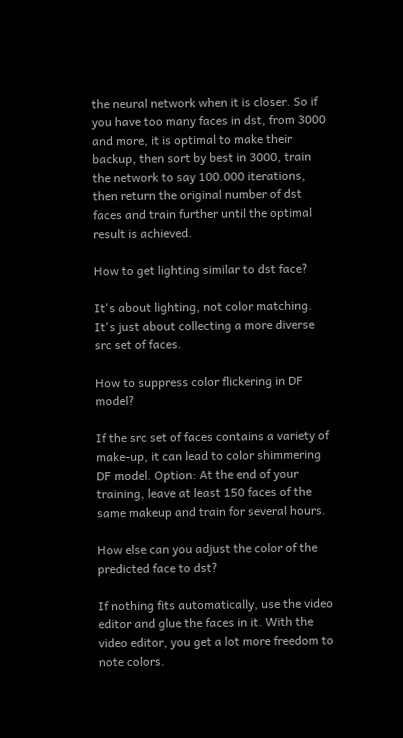the neural network when it is closer. So if you have too many faces in dst, from 3000 and more, it is optimal to make their backup, then sort by best in 3000, train the network to say 100.000 iterations, then return the original number of dst faces and train further until the optimal result is achieved.

How to get lighting similar to dst face?

It's about lighting, not color matching. It's just about collecting a more diverse src set of faces.

How to suppress color flickering in DF model?

If the src set of faces contains a variety of make-up, it can lead to color shimmering DF model. Option: At the end of your training, leave at least 150 faces of the same makeup and train for several hours.

How else can you adjust the color of the predicted face to dst?

If nothing fits automatically, use the video editor and glue the faces in it. With the video editor, you get a lot more freedom to note colors.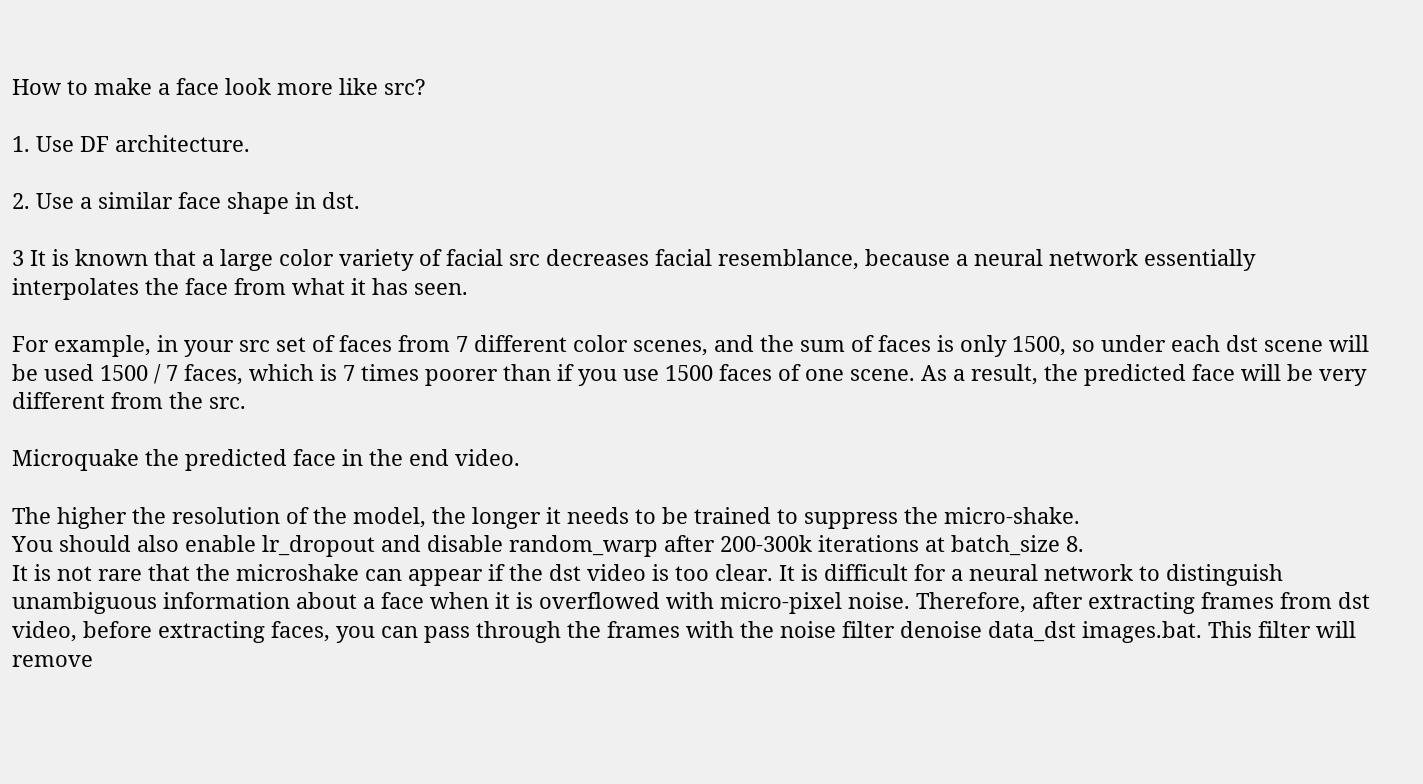How to make a face look more like src?

1. Use DF architecture.

2. Use a similar face shape in dst.

3 It is known that a large color variety of facial src decreases facial resemblance, because a neural network essentially interpolates the face from what it has seen.

For example, in your src set of faces from 7 different color scenes, and the sum of faces is only 1500, so under each dst scene will be used 1500 / 7 faces, which is 7 times poorer than if you use 1500 faces of one scene. As a result, the predicted face will be very different from the src.

Microquake the predicted face in the end video.

The higher the resolution of the model, the longer it needs to be trained to suppress the micro-shake.
You should also enable lr_dropout and disable random_warp after 200-300k iterations at batch_size 8.
It is not rare that the microshake can appear if the dst video is too clear. It is difficult for a neural network to distinguish unambiguous information about a face when it is overflowed with micro-pixel noise. Therefore, after extracting frames from dst video, before extracting faces, you can pass through the frames with the noise filter denoise data_dst images.bat. This filter will remove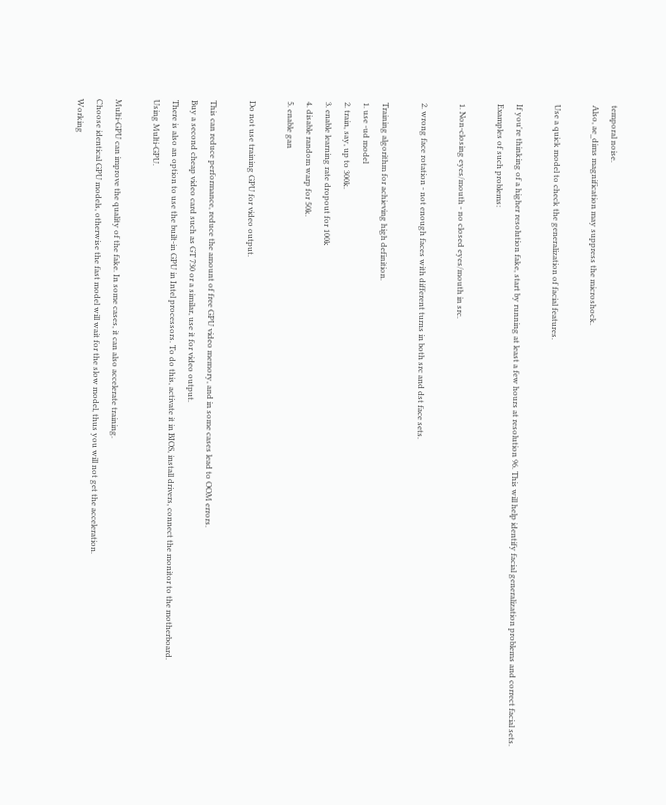temporal noise.
Also, ae_dims magnification may suppress the microshock.

Use a quick model to check the generalization of facial features.

If you're thinking of a higher resolution fake, start by running at least a few hours at resolution 96. This will help identify facial generalization problems and correct facial sets.
Examples of such problems:

1. Non-closing eyes/mouth - no closed eyes/mouth in src.

2. wrong face rotation - not enough faces with different turns in both src and dst face sets.

Training algorithm for achieving high definition.
1. use -ud model
2. train, say, up to 300k.
3. enable learning rate dropout for 100k
4. disable random warp for 50k.
5. enable gan

Do not use training GPU for video output.

This can reduce performance, reduce the amount of free GPU video memory, and in some cases lead to OOM errors.
Buy a second cheap video card such as GT 730 or a similar, use it for video output.
There is also an option to use the built-in GPU in Intel processors. To do this, activate it in BIOS, install drivers, connect the monitor to the motherboard.
Using Multi-GPU.

Multi-GPU can improve the quality of the fake. In some cases, it can also accelerate training.
Choose identical GPU models, otherwise the fast model will wait for the slow model, thus you will not get the acceleration.
Working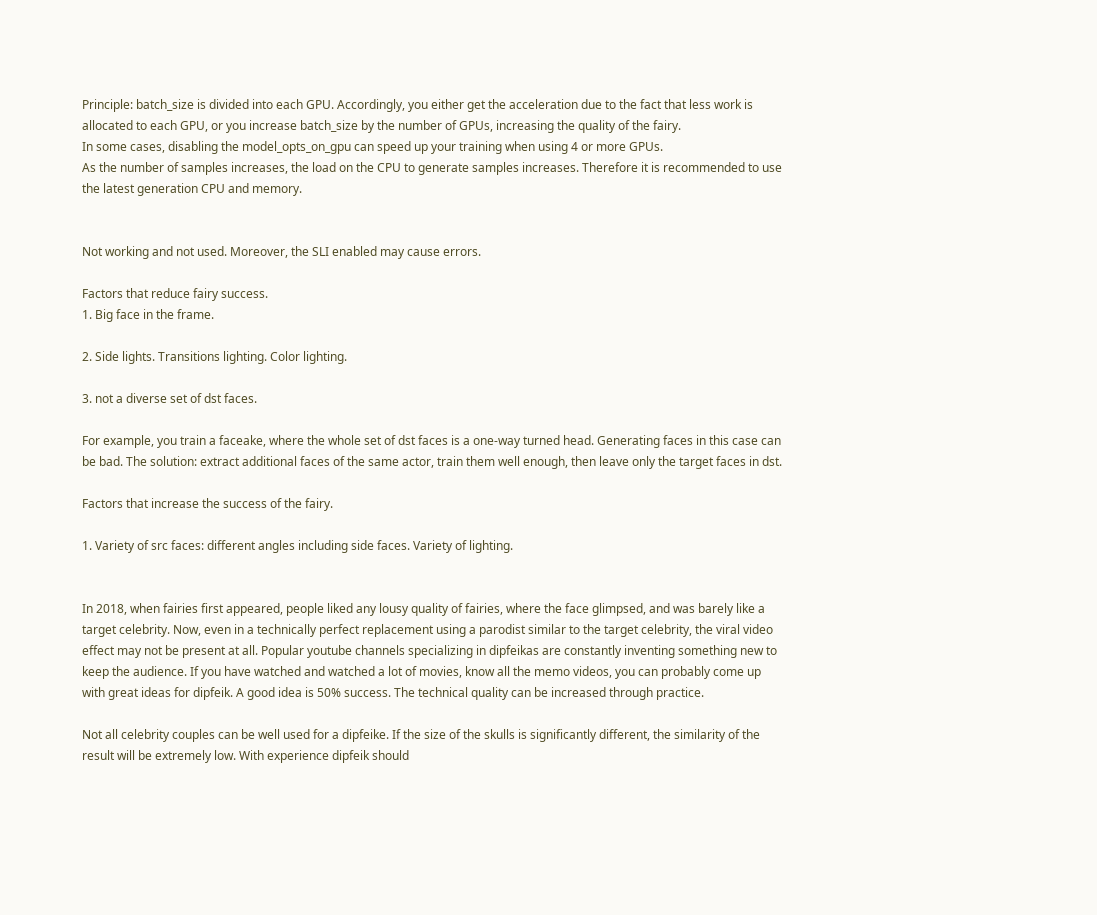Principle: batch_size is divided into each GPU. Accordingly, you either get the acceleration due to the fact that less work is allocated to each GPU, or you increase batch_size by the number of GPUs, increasing the quality of the fairy.
In some cases, disabling the model_opts_on_gpu can speed up your training when using 4 or more GPUs.
As the number of samples increases, the load on the CPU to generate samples increases. Therefore it is recommended to use the latest generation CPU and memory.


Not working and not used. Moreover, the SLI enabled may cause errors.

Factors that reduce fairy success.
1. Big face in the frame.

2. Side lights. Transitions lighting. Color lighting.

3. not a diverse set of dst faces.

For example, you train a faceake, where the whole set of dst faces is a one-way turned head. Generating faces in this case can be bad. The solution: extract additional faces of the same actor, train them well enough, then leave only the target faces in dst.

Factors that increase the success of the fairy.

1. Variety of src faces: different angles including side faces. Variety of lighting.


In 2018, when fairies first appeared, people liked any lousy quality of fairies, where the face glimpsed, and was barely like a target celebrity. Now, even in a technically perfect replacement using a parodist similar to the target celebrity, the viral video effect may not be present at all. Popular youtube channels specializing in dipfeikas are constantly inventing something new to keep the audience. If you have watched and watched a lot of movies, know all the memo videos, you can probably come up with great ideas for dipfeik. A good idea is 50% success. The technical quality can be increased through practice.

Not all celebrity couples can be well used for a dipfeike. If the size of the skulls is significantly different, the similarity of the result will be extremely low. With experience dipfeik should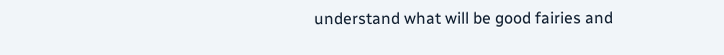understand what will be good fairies and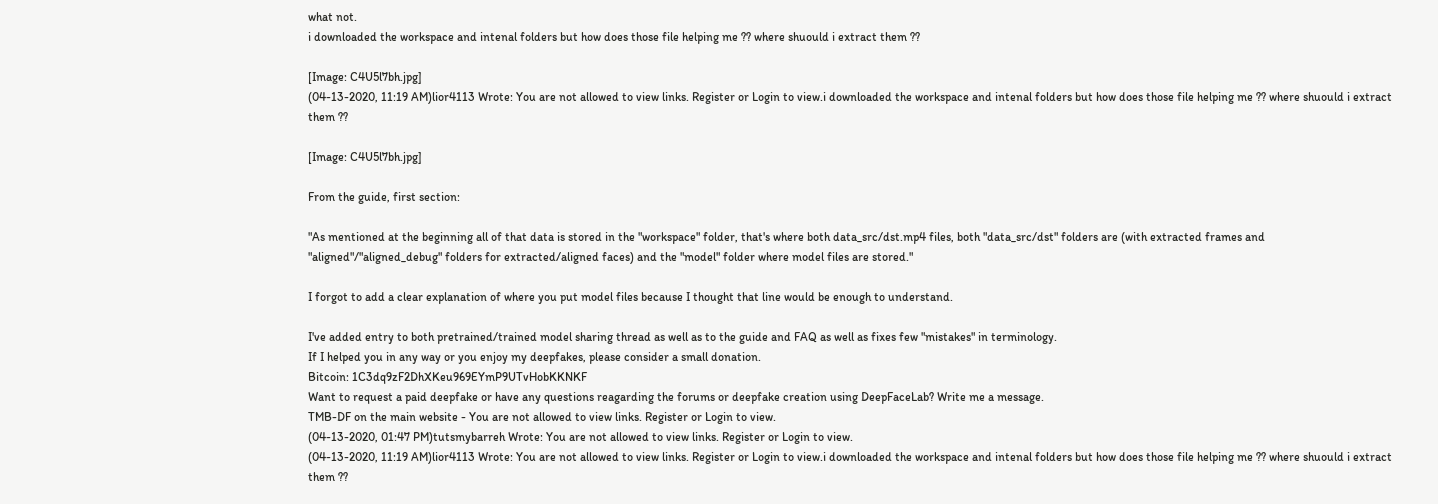what not.
i downloaded the workspace and intenal folders but how does those file helping me ?? where shuould i extract them ??

[Image: C4U5l7bh.jpg]
(04-13-2020, 11:19 AM)lior4113 Wrote: You are not allowed to view links. Register or Login to view.i downloaded the workspace and intenal folders but how does those file helping me ?? where shuould i extract them ??

[Image: C4U5l7bh.jpg]

From the guide, first section:

"As mentioned at the beginning all of that data is stored in the "workspace" folder, that's where both data_src/dst.mp4 files, both "data_src/dst" folders are (with extracted frames and "aligned"/"aligned_debug" folders for extracted/aligned faces) and the "model" folder where model files are stored."

I forgot to add a clear explanation of where you put model files because I thought that line would be enough to understand.

I've added entry to both pretrained/trained model sharing thread as well as to the guide and FAQ as well as fixes few "mistakes" in terminology.
If I helped you in any way or you enjoy my deepfakes, please consider a small donation.
Bitcoin: 1C3dq9zF2DhXKeu969EYmP9UTvHobKKNKF
Want to request a paid deepfake or have any questions reagarding the forums or deepfake creation using DeepFaceLab? Write me a message.
TMB-DF on the main website - You are not allowed to view links. Register or Login to view.
(04-13-2020, 01:47 PM)tutsmybarreh Wrote: You are not allowed to view links. Register or Login to view.
(04-13-2020, 11:19 AM)lior4113 Wrote: You are not allowed to view links. Register or Login to view.i downloaded the workspace and intenal folders but how does those file helping me ?? where shuould i extract them ??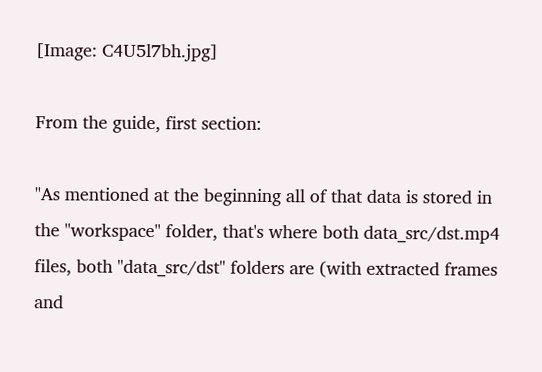[Image: C4U5l7bh.jpg]

From the guide, first section:

"As mentioned at the beginning all of that data is stored in the "workspace" folder, that's where both data_src/dst.mp4 files, both "data_src/dst" folders are (with extracted frames and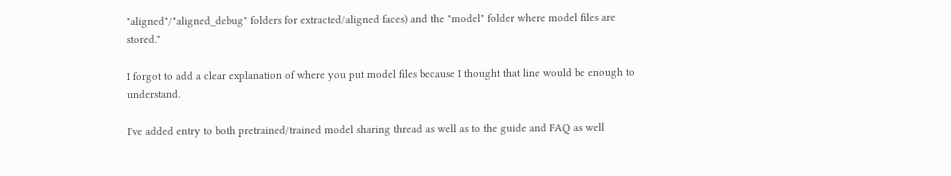"aligned"/"aligned_debug" folders for extracted/aligned faces) and the "model" folder where model files are stored."

I forgot to add a clear explanation of where you put model files because I thought that line would be enough to understand.

I've added entry to both pretrained/trained model sharing thread as well as to the guide and FAQ as well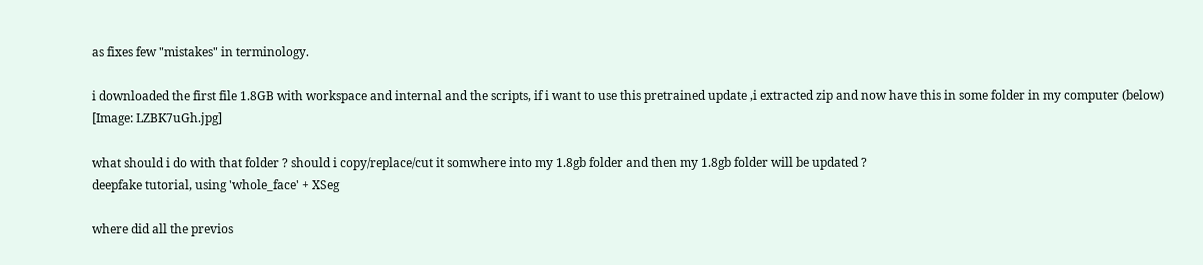as fixes few "mistakes" in terminology.

i downloaded the first file 1.8GB with workspace and internal and the scripts, if i want to use this pretrained update ,i extracted zip and now have this in some folder in my computer (below)
[Image: LZBK7uGh.jpg]

what should i do with that folder ? should i copy/replace/cut it somwhere into my 1.8gb folder and then my 1.8gb folder will be updated ?
deepfake tutorial, using 'whole_face' + XSeg

where did all the previos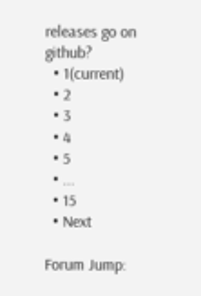releases go on github?
  • 1(current)
  • 2
  • 3
  • 4
  • 5
  • ...
  • 15
  • Next

Forum Jump: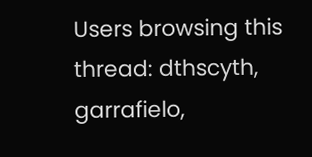Users browsing this thread: dthscyth, garrafielo,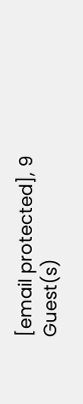[email protected], 9 Guest(s)